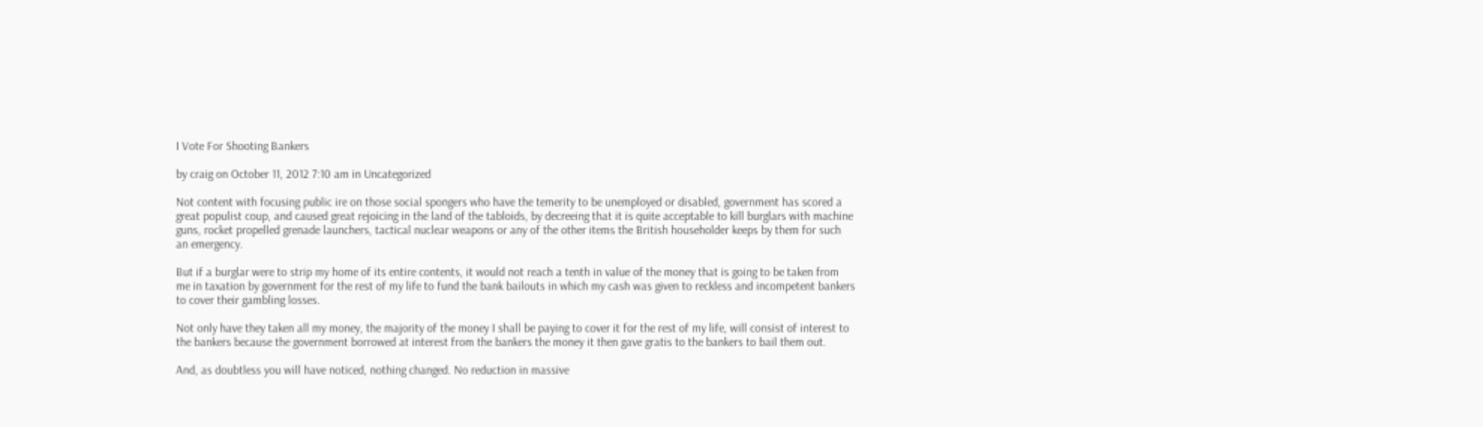I Vote For Shooting Bankers

by craig on October 11, 2012 7:10 am in Uncategorized

Not content with focusing public ire on those social spongers who have the temerity to be unemployed or disabled, government has scored a great populist coup, and caused great rejoicing in the land of the tabloids, by decreeing that it is quite acceptable to kill burglars with machine guns, rocket propelled grenade launchers, tactical nuclear weapons or any of the other items the British householder keeps by them for such an emergency.

But if a burglar were to strip my home of its entire contents, it would not reach a tenth in value of the money that is going to be taken from me in taxation by government for the rest of my life to fund the bank bailouts in which my cash was given to reckless and incompetent bankers to cover their gambling losses.

Not only have they taken all my money, the majority of the money I shall be paying to cover it for the rest of my life, will consist of interest to the bankers because the government borrowed at interest from the bankers the money it then gave gratis to the bankers to bail them out.

And, as doubtless you will have noticed, nothing changed. No reduction in massive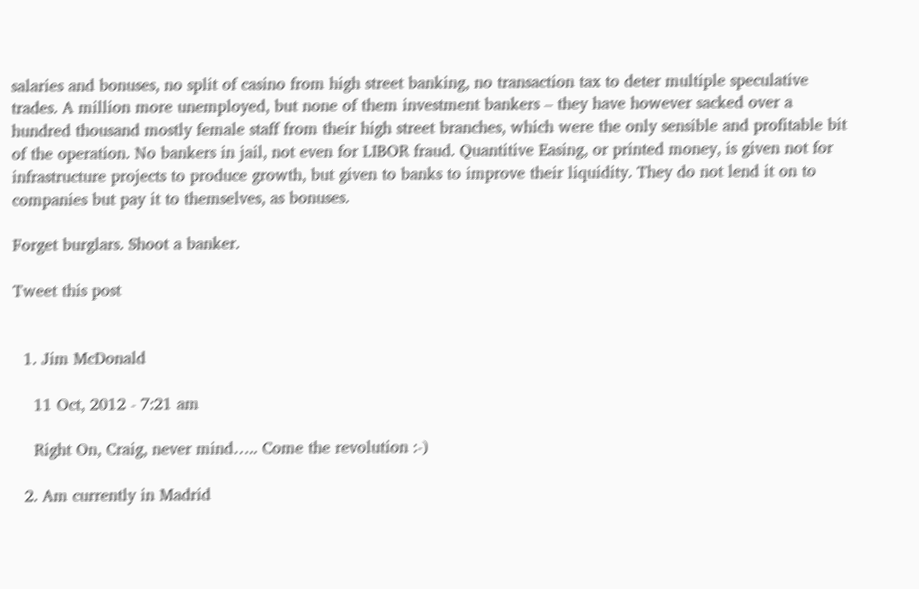salaries and bonuses, no split of casino from high street banking, no transaction tax to deter multiple speculative trades. A million more unemployed, but none of them investment bankers – they have however sacked over a hundred thousand mostly female staff from their high street branches, which were the only sensible and profitable bit of the operation. No bankers in jail, not even for LIBOR fraud. Quantitive Easing, or printed money, is given not for infrastructure projects to produce growth, but given to banks to improve their liquidity. They do not lend it on to companies but pay it to themselves, as bonuses.

Forget burglars. Shoot a banker.

Tweet this post


  1. Jim McDonald

    11 Oct, 2012 - 7:21 am

    Right On, Craig, never mind….. Come the revolution :-)

  2. Am currently in Madrid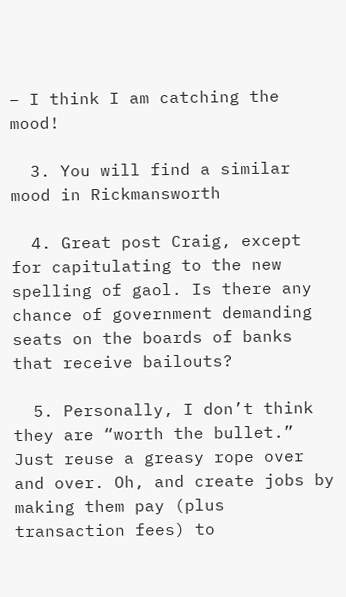– I think I am catching the mood!

  3. You will find a similar mood in Rickmansworth

  4. Great post Craig, except for capitulating to the new spelling of gaol. Is there any chance of government demanding seats on the boards of banks that receive bailouts?

  5. Personally, I don’t think they are “worth the bullet.” Just reuse a greasy rope over and over. Oh, and create jobs by making them pay (plus transaction fees) to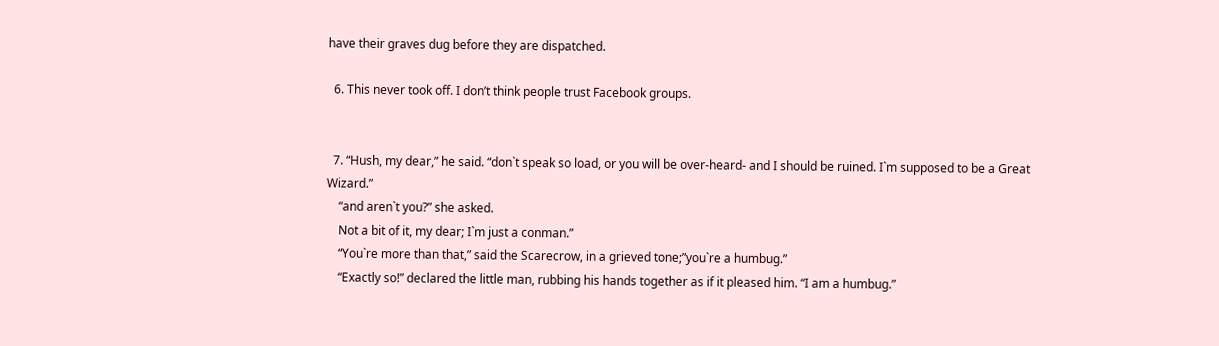have their graves dug before they are dispatched.

  6. This never took off. I don’t think people trust Facebook groups.


  7. “Hush, my dear,” he said. “don`t speak so load, or you will be over-heard- and I should be ruined. I`m supposed to be a Great Wizard.”
    “and aren`t you?” she asked.
    Not a bit of it, my dear; I`m just a conman.”
    “You`re more than that,” said the Scarecrow, in a grieved tone;”you`re a humbug.”
    “Exactly so!” declared the little man, rubbing his hands together as if it pleased him. “I am a humbug.”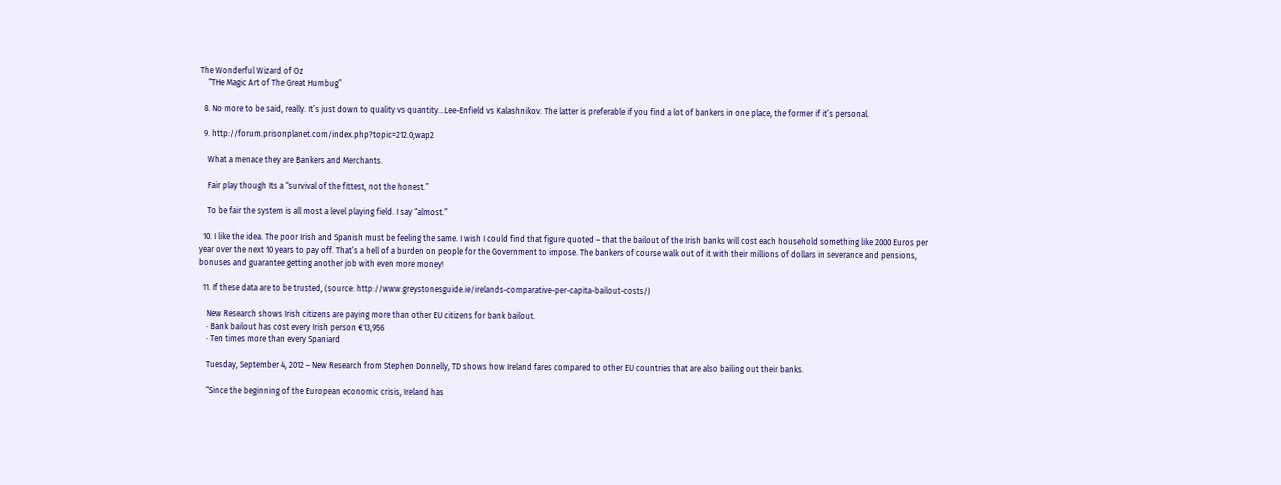The Wonderful Wizard of Oz
    “THe Magic Art of The Great Humbug”

  8. No more to be said, really. It’s just down to quality vs quantity…Lee-Enfield vs Kalashnikov. The latter is preferable if you find a lot of bankers in one place, the former if it’s personal.

  9. http://forum.prisonplanet.com/index.php?topic=212.0;wap2

    What a menace they are Bankers and Merchants.

    Fair play though Its a “survival of the fittest, not the honest.”

    To be fair the system is all most a level playing field. I say “almost.”

  10. I like the idea. The poor Irish and Spanish must be feeling the same. I wish I could find that figure quoted – that the bailout of the Irish banks will cost each household something like 2000 Euros per year over the next 10 years to pay off. That’s a hell of a burden on people for the Government to impose. The bankers of course walk out of it with their millions of dollars in severance and pensions, bonuses and guarantee getting another job with even more money!

  11. If these data are to be trusted, (source: http://www.greystonesguide.ie/irelands-comparative-per-capita-bailout-costs/)

    New Research shows Irish citizens are paying more than other EU citizens for bank bailout.
    · Bank bailout has cost every Irish person €13,956
    · Ten times more than every Spaniard

    Tuesday, September 4, 2012 – New Research from Stephen Donnelly, TD shows how Ireland fares compared to other EU countries that are also bailing out their banks.

    “Since the beginning of the European economic crisis, Ireland has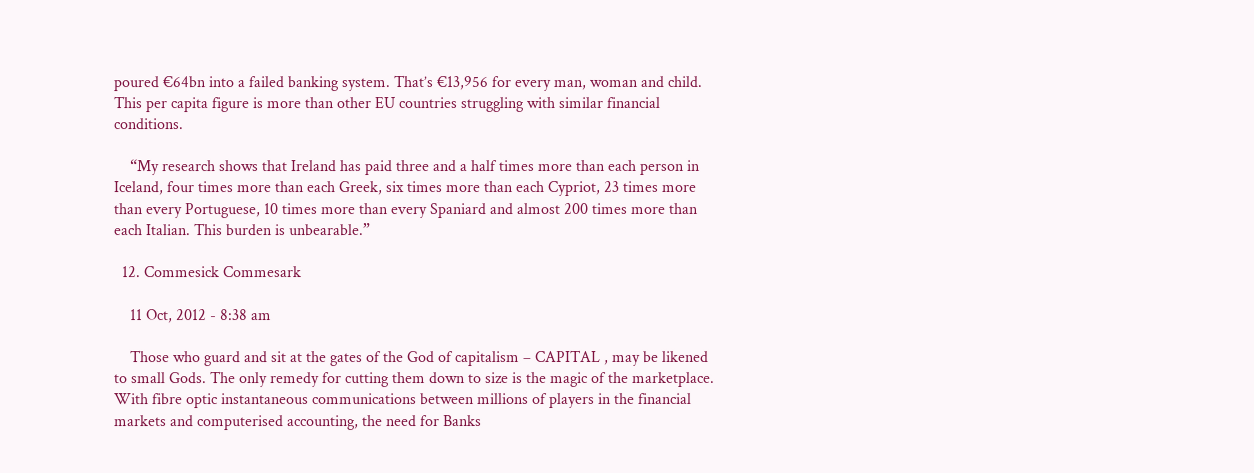poured €64bn into a failed banking system. That’s €13,956 for every man, woman and child. This per capita figure is more than other EU countries struggling with similar financial conditions.

    “My research shows that Ireland has paid three and a half times more than each person in Iceland, four times more than each Greek, six times more than each Cypriot, 23 times more than every Portuguese, 10 times more than every Spaniard and almost 200 times more than each Italian. This burden is unbearable.”

  12. Commesick Commesark

    11 Oct, 2012 - 8:38 am

    Those who guard and sit at the gates of the God of capitalism – CAPITAL , may be likened to small Gods. The only remedy for cutting them down to size is the magic of the marketplace. With fibre optic instantaneous communications between millions of players in the financial markets and computerised accounting, the need for Banks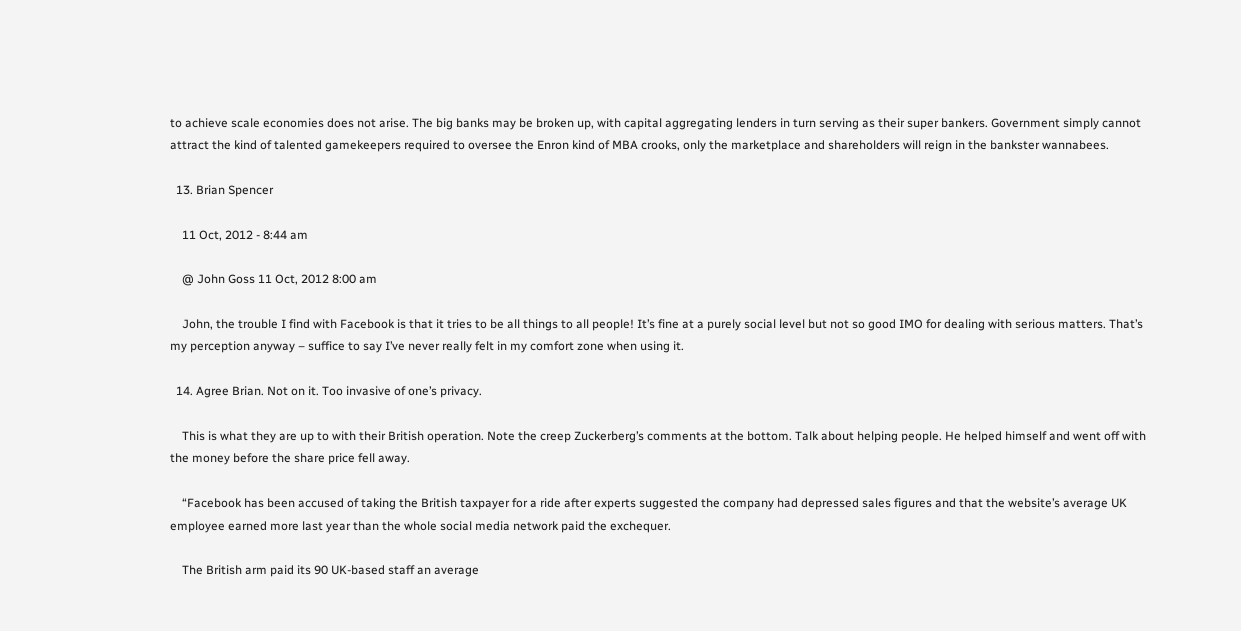to achieve scale economies does not arise. The big banks may be broken up, with capital aggregating lenders in turn serving as their super bankers. Government simply cannot attract the kind of talented gamekeepers required to oversee the Enron kind of MBA crooks, only the marketplace and shareholders will reign in the bankster wannabees.

  13. Brian Spencer

    11 Oct, 2012 - 8:44 am

    @ John Goss 11 Oct, 2012 8:00 am

    John, the trouble I find with Facebook is that it tries to be all things to all people! It’s fine at a purely social level but not so good IMO for dealing with serious matters. That’s my perception anyway – suffice to say I’ve never really felt in my comfort zone when using it.

  14. Agree Brian. Not on it. Too invasive of one’s privacy.

    This is what they are up to with their British operation. Note the creep Zuckerberg’s comments at the bottom. Talk about helping people. He helped himself and went off with the money before the share price fell away.

    “Facebook has been accused of taking the British taxpayer for a ride after experts suggested the company had depressed sales figures and that the website’s average UK employee earned more last year than the whole social media network paid the exchequer.

    The British arm paid its 90 UK-based staff an average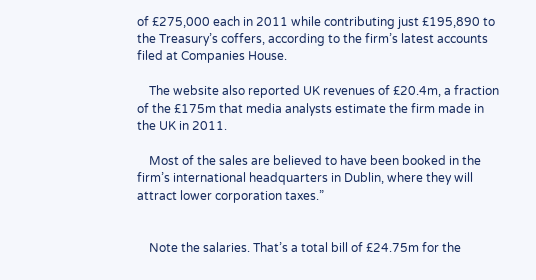of £275,000 each in 2011 while contributing just £195,890 to the Treasury’s coffers, according to the firm’s latest accounts filed at Companies House.

    The website also reported UK revenues of £20.4m, a fraction of the £175m that media analysts estimate the firm made in the UK in 2011.

    Most of the sales are believed to have been booked in the firm’s international headquarters in Dublin, where they will attract lower corporation taxes.”


    Note the salaries. That’s a total bill of £24.75m for the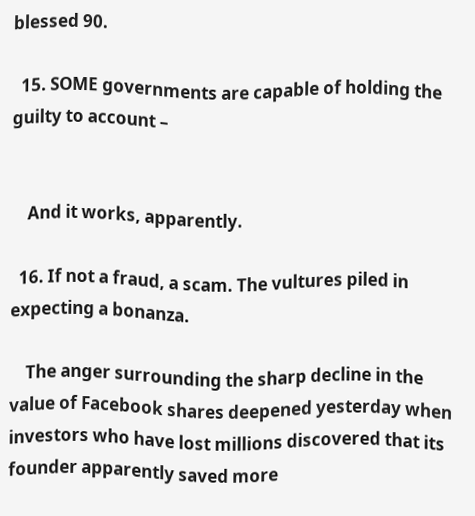blessed 90.

  15. SOME governments are capable of holding the guilty to account –


    And it works, apparently.

  16. If not a fraud, a scam. The vultures piled in expecting a bonanza.

    The anger surrounding the sharp decline in the value of Facebook shares deepened yesterday when investors who have lost millions discovered that its founder apparently saved more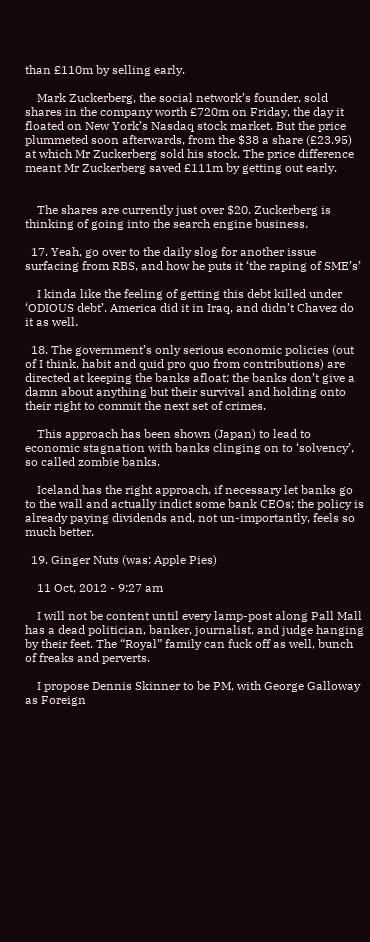than £110m by selling early.

    Mark Zuckerberg, the social network’s founder, sold shares in the company worth £720m on Friday, the day it floated on New York’s Nasdaq stock market. But the price plummeted soon afterwards, from the $38 a share (£23.95) at which Mr Zuckerberg sold his stock. The price difference meant Mr Zuckerberg saved £111m by getting out early.


    The shares are currently just over $20. Zuckerberg is thinking of going into the search engine business.

  17. Yeah, go over to the daily slog for another issue surfacing from RBS, and how he puts it ‘the raping of SME’s’

    I kinda like the feeling of getting this debt killed under ‘ODIOUS debt’. America did it in Iraq, and didn’t Chavez do it as well.

  18. The government’s only serious economic policies (out of I think, habit and quid pro quo from contributions) are directed at keeping the banks afloat; the banks don’t give a damn about anything but their survival and holding onto their right to commit the next set of crimes.

    This approach has been shown (Japan) to lead to economic stagnation with banks clinging on to ‘solvency’, so called zombie banks.

    Iceland has the right approach, if necessary let banks go to the wall and actually indict some bank CEOs; the policy is already paying dividends and, not un-importantly, feels so much better.

  19. Ginger Nuts (was: Apple Pies)

    11 Oct, 2012 - 9:27 am

    I will not be content until every lamp-post along Pall Mall has a dead politician, banker, journalist, and judge hanging by their feet. The “Royal” family can fuck off as well, bunch of freaks and perverts.

    I propose Dennis Skinner to be PM, with George Galloway as Foreign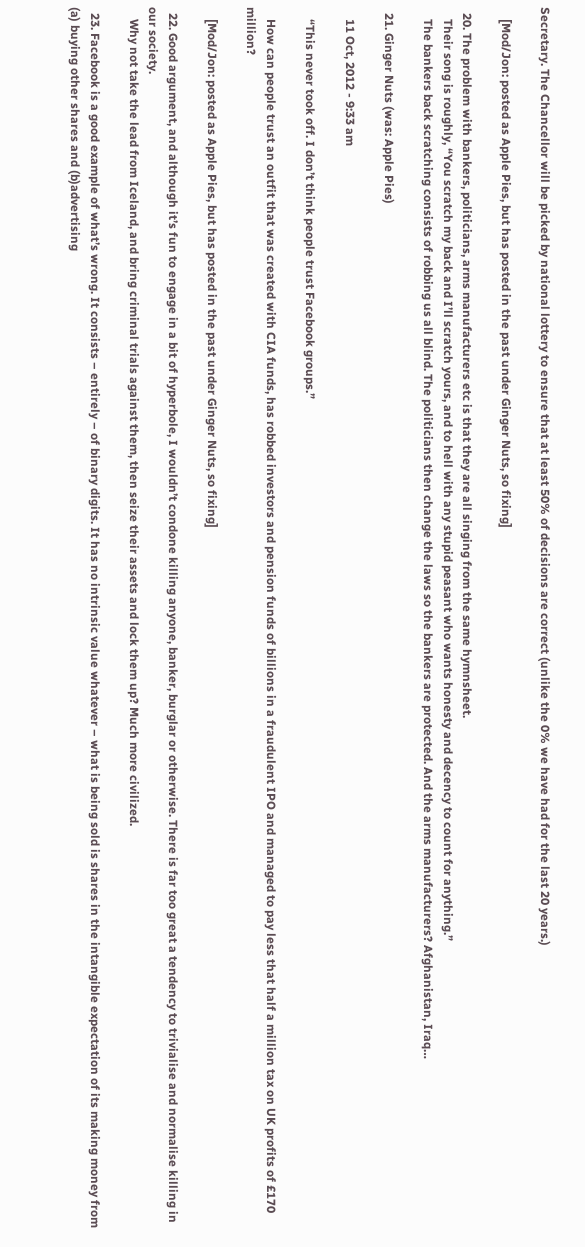Secretary. The Chancellor will be picked by national lottery to ensure that at least 50% of decisions are correct (unlike the 0% we have had for the last 20 years.)

    [Mod/Jon: posted as Apple Pies, but has posted in the past under Ginger Nuts, so fixing]

  20. The problem with bankers, politicians, arms manufacturers etc is that they are all singing from the same hymnsheet.
    Their song is roughly, “You scratch my back and I’ll scratch yours, and to hell with any stupid peasant who wants honesty and decency to count for anything.”
    The bankers back scratching consists of robbing us all blind. The politicians then change the laws so the bankers are protected. And the arms manufacturers? Afghanistan, Iraq…

  21. Ginger Nuts (was: Apple Pies)

    11 Oct, 2012 - 9:33 am

    “This never took off. I don’t think people trust Facebook groups.”

    How can people trust an outfit that was created with CIA funds, has robbed investors and pension funds of billions in a fraudulent IPO and managed to pay less that half a million tax on UK profits of £170 million?

    [Mod/Jon: posted as Apple Pies, but has posted in the past under Ginger Nuts, so fixing]

  22. Good argument, and although it’s fun to engage in a bit of hyperbole, I wouldn’t condone killing anyone, banker, burglar or otherwise. There is far too great a tendency to trivialise and normalise killing in our society.
    Why not take the lead from Iceland, and bring criminal trials against them, then seize their assets and lock them up? Much more civilized.

  23. Facebook is a good example of what’s wrong. It consists – entirely – of binary digits. It has no intrinsic value whatever – what is being sold is shares in the intangible expectation of its making money from (a) buying other shares and (b)advertising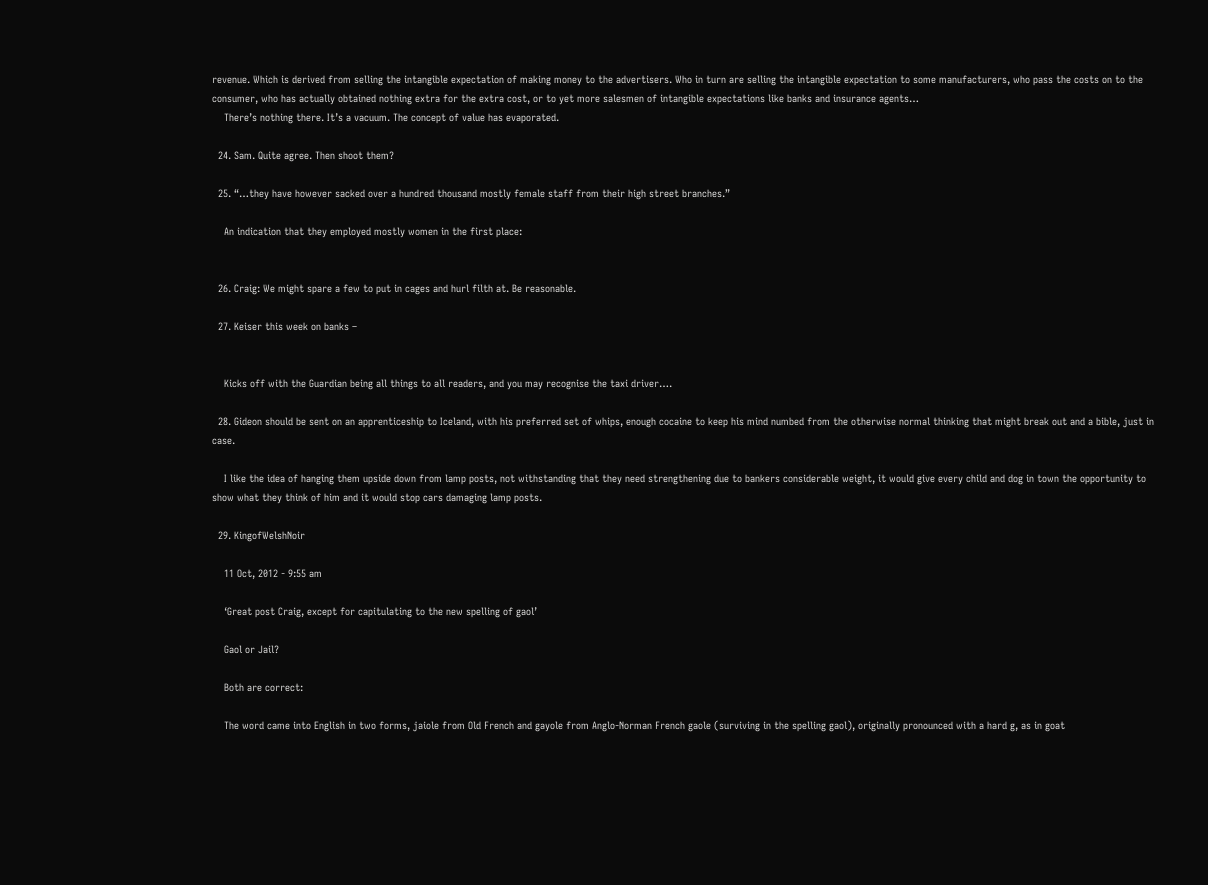revenue. Which is derived from selling the intangible expectation of making money to the advertisers. Who in turn are selling the intangible expectation to some manufacturers, who pass the costs on to the consumer, who has actually obtained nothing extra for the extra cost, or to yet more salesmen of intangible expectations like banks and insurance agents…
    There’s nothing there. It’s a vacuum. The concept of value has evaporated.

  24. Sam. Quite agree. Then shoot them?

  25. “…they have however sacked over a hundred thousand mostly female staff from their high street branches.”

    An indication that they employed mostly women in the first place:


  26. Craig: We might spare a few to put in cages and hurl filth at. Be reasonable.

  27. Keiser this week on banks –


    Kicks off with the Guardian being all things to all readers, and you may recognise the taxi driver….

  28. Gideon should be sent on an apprenticeship to Iceland, with his preferred set of whips, enough cocaine to keep his mind numbed from the otherwise normal thinking that might break out and a bible, just in case.

    I like the idea of hanging them upside down from lamp posts, not withstanding that they need strengthening due to bankers considerable weight, it would give every child and dog in town the opportunity to show what they think of him and it would stop cars damaging lamp posts.

  29. KingofWelshNoir

    11 Oct, 2012 - 9:55 am

    ‘Great post Craig, except for capitulating to the new spelling of gaol’

    Gaol or Jail?

    Both are correct:

    The word came into English in two forms, jaiole from Old French and gayole from Anglo-Norman French gaole (surviving in the spelling gaol), originally pronounced with a hard g, as in goat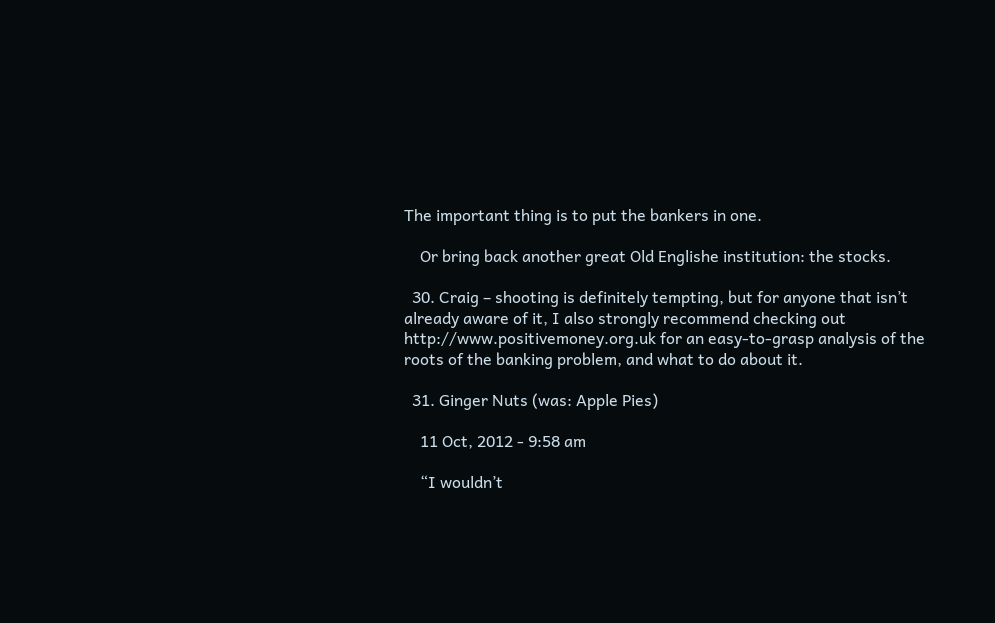The important thing is to put the bankers in one.

    Or bring back another great Old Englishe institution: the stocks.

  30. Craig – shooting is definitely tempting, but for anyone that isn’t already aware of it, I also strongly recommend checking out http://www.positivemoney.org.uk for an easy-to-grasp analysis of the roots of the banking problem, and what to do about it.

  31. Ginger Nuts (was: Apple Pies)

    11 Oct, 2012 - 9:58 am

    “I wouldn’t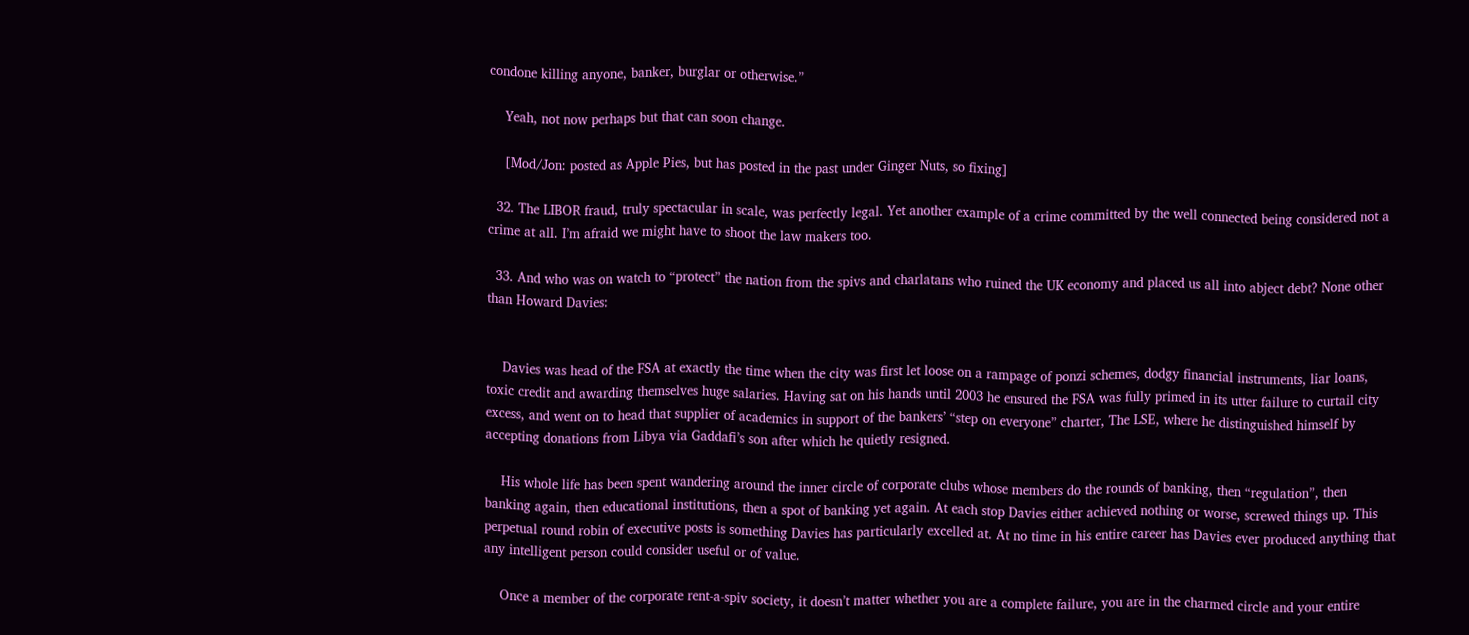condone killing anyone, banker, burglar or otherwise.”

    Yeah, not now perhaps but that can soon change.

    [Mod/Jon: posted as Apple Pies, but has posted in the past under Ginger Nuts, so fixing]

  32. The LIBOR fraud, truly spectacular in scale, was perfectly legal. Yet another example of a crime committed by the well connected being considered not a crime at all. I’m afraid we might have to shoot the law makers too.

  33. And who was on watch to “protect” the nation from the spivs and charlatans who ruined the UK economy and placed us all into abject debt? None other than Howard Davies:


    Davies was head of the FSA at exactly the time when the city was first let loose on a rampage of ponzi schemes, dodgy financial instruments, liar loans, toxic credit and awarding themselves huge salaries. Having sat on his hands until 2003 he ensured the FSA was fully primed in its utter failure to curtail city excess, and went on to head that supplier of academics in support of the bankers’ “step on everyone” charter, The LSE, where he distinguished himself by accepting donations from Libya via Gaddafi’s son after which he quietly resigned.

    His whole life has been spent wandering around the inner circle of corporate clubs whose members do the rounds of banking, then “regulation”, then banking again, then educational institutions, then a spot of banking yet again. At each stop Davies either achieved nothing or worse, screwed things up. This perpetual round robin of executive posts is something Davies has particularly excelled at. At no time in his entire career has Davies ever produced anything that any intelligent person could consider useful or of value.

    Once a member of the corporate rent-a-spiv society, it doesn’t matter whether you are a complete failure, you are in the charmed circle and your entire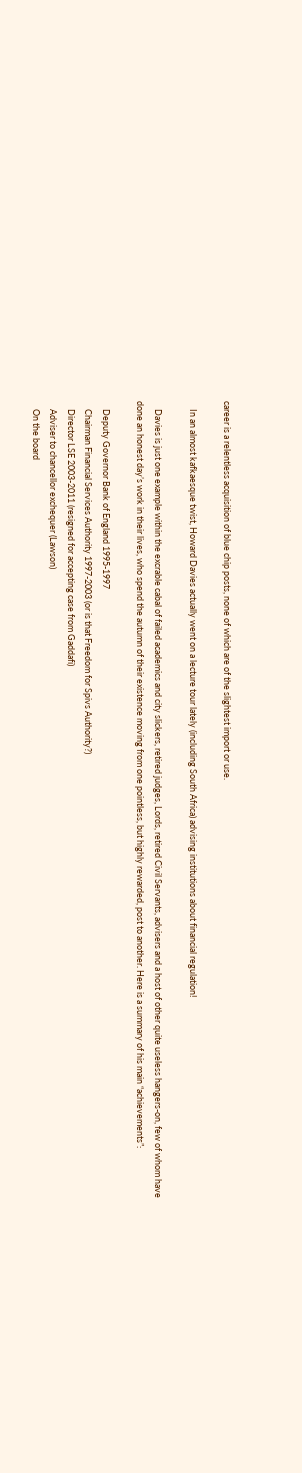career is a relentless acquisition of blue chip posts, none of which are of the slightest import or use.

    In an almost kafkaesque twist, Howard Davies actually went on a lecture tour lately (including South Africa) advising institutions about financial regulation!

    Davies is just one example within the excrable cabal of failed academics and city slickers, retired judges, Lords, retired Civil Servants, advisers and a host of other quite useless hangers-on, few of whom have done an honest day’s work in their lives, who spend the autumn of their existence moving from one pointless, but highly rewarded, post to another. Here is a summary of his main “achievements”:

    Deputy Governor Bank of England 1995-1997
    Chairman Financial Services Authority 1997-2003 (or is that Freedom for Spivs Authority?)
    Director LSE 2003-2011 (resigned for accepting case from Gaddafi)
    Adviser to chancellor exchequer (Lawson)
    On the board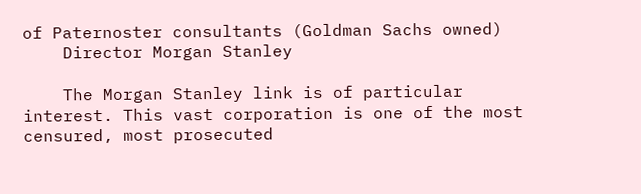of Paternoster consultants (Goldman Sachs owned)
    Director Morgan Stanley

    The Morgan Stanley link is of particular interest. This vast corporation is one of the most censured, most prosecuted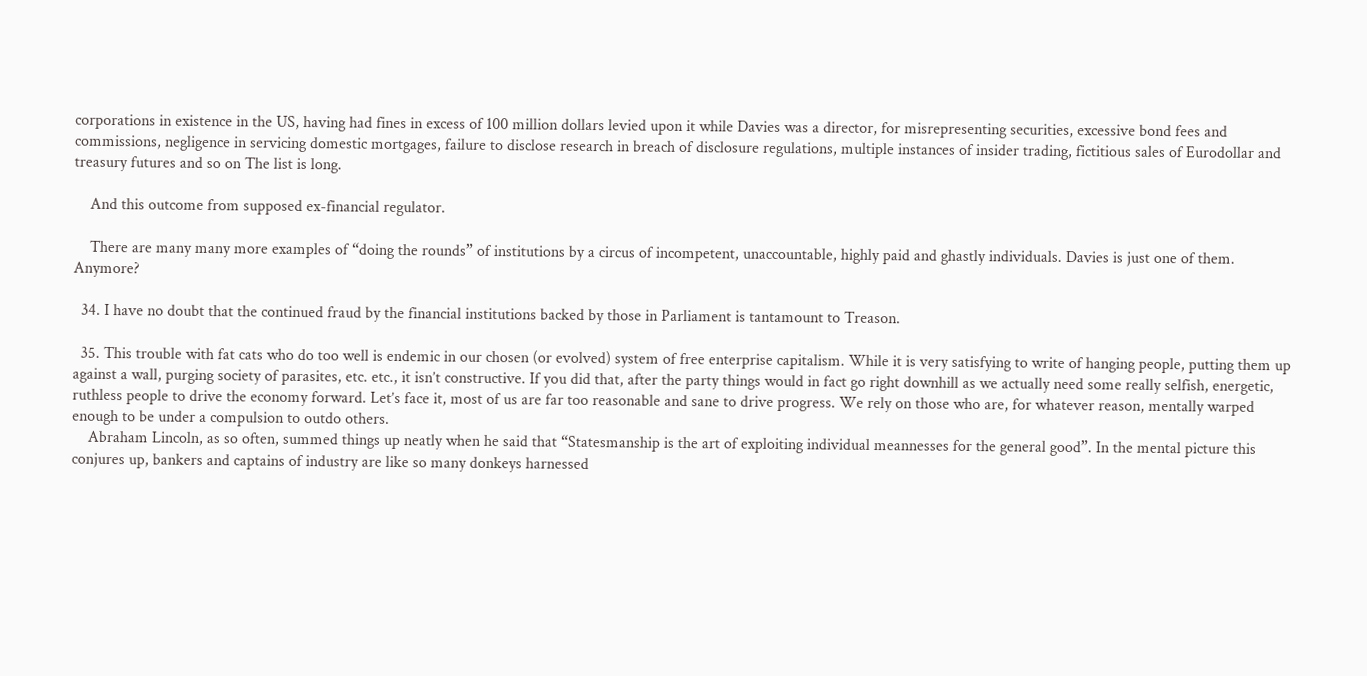corporations in existence in the US, having had fines in excess of 100 million dollars levied upon it while Davies was a director, for misrepresenting securities, excessive bond fees and commissions, negligence in servicing domestic mortgages, failure to disclose research in breach of disclosure regulations, multiple instances of insider trading, fictitious sales of Eurodollar and treasury futures and so on The list is long.

    And this outcome from supposed ex-financial regulator.

    There are many many more examples of “doing the rounds” of institutions by a circus of incompetent, unaccountable, highly paid and ghastly individuals. Davies is just one of them. Anymore?

  34. I have no doubt that the continued fraud by the financial institutions backed by those in Parliament is tantamount to Treason.

  35. This trouble with fat cats who do too well is endemic in our chosen (or evolved) system of free enterprise capitalism. While it is very satisfying to write of hanging people, putting them up against a wall, purging society of parasites, etc. etc., it isn’t constructive. If you did that, after the party things would in fact go right downhill as we actually need some really selfish, energetic, ruthless people to drive the economy forward. Let’s face it, most of us are far too reasonable and sane to drive progress. We rely on those who are, for whatever reason, mentally warped enough to be under a compulsion to outdo others.
    Abraham Lincoln, as so often, summed things up neatly when he said that “Statesmanship is the art of exploiting individual meannesses for the general good”. In the mental picture this conjures up, bankers and captains of industry are like so many donkeys harnessed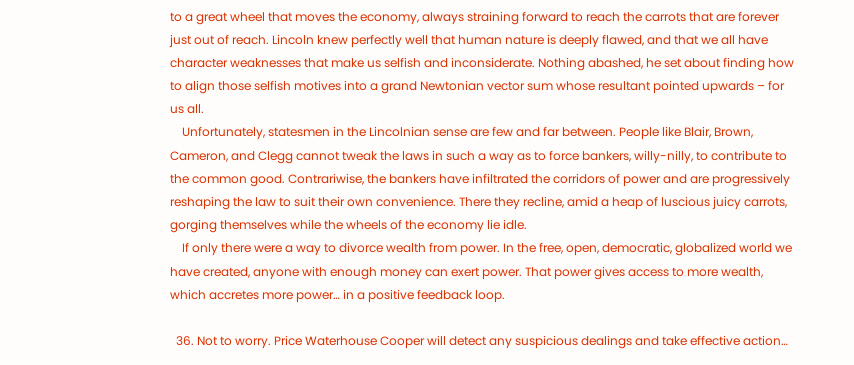to a great wheel that moves the economy, always straining forward to reach the carrots that are forever just out of reach. Lincoln knew perfectly well that human nature is deeply flawed, and that we all have character weaknesses that make us selfish and inconsiderate. Nothing abashed, he set about finding how to align those selfish motives into a grand Newtonian vector sum whose resultant pointed upwards – for us all.
    Unfortunately, statesmen in the Lincolnian sense are few and far between. People like Blair, Brown, Cameron, and Clegg cannot tweak the laws in such a way as to force bankers, willy-nilly, to contribute to the common good. Contrariwise, the bankers have infiltrated the corridors of power and are progressively reshaping the law to suit their own convenience. There they recline, amid a heap of luscious juicy carrots, gorging themselves while the wheels of the economy lie idle.
    If only there were a way to divorce wealth from power. In the free, open, democratic, globalized world we have created, anyone with enough money can exert power. That power gives access to more wealth, which accretes more power… in a positive feedback loop.

  36. Not to worry. Price Waterhouse Cooper will detect any suspicious dealings and take effective action…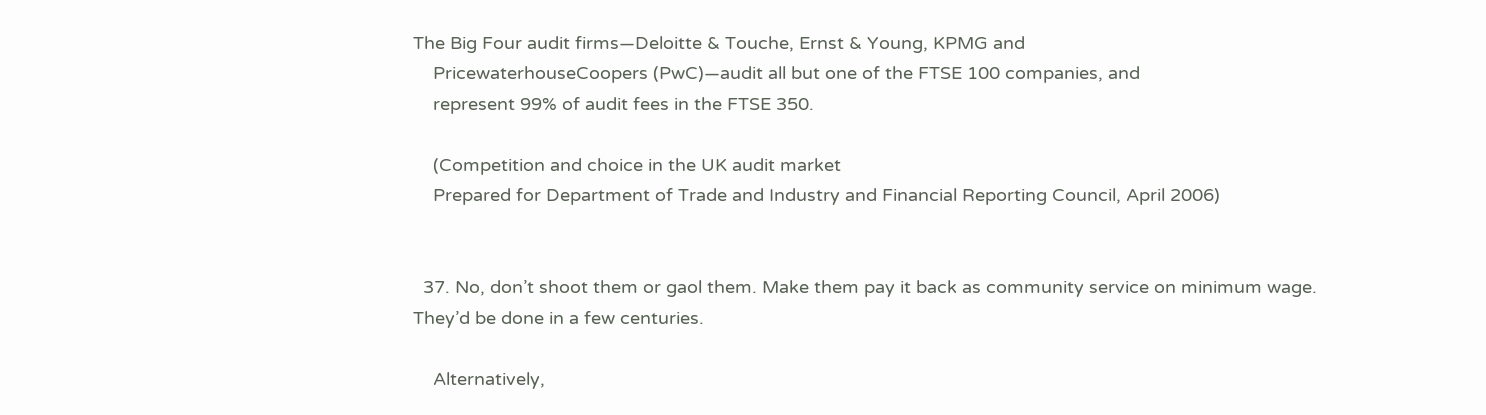The Big Four audit firms—Deloitte & Touche, Ernst & Young, KPMG and
    PricewaterhouseCoopers (PwC)—audit all but one of the FTSE 100 companies, and
    represent 99% of audit fees in the FTSE 350.

    (Competition and choice in the UK audit market
    Prepared for Department of Trade and Industry and Financial Reporting Council, April 2006)


  37. No, don’t shoot them or gaol them. Make them pay it back as community service on minimum wage. They’d be done in a few centuries.

    Alternatively,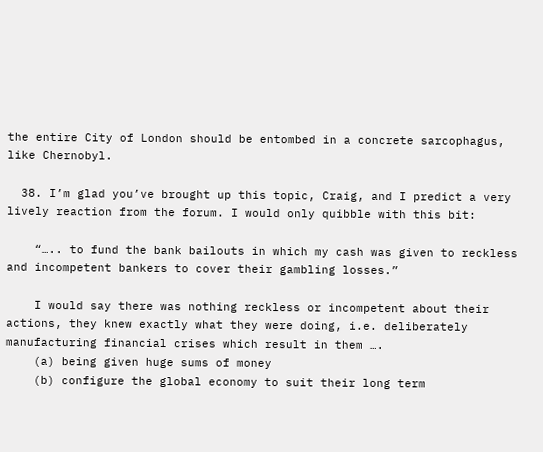the entire City of London should be entombed in a concrete sarcophagus, like Chernobyl.

  38. I’m glad you’ve brought up this topic, Craig, and I predict a very lively reaction from the forum. I would only quibble with this bit:

    “….. to fund the bank bailouts in which my cash was given to reckless and incompetent bankers to cover their gambling losses.”

    I would say there was nothing reckless or incompetent about their actions, they knew exactly what they were doing, i.e. deliberately manufacturing financial crises which result in them ….
    (a) being given huge sums of money
    (b) configure the global economy to suit their long term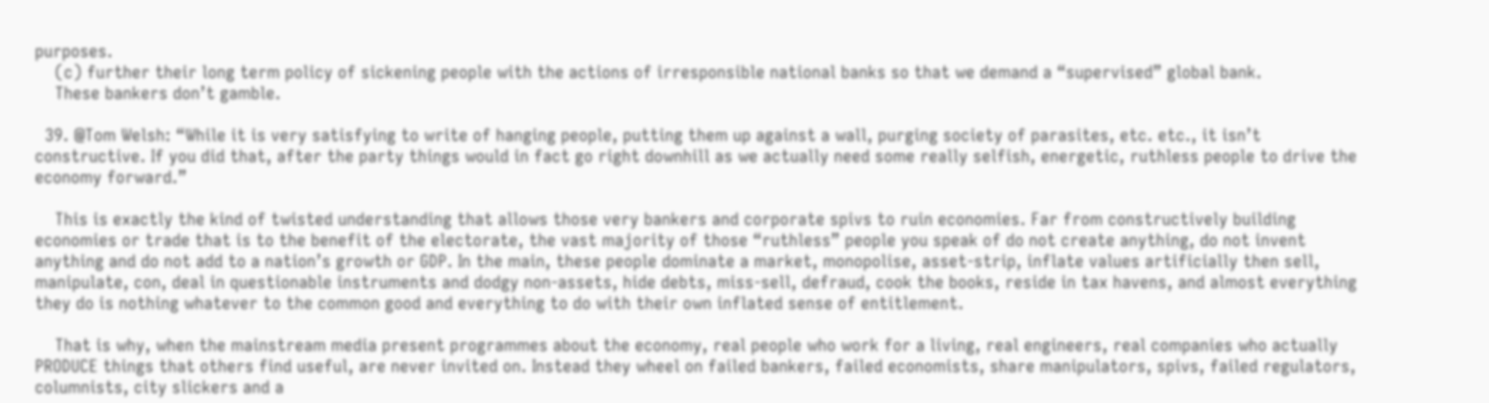purposes.
    (c) further their long term policy of sickening people with the actions of irresponsible national banks so that we demand a “supervised” global bank.
    These bankers don’t gamble.

  39. @Tom Welsh: “While it is very satisfying to write of hanging people, putting them up against a wall, purging society of parasites, etc. etc., it isn’t constructive. If you did that, after the party things would in fact go right downhill as we actually need some really selfish, energetic, ruthless people to drive the economy forward.”

    This is exactly the kind of twisted understanding that allows those very bankers and corporate spivs to ruin economies. Far from constructively building economies or trade that is to the benefit of the electorate, the vast majority of those “ruthless” people you speak of do not create anything, do not invent anything and do not add to a nation’s growth or GDP. In the main, these people dominate a market, monopolise, asset-strip, inflate values artificially then sell, manipulate, con, deal in questionable instruments and dodgy non-assets, hide debts, miss-sell, defraud, cook the books, reside in tax havens, and almost everything they do is nothing whatever to the common good and everything to do with their own inflated sense of entitlement.

    That is why, when the mainstream media present programmes about the economy, real people who work for a living, real engineers, real companies who actually PRODUCE things that others find useful, are never invited on. Instead they wheel on failed bankers, failed economists, share manipulators, spivs, failed regulators, columnists, city slickers and a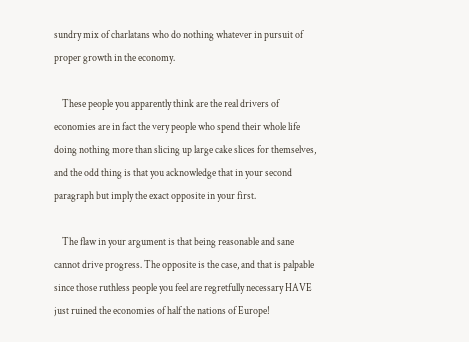sundry mix of charlatans who do nothing whatever in pursuit of proper growth in the economy.

    These people you apparently think are the real drivers of economies are in fact the very people who spend their whole life doing nothing more than slicing up large cake slices for themselves, and the odd thing is that you acknowledge that in your second paragraph but imply the exact opposite in your first.

    The flaw in your argument is that being reasonable and sane cannot drive progress. The opposite is the case, and that is palpable since those ruthless people you feel are regretfully necessary HAVE just ruined the economies of half the nations of Europe!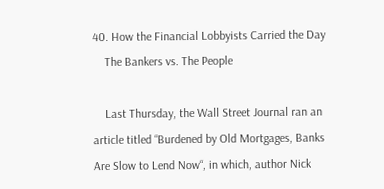40. How the Financial Lobbyists Carried the Day
    The Bankers vs. The People

    Last Thursday, the Wall Street Journal ran an article titled “Burdened by Old Mortgages, Banks Are Slow to Lend Now“, in which, author Nick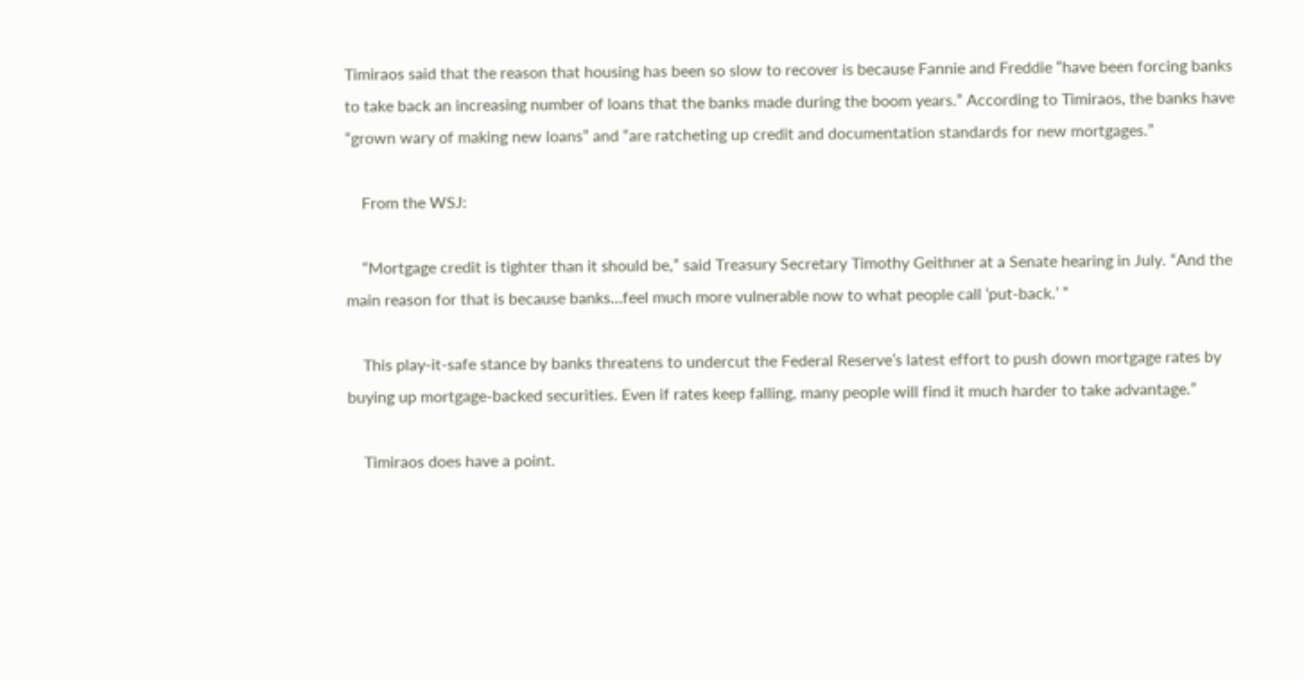Timiraos said that the reason that housing has been so slow to recover is because Fannie and Freddie “have been forcing banks to take back an increasing number of loans that the banks made during the boom years.” According to Timiraos, the banks have “grown wary of making new loans” and “are ratcheting up credit and documentation standards for new mortgages.”

    From the WSJ:

    “Mortgage credit is tighter than it should be,” said Treasury Secretary Timothy Geithner at a Senate hearing in July. “And the main reason for that is because banks…feel much more vulnerable now to what people call ‘put-back.’ ”

    This play-it-safe stance by banks threatens to undercut the Federal Reserve’s latest effort to push down mortgage rates by buying up mortgage-backed securities. Even if rates keep falling, many people will find it much harder to take advantage.”

    Timiraos does have a point.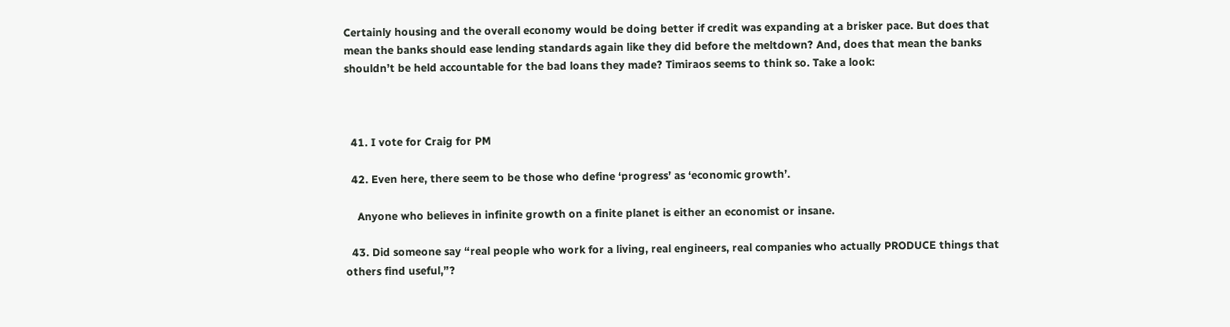Certainly housing and the overall economy would be doing better if credit was expanding at a brisker pace. But does that mean the banks should ease lending standards again like they did before the meltdown? And, does that mean the banks shouldn’t be held accountable for the bad loans they made? Timiraos seems to think so. Take a look:



  41. I vote for Craig for PM

  42. Even here, there seem to be those who define ‘progress’ as ‘economic growth’.

    Anyone who believes in infinite growth on a finite planet is either an economist or insane.

  43. Did someone say “real people who work for a living, real engineers, real companies who actually PRODUCE things that others find useful,”?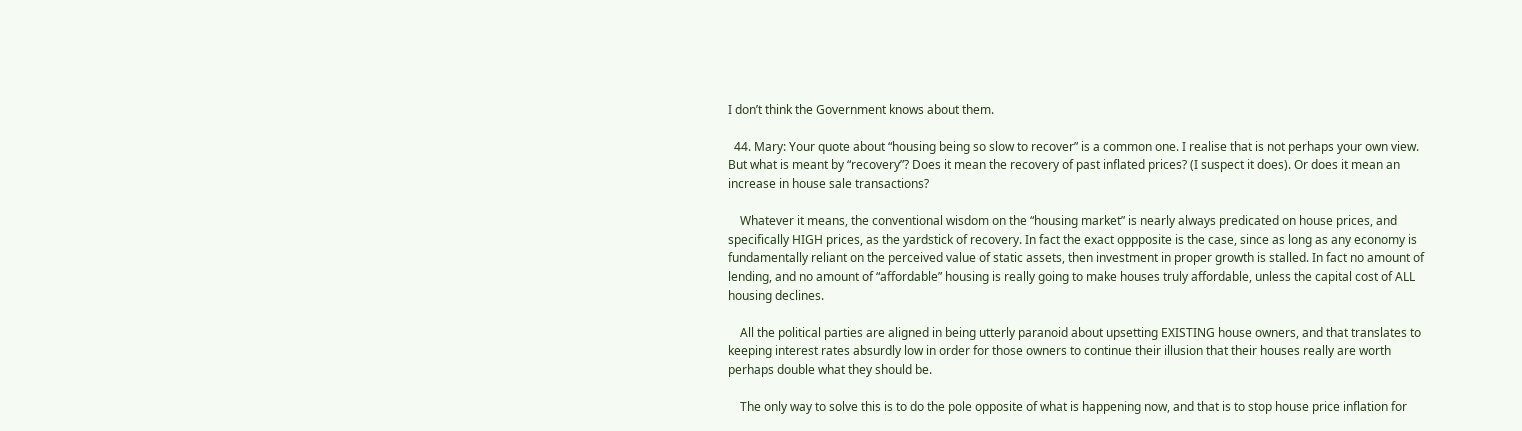I don’t think the Government knows about them.

  44. Mary: Your quote about “housing being so slow to recover” is a common one. I realise that is not perhaps your own view. But what is meant by “recovery”? Does it mean the recovery of past inflated prices? (I suspect it does). Or does it mean an increase in house sale transactions?

    Whatever it means, the conventional wisdom on the “housing market” is nearly always predicated on house prices, and specifically HIGH prices, as the yardstick of recovery. In fact the exact oppposite is the case, since as long as any economy is fundamentally reliant on the perceived value of static assets, then investment in proper growth is stalled. In fact no amount of lending, and no amount of “affordable” housing is really going to make houses truly affordable, unless the capital cost of ALL housing declines.

    All the political parties are aligned in being utterly paranoid about upsetting EXISTING house owners, and that translates to keeping interest rates absurdly low in order for those owners to continue their illusion that their houses really are worth perhaps double what they should be.

    The only way to solve this is to do the pole opposite of what is happening now, and that is to stop house price inflation for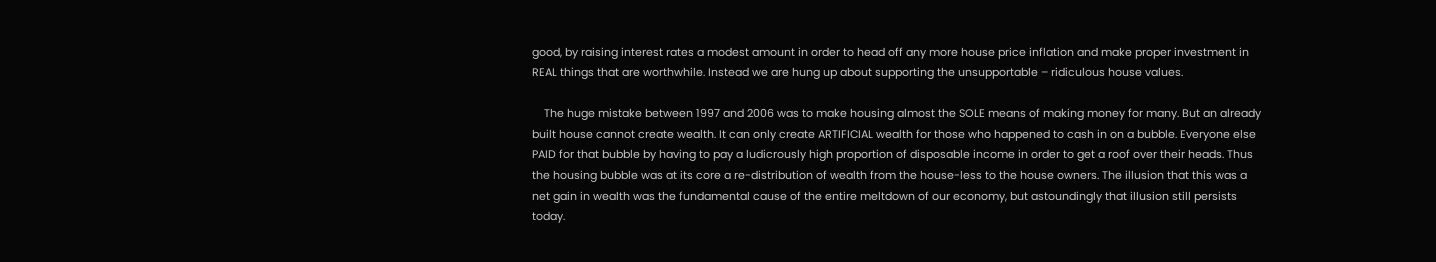good, by raising interest rates a modest amount in order to head off any more house price inflation and make proper investment in REAL things that are worthwhile. Instead we are hung up about supporting the unsupportable – ridiculous house values.

    The huge mistake between 1997 and 2006 was to make housing almost the SOLE means of making money for many. But an already built house cannot create wealth. It can only create ARTIFICIAL wealth for those who happened to cash in on a bubble. Everyone else PAID for that bubble by having to pay a ludicrously high proportion of disposable income in order to get a roof over their heads. Thus the housing bubble was at its core a re-distribution of wealth from the house-less to the house owners. The illusion that this was a net gain in wealth was the fundamental cause of the entire meltdown of our economy, but astoundingly that illusion still persists today.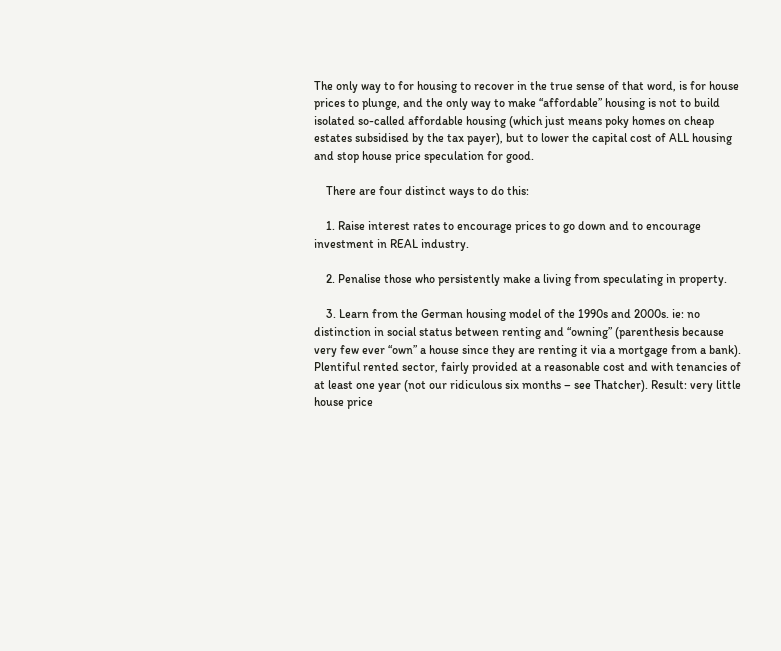The only way to for housing to recover in the true sense of that word, is for house prices to plunge, and the only way to make “affordable” housing is not to build isolated so-called affordable housing (which just means poky homes on cheap estates subsidised by the tax payer), but to lower the capital cost of ALL housing and stop house price speculation for good.

    There are four distinct ways to do this:

    1. Raise interest rates to encourage prices to go down and to encourage investment in REAL industry.

    2. Penalise those who persistently make a living from speculating in property.

    3. Learn from the German housing model of the 1990s and 2000s. ie: no distinction in social status between renting and “owning” (parenthesis because very few ever “own” a house since they are renting it via a mortgage from a bank). Plentiful rented sector, fairly provided at a reasonable cost and with tenancies of at least one year (not our ridiculous six months – see Thatcher). Result: very little house price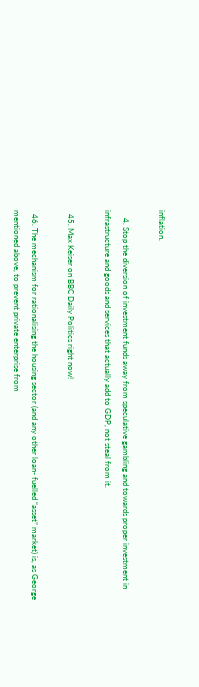inflation.

    4. Stop the diversion of investment funds away from speculative gambling and towards proper investment in infrastructure and goods and services that actually add to GDP, not steal from it.

  45. Max Keiser on BBC Daily Politics right now!

  46. The mechanism for rationalising the housing sector (and any other loan- fuelled “asset” market) is, as George mentioned above, to prevent private enterprise from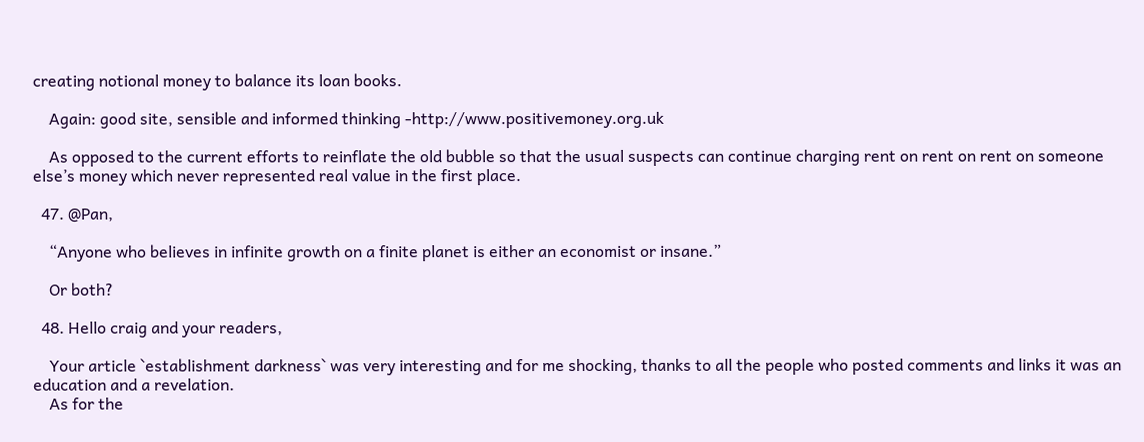creating notional money to balance its loan books.

    Again: good site, sensible and informed thinking -http://www.positivemoney.org.uk

    As opposed to the current efforts to reinflate the old bubble so that the usual suspects can continue charging rent on rent on rent on someone else’s money which never represented real value in the first place.

  47. @Pan,

    “Anyone who believes in infinite growth on a finite planet is either an economist or insane.”

    Or both?

  48. Hello craig and your readers,

    Your article `establishment darkness` was very interesting and for me shocking, thanks to all the people who posted comments and links it was an education and a revelation.
    As for the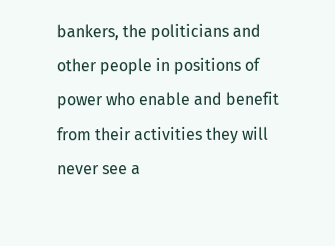bankers, the politicians and other people in positions of power who enable and benefit from their activities they will never see a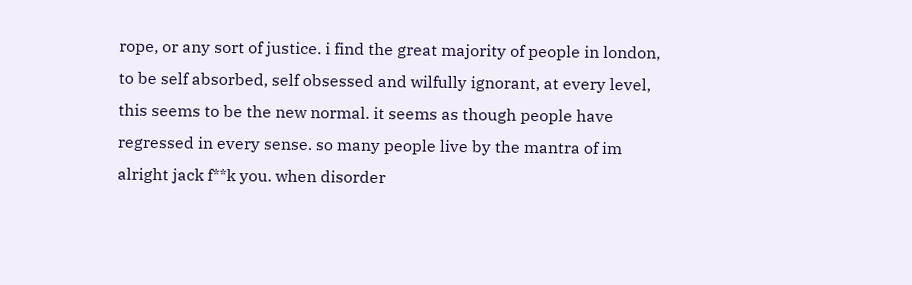rope, or any sort of justice. i find the great majority of people in london, to be self absorbed, self obsessed and wilfully ignorant, at every level, this seems to be the new normal. it seems as though people have regressed in every sense. so many people live by the mantra of im alright jack f**k you. when disorder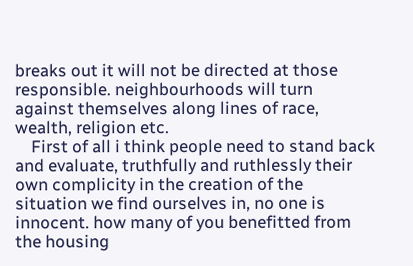breaks out it will not be directed at those responsible. neighbourhoods will turn against themselves along lines of race, wealth, religion etc.
    First of all i think people need to stand back and evaluate, truthfully and ruthlessly their own complicity in the creation of the situation we find ourselves in, no one is innocent. how many of you benefitted from the housing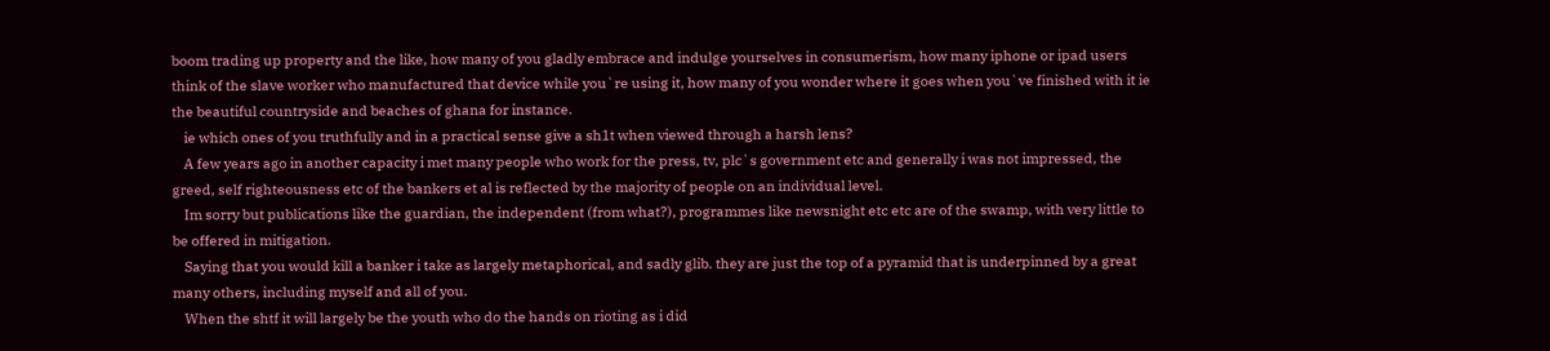boom trading up property and the like, how many of you gladly embrace and indulge yourselves in consumerism, how many iphone or ipad users think of the slave worker who manufactured that device while you`re using it, how many of you wonder where it goes when you`ve finished with it ie the beautiful countryside and beaches of ghana for instance.
    ie which ones of you truthfully and in a practical sense give a sh1t when viewed through a harsh lens?
    A few years ago in another capacity i met many people who work for the press, tv, plc`s government etc and generally i was not impressed, the greed, self righteousness etc of the bankers et al is reflected by the majority of people on an individual level.
    Im sorry but publications like the guardian, the independent (from what?), programmes like newsnight etc etc are of the swamp, with very little to be offered in mitigation.
    Saying that you would kill a banker i take as largely metaphorical, and sadly glib. they are just the top of a pyramid that is underpinned by a great many others, including myself and all of you.
    When the shtf it will largely be the youth who do the hands on rioting as i did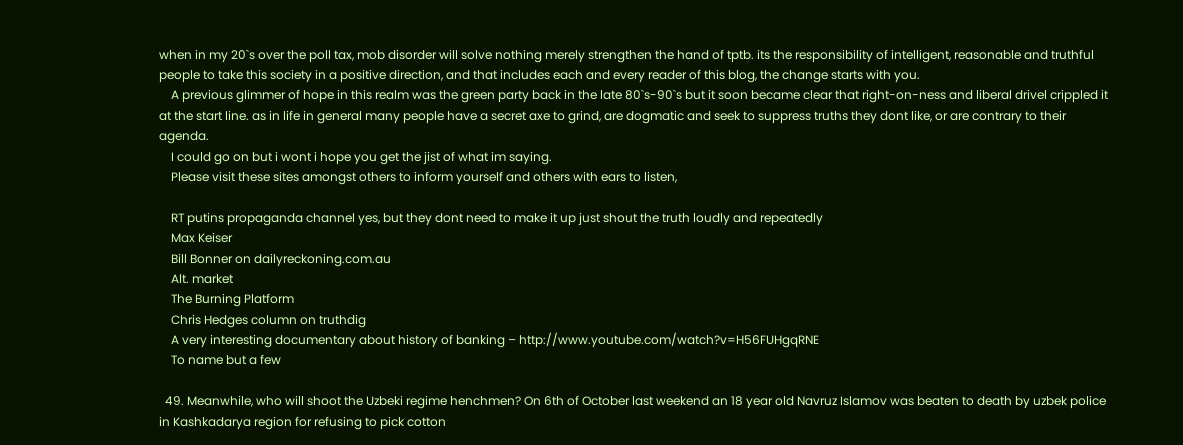when in my 20`s over the poll tax, mob disorder will solve nothing merely strengthen the hand of tptb. its the responsibility of intelligent, reasonable and truthful people to take this society in a positive direction, and that includes each and every reader of this blog, the change starts with you.
    A previous glimmer of hope in this realm was the green party back in the late 80`s-90`s but it soon became clear that right-on-ness and liberal drivel crippled it at the start line. as in life in general many people have a secret axe to grind, are dogmatic and seek to suppress truths they dont like, or are contrary to their agenda.
    I could go on but i wont i hope you get the jist of what im saying.
    Please visit these sites amongst others to inform yourself and others with ears to listen,

    RT putins propaganda channel yes, but they dont need to make it up just shout the truth loudly and repeatedly
    Max Keiser
    Bill Bonner on dailyreckoning.com.au
    Alt. market
    The Burning Platform
    Chris Hedges column on truthdig
    A very interesting documentary about history of banking – http://www.youtube.com/watch?v=H56FUHgqRNE
    To name but a few

  49. Meanwhile, who will shoot the Uzbeki regime henchmen? On 6th of October last weekend an 18 year old Navruz Islamov was beaten to death by uzbek police in Kashkadarya region for refusing to pick cotton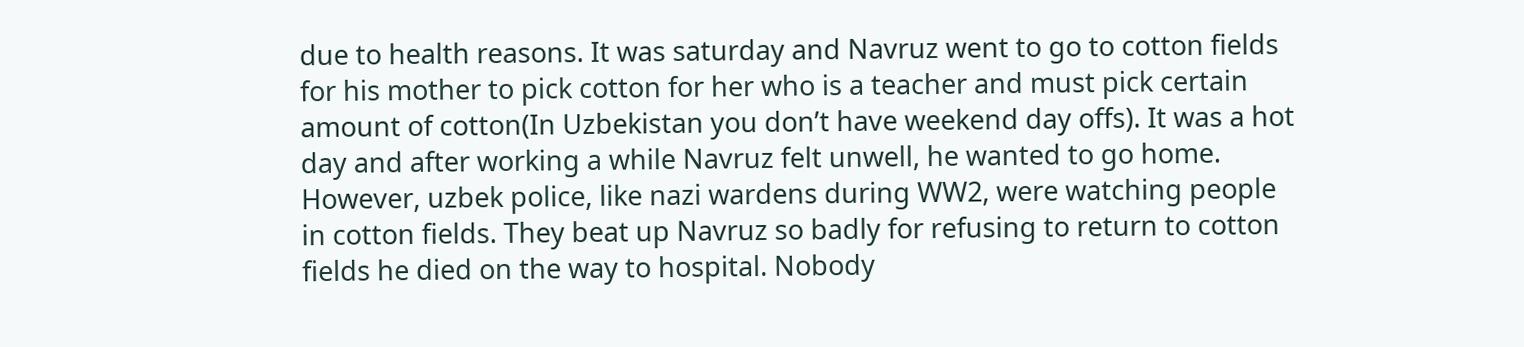due to health reasons. It was saturday and Navruz went to go to cotton fields for his mother to pick cotton for her who is a teacher and must pick certain amount of cotton(In Uzbekistan you don’t have weekend day offs). It was a hot day and after working a while Navruz felt unwell, he wanted to go home. However, uzbek police, like nazi wardens during WW2, were watching people in cotton fields. They beat up Navruz so badly for refusing to return to cotton fields he died on the way to hospital. Nobody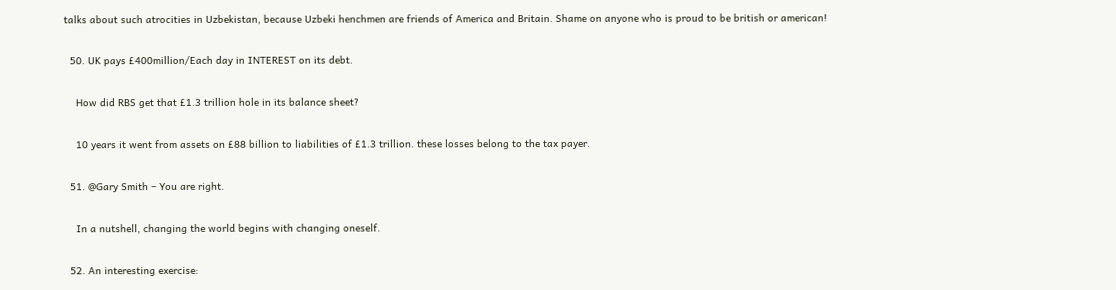talks about such atrocities in Uzbekistan, because Uzbeki henchmen are friends of America and Britain. Shame on anyone who is proud to be british or american!

  50. UK pays £400million/Each day in INTEREST on its debt.

    How did RBS get that £1.3 trillion hole in its balance sheet?

    10 years it went from assets on £88 billion to liabilities of £1.3 trillion. these losses belong to the tax payer.

  51. @Gary Smith – You are right.

    In a nutshell, changing the world begins with changing oneself.

  52. An interesting exercise: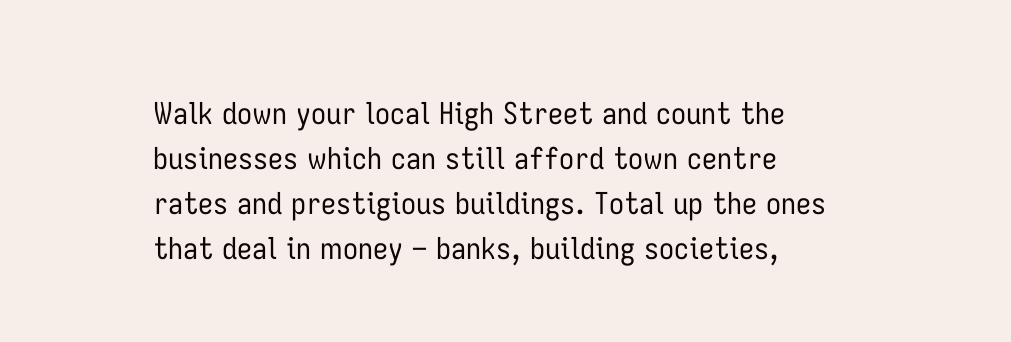Walk down your local High Street and count the businesses which can still afford town centre rates and prestigious buildings. Total up the ones that deal in money – banks, building societies,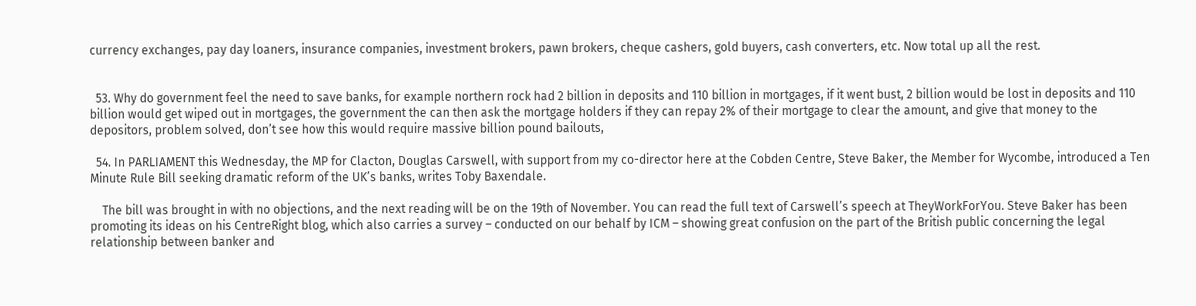currency exchanges, pay day loaners, insurance companies, investment brokers, pawn brokers, cheque cashers, gold buyers, cash converters, etc. Now total up all the rest.


  53. Why do government feel the need to save banks, for example northern rock had 2 billion in deposits and 110 billion in mortgages, if it went bust, 2 billion would be lost in deposits and 110 billion would get wiped out in mortgages, the government the can then ask the mortgage holders if they can repay 2% of their mortgage to clear the amount, and give that money to the depositors, problem solved, don’t see how this would require massive billion pound bailouts,

  54. In PARLIAMENT this Wednesday, the MP for Clacton, Douglas Carswell, with support from my co-director here at the Cobden Centre, Steve Baker, the Member for Wycombe, introduced a Ten Minute Rule Bill seeking dramatic reform of the UK’s banks, writes Toby Baxendale.

    The bill was brought in with no objections, and the next reading will be on the 19th of November. You can read the full text of Carswell’s speech at TheyWorkForYou. Steve Baker has been promoting its ideas on his CentreRight blog, which also carries a survey – conducted on our behalf by ICM – showing great confusion on the part of the British public concerning the legal relationship between banker and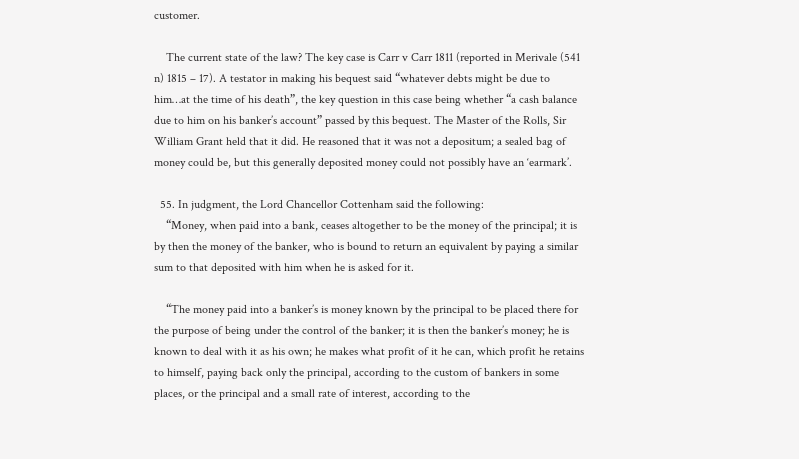customer.

    The current state of the law? The key case is Carr v Carr 1811 (reported in Merivale (541 n) 1815 – 17). A testator in making his bequest said “whatever debts might be due to him…at the time of his death”, the key question in this case being whether “a cash balance due to him on his banker’s account” passed by this bequest. The Master of the Rolls, Sir William Grant held that it did. He reasoned that it was not a depositum; a sealed bag of money could be, but this generally deposited money could not possibly have an ‘earmark’.

  55. In judgment, the Lord Chancellor Cottenham said the following:
    “Money, when paid into a bank, ceases altogether to be the money of the principal; it is by then the money of the banker, who is bound to return an equivalent by paying a similar sum to that deposited with him when he is asked for it.

    “The money paid into a banker’s is money known by the principal to be placed there for the purpose of being under the control of the banker; it is then the banker’s money; he is known to deal with it as his own; he makes what profit of it he can, which profit he retains to himself, paying back only the principal, according to the custom of bankers in some places, or the principal and a small rate of interest, according to the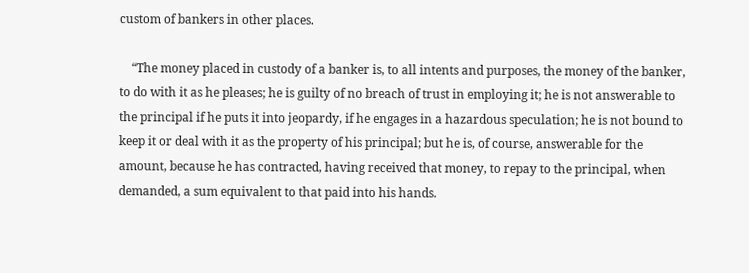custom of bankers in other places.

    “The money placed in custody of a banker is, to all intents and purposes, the money of the banker, to do with it as he pleases; he is guilty of no breach of trust in employing it; he is not answerable to the principal if he puts it into jeopardy, if he engages in a hazardous speculation; he is not bound to keep it or deal with it as the property of his principal; but he is, of course, answerable for the amount, because he has contracted, having received that money, to repay to the principal, when demanded, a sum equivalent to that paid into his hands.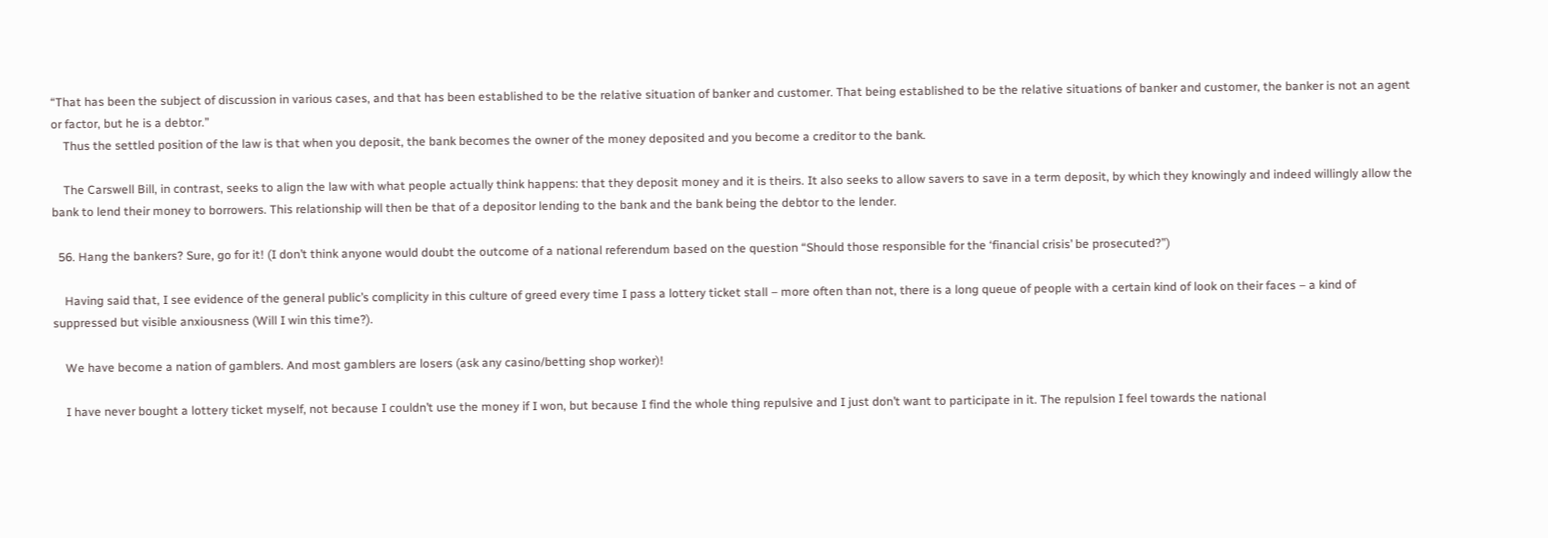“That has been the subject of discussion in various cases, and that has been established to be the relative situation of banker and customer. That being established to be the relative situations of banker and customer, the banker is not an agent or factor, but he is a debtor.”
    Thus the settled position of the law is that when you deposit, the bank becomes the owner of the money deposited and you become a creditor to the bank.

    The Carswell Bill, in contrast, seeks to align the law with what people actually think happens: that they deposit money and it is theirs. It also seeks to allow savers to save in a term deposit, by which they knowingly and indeed willingly allow the bank to lend their money to borrowers. This relationship will then be that of a depositor lending to the bank and the bank being the debtor to the lender.

  56. Hang the bankers? Sure, go for it! (I don’t think anyone would doubt the outcome of a national referendum based on the question “Should those responsible for the ‘financial crisis’ be prosecuted?”)

    Having said that, I see evidence of the general public’s complicity in this culture of greed every time I pass a lottery ticket stall – more often than not, there is a long queue of people with a certain kind of look on their faces – a kind of suppressed but visible anxiousness (Will I win this time?).

    We have become a nation of gamblers. And most gamblers are losers (ask any casino/betting shop worker)!

    I have never bought a lottery ticket myself, not because I couldn’t use the money if I won, but because I find the whole thing repulsive and I just don’t want to participate in it. The repulsion I feel towards the national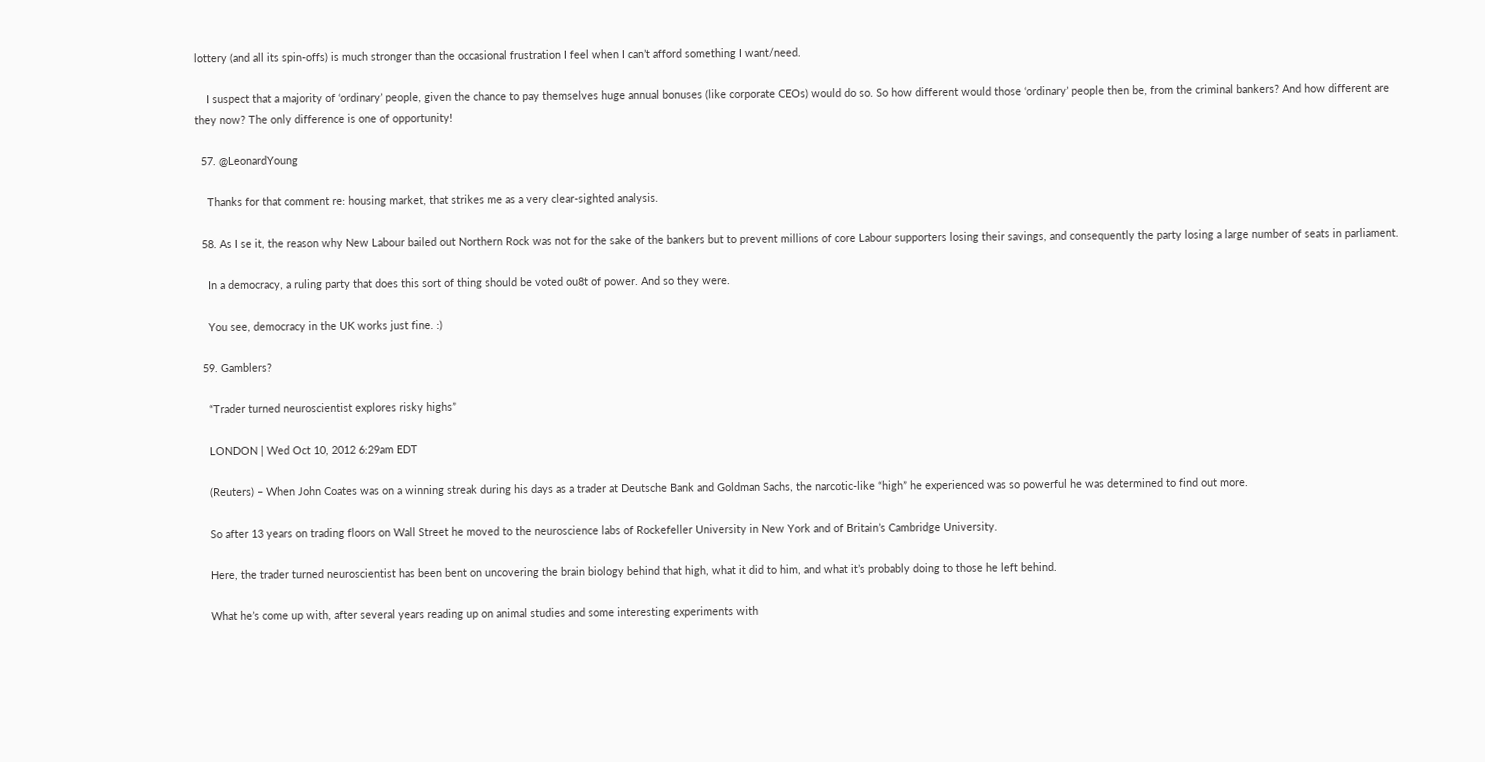lottery (and all its spin-offs) is much stronger than the occasional frustration I feel when I can’t afford something I want/need.

    I suspect that a majority of ‘ordinary’ people, given the chance to pay themselves huge annual bonuses (like corporate CEOs) would do so. So how different would those ‘ordinary’ people then be, from the criminal bankers? And how different are they now? The only difference is one of opportunity!

  57. @LeonardYoung

    Thanks for that comment re: housing market, that strikes me as a very clear-sighted analysis.

  58. As I se it, the reason why New Labour bailed out Northern Rock was not for the sake of the bankers but to prevent millions of core Labour supporters losing their savings, and consequently the party losing a large number of seats in parliament.

    In a democracy, a ruling party that does this sort of thing should be voted ou8t of power. And so they were.

    You see, democracy in the UK works just fine. :)

  59. Gamblers?

    “Trader turned neuroscientist explores risky highs”

    LONDON | Wed Oct 10, 2012 6:29am EDT

    (Reuters) – When John Coates was on a winning streak during his days as a trader at Deutsche Bank and Goldman Sachs, the narcotic-like “high” he experienced was so powerful he was determined to find out more.

    So after 13 years on trading floors on Wall Street he moved to the neuroscience labs of Rockefeller University in New York and of Britain’s Cambridge University.

    Here, the trader turned neuroscientist has been bent on uncovering the brain biology behind that high, what it did to him, and what it’s probably doing to those he left behind.

    What he’s come up with, after several years reading up on animal studies and some interesting experiments with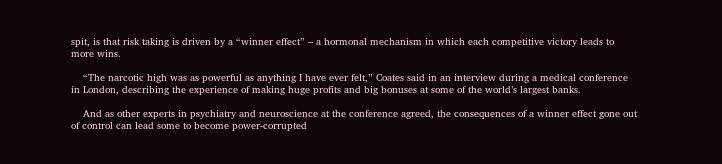spit, is that risk taking is driven by a “winner effect” – a hormonal mechanism in which each competitive victory leads to more wins.

    “The narcotic high was as powerful as anything I have ever felt,” Coates said in an interview during a medical conference in London, describing the experience of making huge profits and big bonuses at some of the world’s largest banks.

    And as other experts in psychiatry and neuroscience at the conference agreed, the consequences of a winner effect gone out of control can lead some to become power-corrupted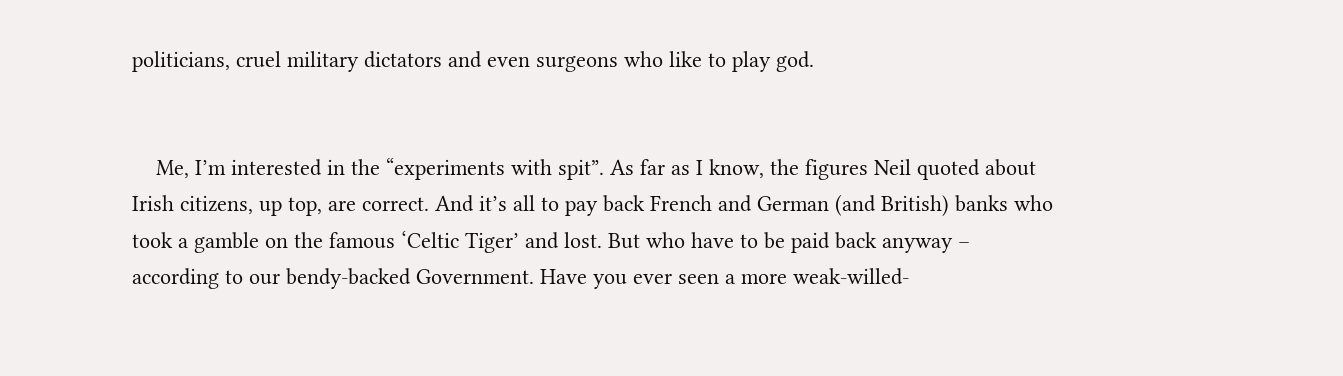politicians, cruel military dictators and even surgeons who like to play god.


    Me, I’m interested in the “experiments with spit”. As far as I know, the figures Neil quoted about Irish citizens, up top, are correct. And it’s all to pay back French and German (and British) banks who took a gamble on the famous ‘Celtic Tiger’ and lost. But who have to be paid back anyway – according to our bendy-backed Government. Have you ever seen a more weak-willed-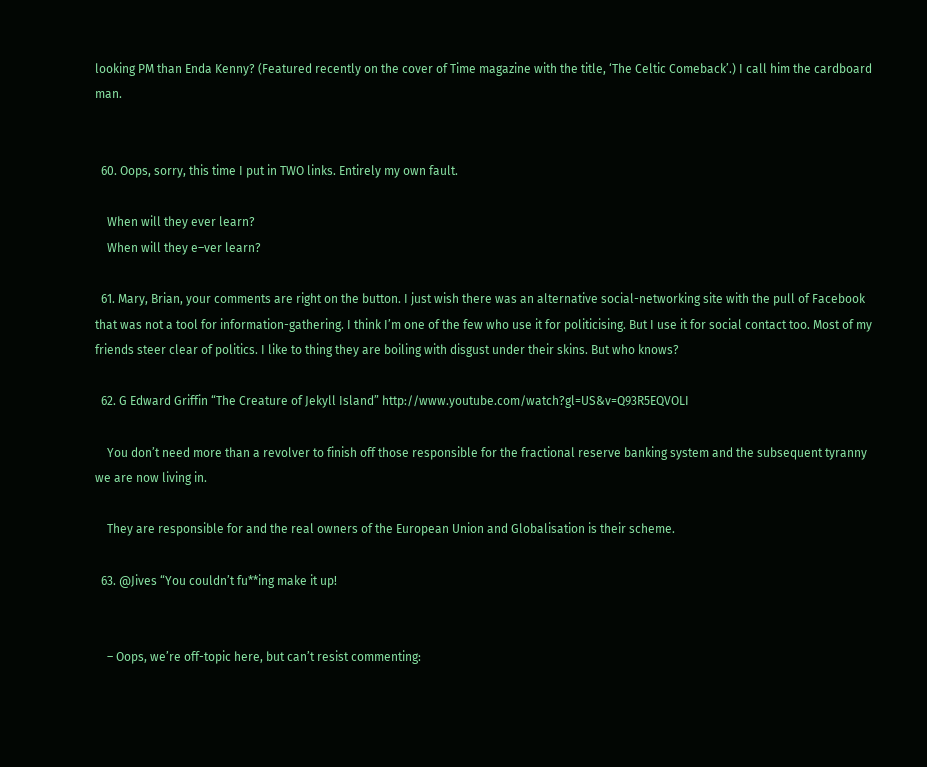looking PM than Enda Kenny? (Featured recently on the cover of Time magazine with the title, ‘The Celtic Comeback’.) I call him the cardboard man.


  60. Oops, sorry, this time I put in TWO links. Entirely my own fault.

    When will they ever learn?
    When will they e–ver learn?

  61. Mary, Brian, your comments are right on the button. I just wish there was an alternative social-networking site with the pull of Facebook that was not a tool for information-gathering. I think I’m one of the few who use it for politicising. But I use it for social contact too. Most of my friends steer clear of politics. I like to thing they are boiling with disgust under their skins. But who knows?

  62. G Edward Griffin “The Creature of Jekyll Island” http://www.youtube.com/watch?gl=US&v=Q93R5EQVOLI

    You don’t need more than a revolver to finish off those responsible for the fractional reserve banking system and the subsequent tyranny we are now living in.

    They are responsible for and the real owners of the European Union and Globalisation is their scheme.

  63. @Jives “You couldn’t fu**ing make it up!


    – Oops, we’re off-topic here, but can’t resist commenting: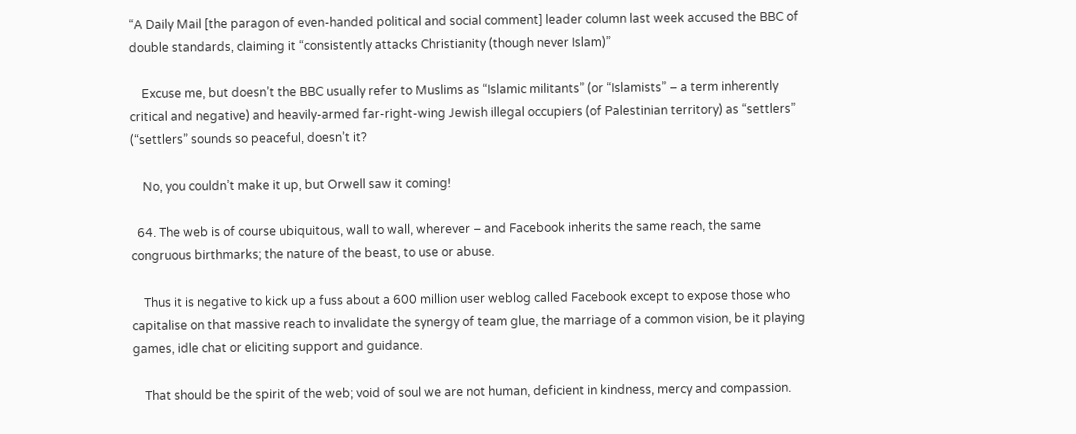“A Daily Mail [the paragon of even-handed political and social comment] leader column last week accused the BBC of double standards, claiming it “consistently attacks Christianity (though never Islam)”

    Excuse me, but doesn’t the BBC usually refer to Muslims as “Islamic militants” (or “Islamists” – a term inherently critical and negative) and heavily-armed far-right-wing Jewish illegal occupiers (of Palestinian territory) as “settlers” (“settlers” sounds so peaceful, doesn’t it?

    No, you couldn’t make it up, but Orwell saw it coming!

  64. The web is of course ubiquitous, wall to wall, wherever – and Facebook inherits the same reach, the same congruous birthmarks; the nature of the beast, to use or abuse.

    Thus it is negative to kick up a fuss about a 600 million user weblog called Facebook except to expose those who capitalise on that massive reach to invalidate the synergy of team glue, the marriage of a common vision, be it playing games, idle chat or eliciting support and guidance.

    That should be the spirit of the web; void of soul we are not human, deficient in kindness, mercy and compassion.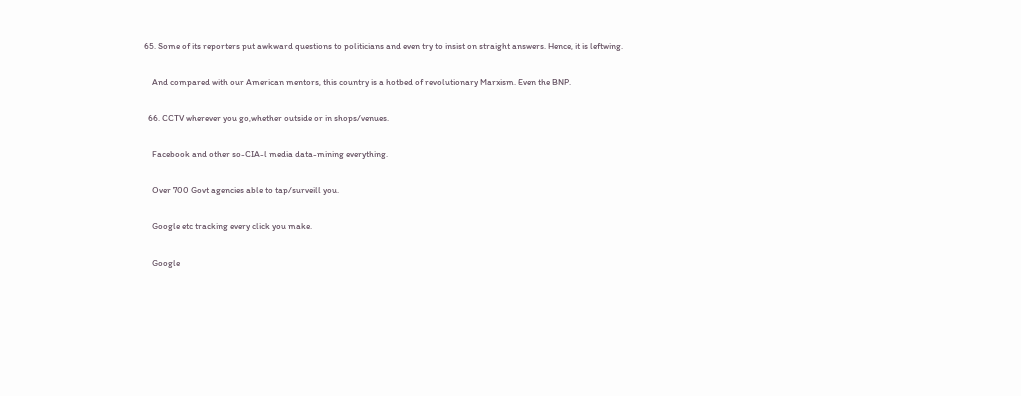65. Some of its reporters put awkward questions to politicians and even try to insist on straight answers. Hence, it is leftwing.

    And compared with our American mentors, this country is a hotbed of revolutionary Marxism. Even the BNP.

  66. CCTV wherever you go,whether outside or in shops/venues.

    Facebook and other so-CIA-l media data-mining everything.

    Over 700 Govt agencies able to tap/surveill you.

    Google etc tracking every click you make.

    Google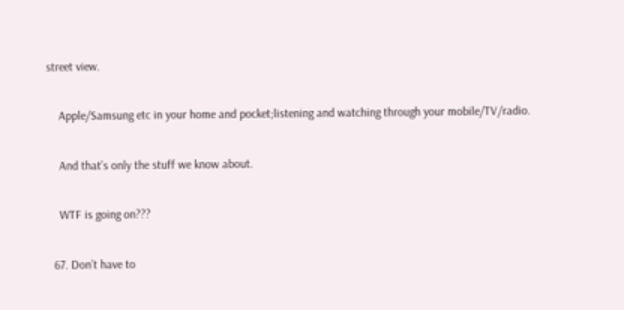street view.

    Apple/Samsung etc in your home and pocket;listening and watching through your mobile/TV/radio.

    And that’s only the stuff we know about.

    WTF is going on???

  67. Don’t have to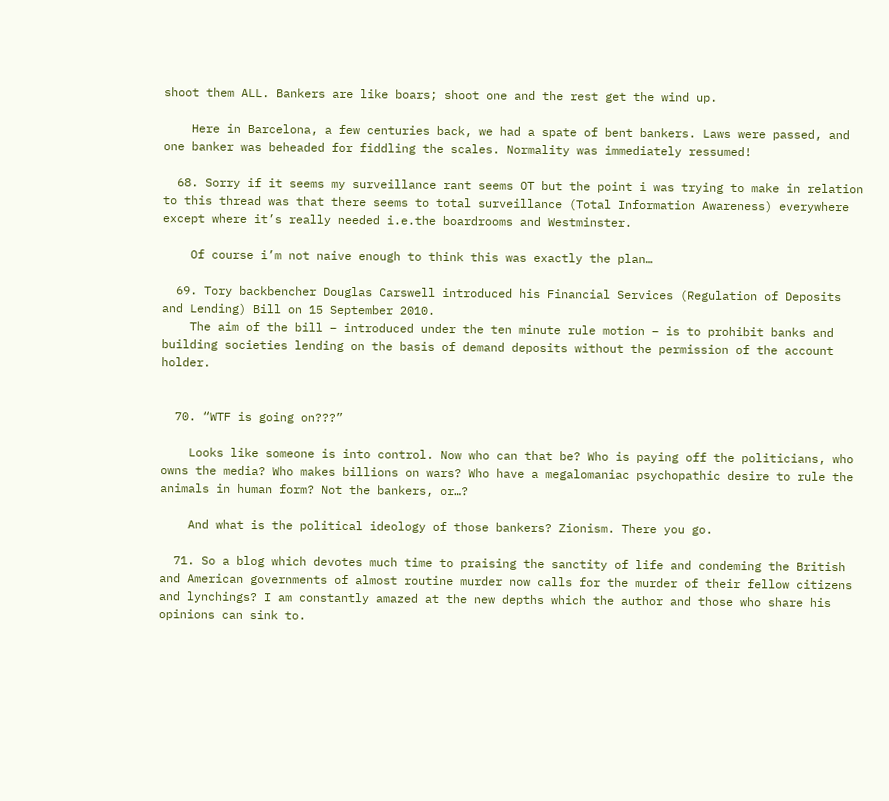shoot them ALL. Bankers are like boars; shoot one and the rest get the wind up.

    Here in Barcelona, a few centuries back, we had a spate of bent bankers. Laws were passed, and one banker was beheaded for fiddling the scales. Normality was immediately ressumed!

  68. Sorry if it seems my surveillance rant seems OT but the point i was trying to make in relation to this thread was that there seems to total surveillance (Total Information Awareness) everywhere except where it’s really needed i.e.the boardrooms and Westminster.

    Of course i’m not naive enough to think this was exactly the plan…

  69. Tory backbencher Douglas Carswell introduced his Financial Services (Regulation of Deposits and Lending) Bill on 15 September 2010.
    The aim of the bill – introduced under the ten minute rule motion – is to prohibit banks and building societies lending on the basis of demand deposits without the permission of the account holder.


  70. “WTF is going on???”

    Looks like someone is into control. Now who can that be? Who is paying off the politicians, who owns the media? Who makes billions on wars? Who have a megalomaniac psychopathic desire to rule the animals in human form? Not the bankers, or…?

    And what is the political ideology of those bankers? Zionism. There you go.

  71. So a blog which devotes much time to praising the sanctity of life and condeming the British and American governments of almost routine murder now calls for the murder of their fellow citizens and lynchings? I am constantly amazed at the new depths which the author and those who share his opinions can sink to.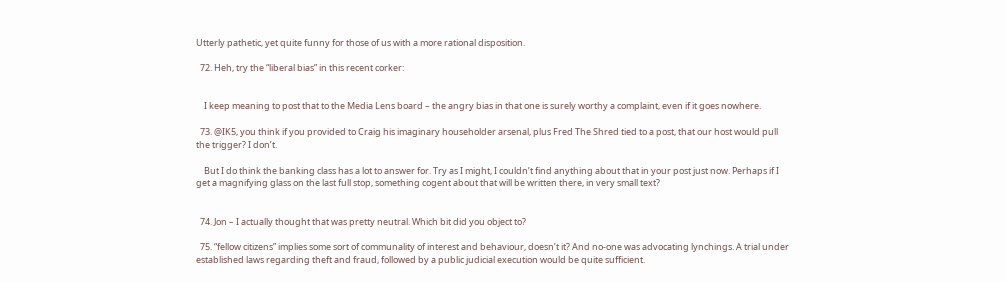Utterly pathetic, yet quite funny for those of us with a more rational disposition.

  72. Heh, try the “liberal bias” in this recent corker:


    I keep meaning to post that to the Media Lens board – the angry bias in that one is surely worthy a complaint, even if it goes nowhere.

  73. @IK5, you think if you provided to Craig his imaginary householder arsenal, plus Fred The Shred tied to a post, that our host would pull the trigger? I don’t.

    But I do think the banking class has a lot to answer for. Try as I might, I couldn’t find anything about that in your post just now. Perhaps if I get a magnifying glass on the last full stop, something cogent about that will be written there, in very small text?


  74. Jon – I actually thought that was pretty neutral. Which bit did you object to?

  75. “fellow citizens” implies some sort of communality of interest and behaviour, doesn’t it? And no-one was advocating lynchings. A trial under established laws regarding theft and fraud, followed by a public judicial execution would be quite sufficient.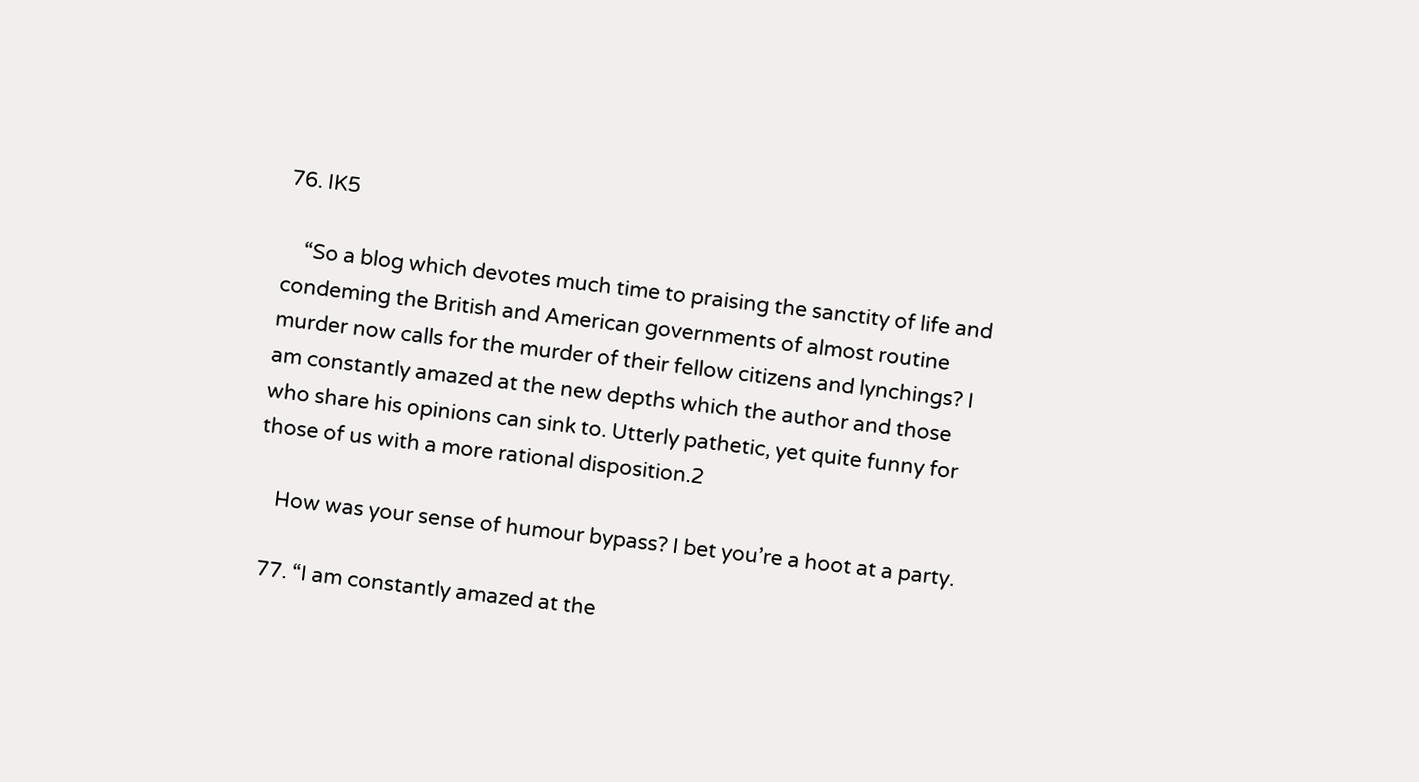76. IK5

    “So a blog which devotes much time to praising the sanctity of life and condeming the British and American governments of almost routine murder now calls for the murder of their fellow citizens and lynchings? I am constantly amazed at the new depths which the author and those who share his opinions can sink to. Utterly pathetic, yet quite funny for those of us with a more rational disposition.2

    How was your sense of humour bypass? I bet you’re a hoot at a party.

  77. “I am constantly amazed at the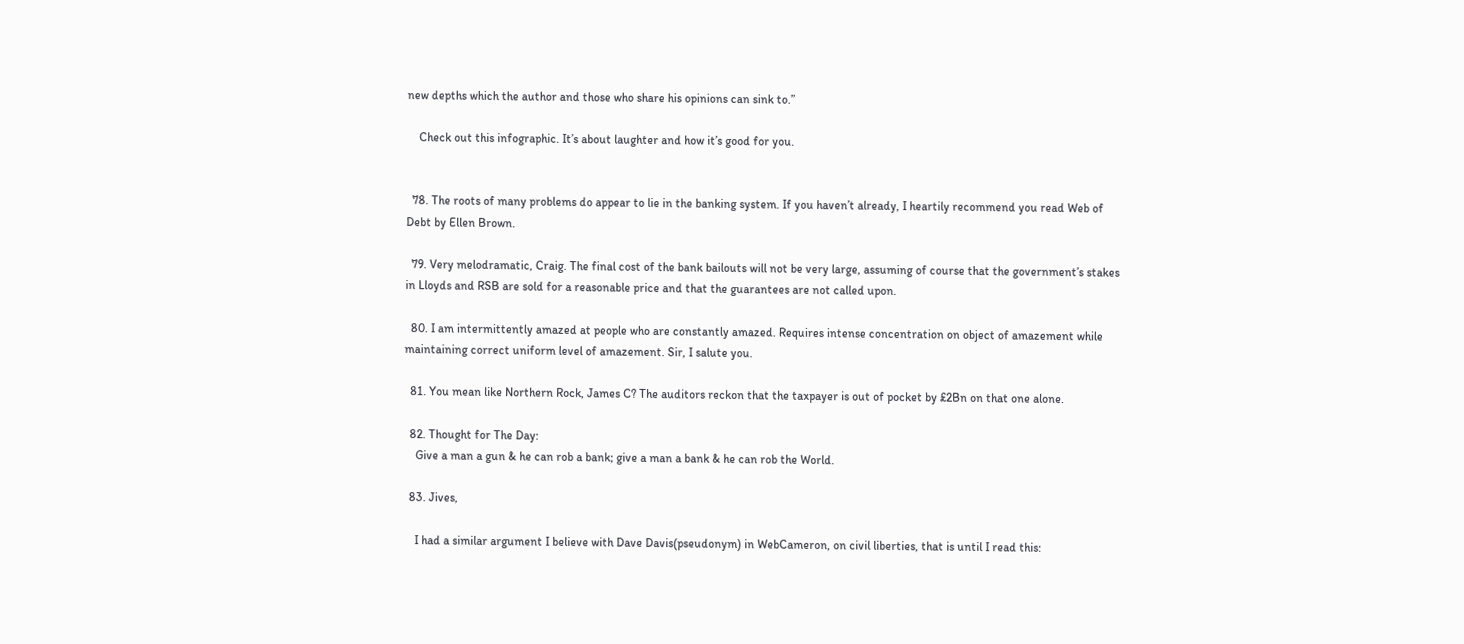new depths which the author and those who share his opinions can sink to.”

    Check out this infographic. It’s about laughter and how it’s good for you.


  78. The roots of many problems do appear to lie in the banking system. If you haven’t already, I heartily recommend you read Web of Debt by Ellen Brown.

  79. Very melodramatic, Craig. The final cost of the bank bailouts will not be very large, assuming of course that the government’s stakes in Lloyds and RSB are sold for a reasonable price and that the guarantees are not called upon.

  80. I am intermittently amazed at people who are constantly amazed. Requires intense concentration on object of amazement while maintaining correct uniform level of amazement. Sir, I salute you.

  81. You mean like Northern Rock, James C? The auditors reckon that the taxpayer is out of pocket by £2Bn on that one alone.

  82. Thought for The Day:
    Give a man a gun & he can rob a bank; give a man a bank & he can rob the World.

  83. Jives,

    I had a similar argument I believe with Dave Davis(pseudonym) in WebCameron, on civil liberties, that is until I read this: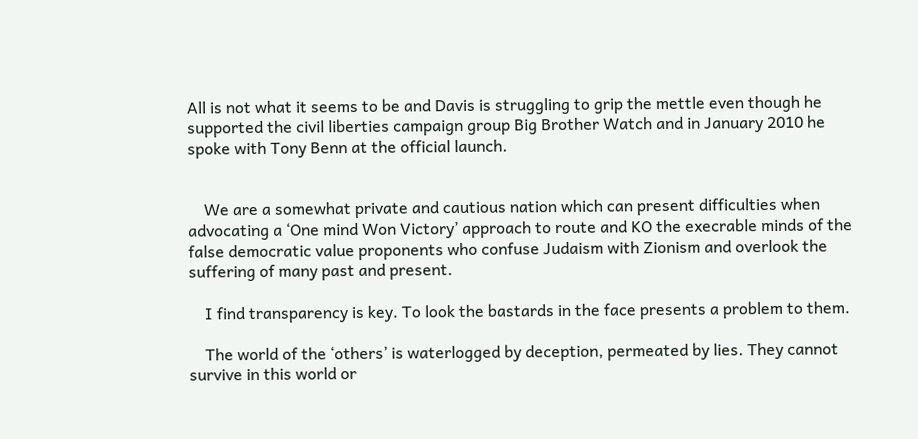All is not what it seems to be and Davis is struggling to grip the mettle even though he supported the civil liberties campaign group Big Brother Watch and in January 2010 he spoke with Tony Benn at the official launch.


    We are a somewhat private and cautious nation which can present difficulties when advocating a ‘One mind Won Victory’ approach to route and KO the execrable minds of the false democratic value proponents who confuse Judaism with Zionism and overlook the suffering of many past and present.

    I find transparency is key. To look the bastards in the face presents a problem to them.

    The world of the ‘others’ is waterlogged by deception, permeated by lies. They cannot survive in this world or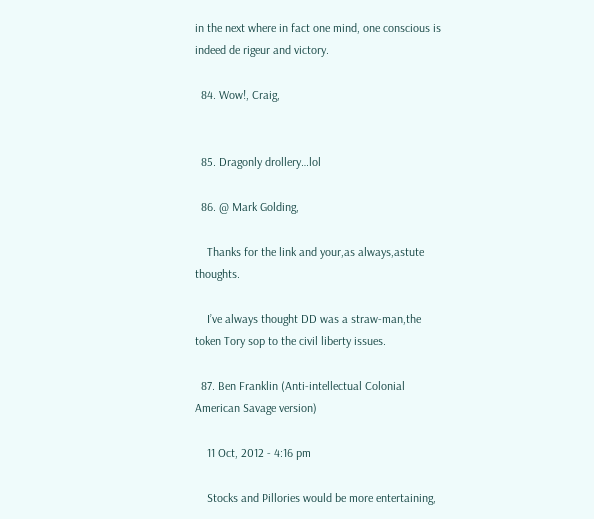in the next where in fact one mind, one conscious is indeed de rigeur and victory.

  84. Wow!, Craig,


  85. Dragonly drollery…lol

  86. @ Mark Golding,

    Thanks for the link and your,as always,astute thoughts.

    I’ve always thought DD was a straw-man,the token Tory sop to the civil liberty issues.

  87. Ben Franklin (Anti-intellectual Colonial American Savage version)

    11 Oct, 2012 - 4:16 pm

    Stocks and Pillories would be more entertaining,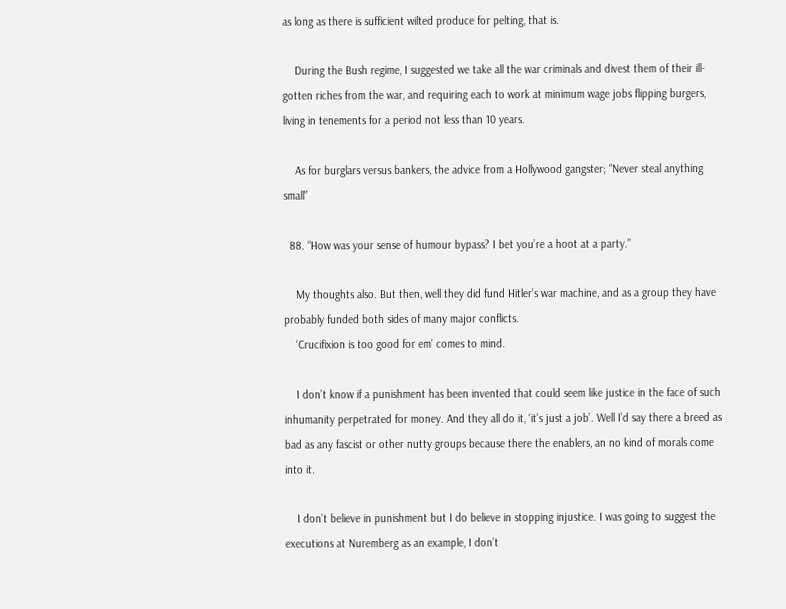as long as there is sufficient wilted produce for pelting, that is.

    During the Bush regime, I suggested we take all the war criminals and divest them of their ill-gotten riches from the war, and requiring each to work at minimum wage jobs flipping burgers, living in tenements for a period not less than 10 years.

    As for burglars versus bankers, the advice from a Hollywood gangster; “Never steal anything small”

  88. “How was your sense of humour bypass? I bet you’re a hoot at a party.”

    My thoughts also. But then, well they did fund Hitler’s war machine, and as a group they have probably funded both sides of many major conflicts.
    ‘Crucifixion is too good for em’ comes to mind.

    I don’t know if a punishment has been invented that could seem like justice in the face of such inhumanity perpetrated for money. And they all do it, ‘it’s just a job’. Well I’d say there a breed as bad as any fascist or other nutty groups because there the enablers, an no kind of morals come into it.

    I don’t believe in punishment but I do believe in stopping injustice. I was going to suggest the executions at Nuremberg as an example, I don’t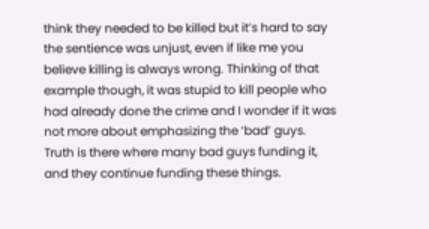think they needed to be killed but it’s hard to say the sentience was unjust, even if like me you believe killing is always wrong. Thinking of that example though, it was stupid to kill people who had already done the crime and I wonder if it was not more about emphasizing the ‘bad’ guys. Truth is there where many bad guys funding it, and they continue funding these things.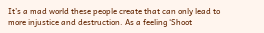It’s a mad world these people create that can only lead to more injustice and destruction. As a feeling ‘Shoot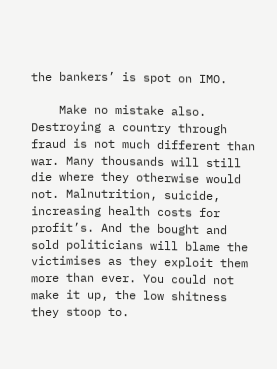the bankers’ is spot on IMO.

    Make no mistake also. Destroying a country through fraud is not much different than war. Many thousands will still die where they otherwise would not. Malnutrition, suicide, increasing health costs for profit’s. And the bought and sold politicians will blame the victimises as they exploit them more than ever. You could not make it up, the low shitness they stoop to.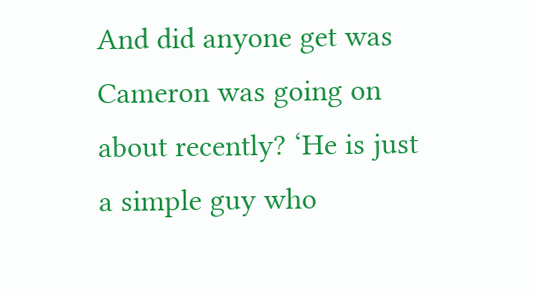And did anyone get was Cameron was going on about recently? ‘He is just a simple guy who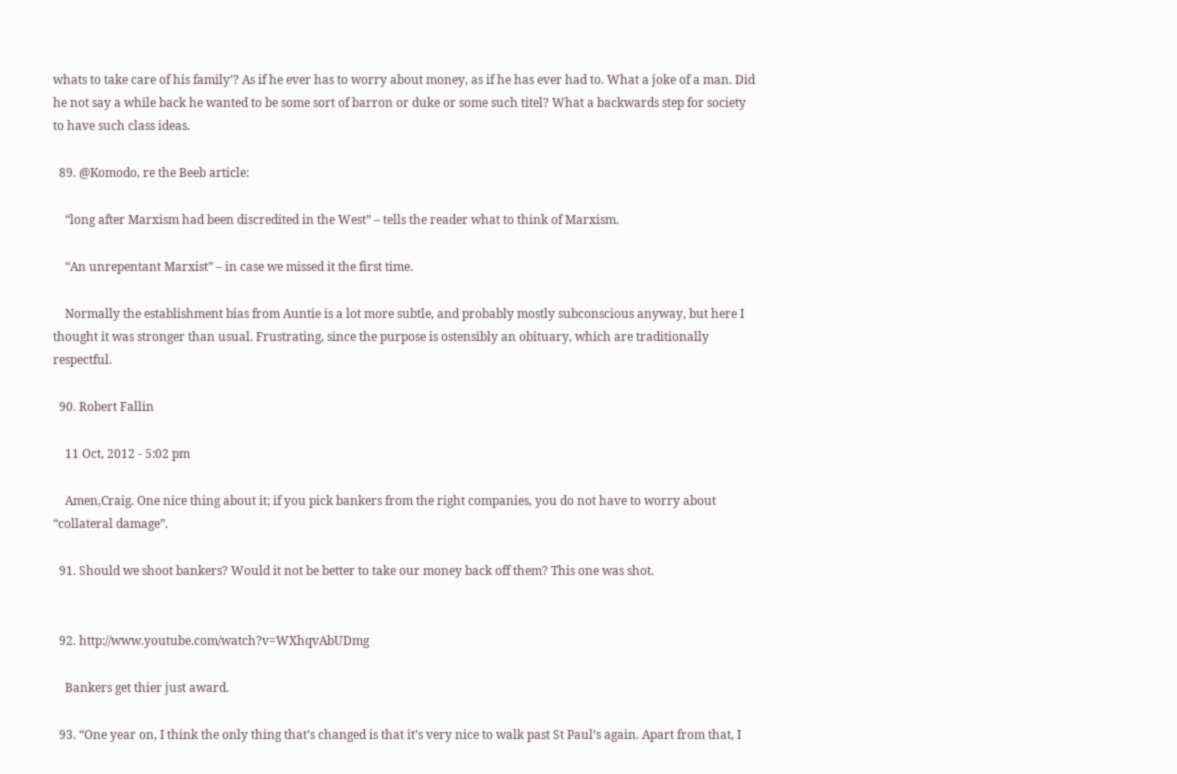whats to take care of his family’? As if he ever has to worry about money, as if he has ever had to. What a joke of a man. Did he not say a while back he wanted to be some sort of barron or duke or some such titel? What a backwards step for society to have such class ideas.

  89. @Komodo, re the Beeb article:

    “long after Marxism had been discredited in the West” – tells the reader what to think of Marxism.

    “An unrepentant Marxist” – in case we missed it the first time.

    Normally the establishment bias from Auntie is a lot more subtle, and probably mostly subconscious anyway, but here I thought it was stronger than usual. Frustrating, since the purpose is ostensibly an obituary, which are traditionally respectful.

  90. Robert Fallin

    11 Oct, 2012 - 5:02 pm

    Amen,Craig. One nice thing about it; if you pick bankers from the right companies, you do not have to worry about “collateral damage”.

  91. Should we shoot bankers? Would it not be better to take our money back off them? This one was shot.


  92. http://www.youtube.com/watch?v=WXhqvAbUDmg

    Bankers get thier just award.

  93. “One year on, I think the only thing that’s changed is that it’s very nice to walk past St Paul’s again. Apart from that, I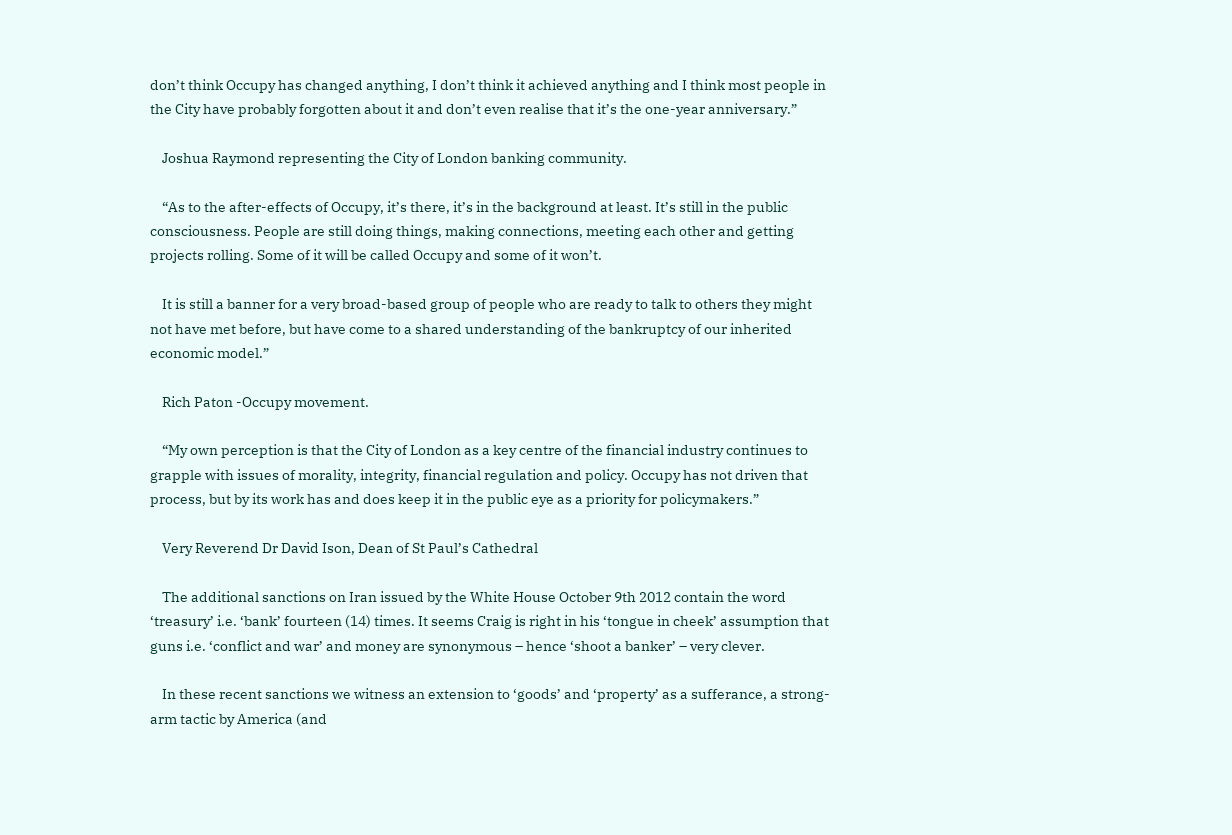don’t think Occupy has changed anything, I don’t think it achieved anything and I think most people in the City have probably forgotten about it and don’t even realise that it’s the one-year anniversary.”

    Joshua Raymond representing the City of London banking community.

    “As to the after-effects of Occupy, it’s there, it’s in the background at least. It’s still in the public consciousness. People are still doing things, making connections, meeting each other and getting projects rolling. Some of it will be called Occupy and some of it won’t.

    It is still a banner for a very broad-based group of people who are ready to talk to others they might not have met before, but have come to a shared understanding of the bankruptcy of our inherited economic model.”

    Rich Paton -Occupy movement.

    “My own perception is that the City of London as a key centre of the financial industry continues to grapple with issues of morality, integrity, financial regulation and policy. Occupy has not driven that process, but by its work has and does keep it in the public eye as a priority for policymakers.”

    Very Reverend Dr David Ison, Dean of St Paul’s Cathedral

    The additional sanctions on Iran issued by the White House October 9th 2012 contain the word ‘treasury’ i.e. ‘bank’ fourteen (14) times. It seems Craig is right in his ‘tongue in cheek’ assumption that guns i.e. ‘conflict and war’ and money are synonymous – hence ‘shoot a banker’ – very clever.

    In these recent sanctions we witness an extension to ‘goods’ and ‘property’ as a sufferance, a strong-arm tactic by America (and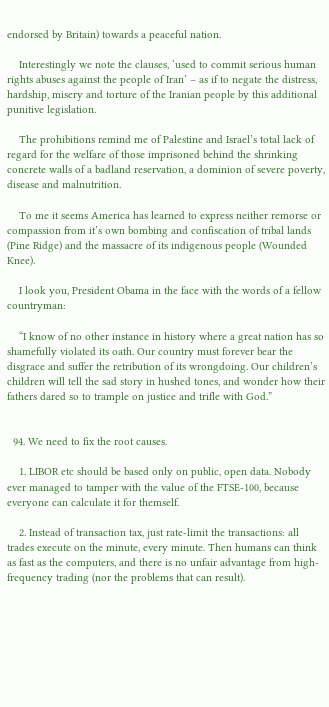endorsed by Britain) towards a peaceful nation.

    Interestingly we note the clauses, ‘used to commit serious human rights abuses against the people of Iran’ – as if to negate the distress, hardship, misery and torture of the Iranian people by this additional punitive legislation.

    The prohibitions remind me of Palestine and Israel’s total lack of regard for the welfare of those imprisoned behind the shrinking concrete walls of a badland reservation, a dominion of severe poverty, disease and malnutrition.

    To me it seems America has learned to express neither remorse or compassion from it’s own bombing and confiscation of tribal lands (Pine Ridge) and the massacre of its indigenous people (Wounded Knee).

    I look you, President Obama in the face with the words of a fellow countryman:

    “I know of no other instance in history where a great nation has so shamefully violated its oath. Our country must forever bear the disgrace and suffer the retribution of its wrongdoing. Our children’s children will tell the sad story in hushed tones, and wonder how their fathers dared so to trample on justice and trifle with God.”


  94. We need to fix the root causes.

    1. LIBOR etc should be based only on public, open data. Nobody ever managed to tamper with the value of the FTSE-100, because everyone can calculate it for themself.

    2. Instead of transaction tax, just rate-limit the transactions: all trades execute on the minute, every minute. Then humans can think as fast as the computers, and there is no unfair advantage from high-frequency trading (nor the problems that can result).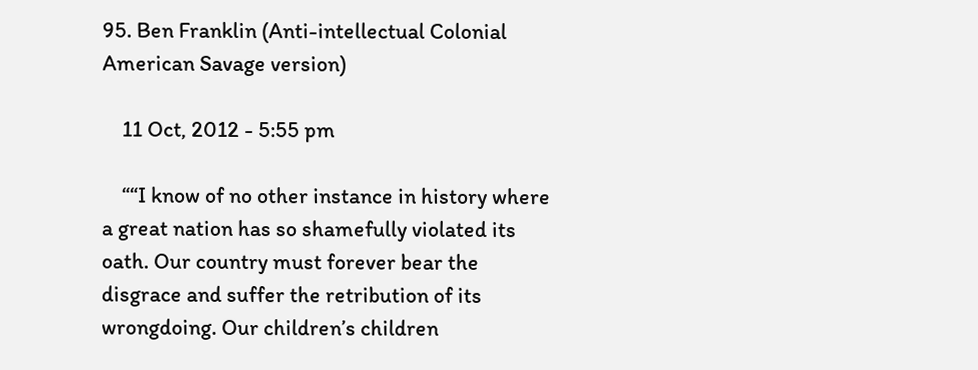95. Ben Franklin (Anti-intellectual Colonial American Savage version)

    11 Oct, 2012 - 5:55 pm

    ““I know of no other instance in history where a great nation has so shamefully violated its oath. Our country must forever bear the disgrace and suffer the retribution of its wrongdoing. Our children’s children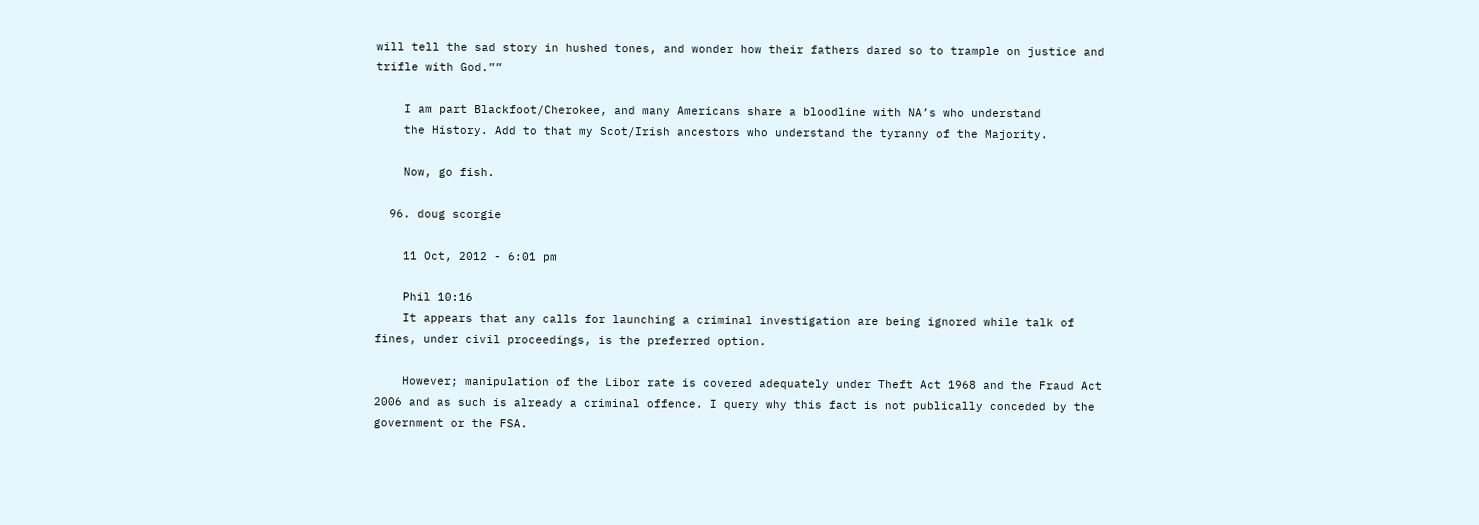will tell the sad story in hushed tones, and wonder how their fathers dared so to trample on justice and trifle with God.””

    I am part Blackfoot/Cherokee, and many Americans share a bloodline with NA’s who understand
    the History. Add to that my Scot/Irish ancestors who understand the tyranny of the Majority.

    Now, go fish.

  96. doug scorgie

    11 Oct, 2012 - 6:01 pm

    Phil 10:16
    It appears that any calls for launching a criminal investigation are being ignored while talk of fines, under civil proceedings, is the preferred option.

    However; manipulation of the Libor rate is covered adequately under Theft Act 1968 and the Fraud Act 2006 and as such is already a criminal offence. I query why this fact is not publically conceded by the government or the FSA.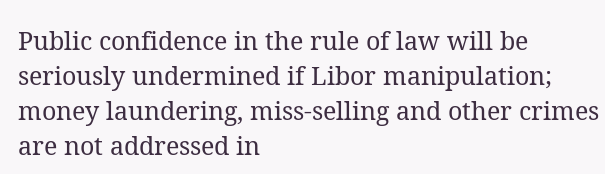Public confidence in the rule of law will be seriously undermined if Libor manipulation; money laundering, miss-selling and other crimes are not addressed in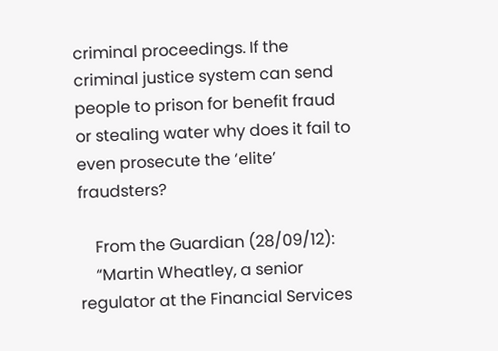criminal proceedings. If the criminal justice system can send people to prison for benefit fraud or stealing water why does it fail to even prosecute the ‘elite’ fraudsters?

    From the Guardian (28/09/12):
    “Martin Wheatley, a senior regulator at the Financial Services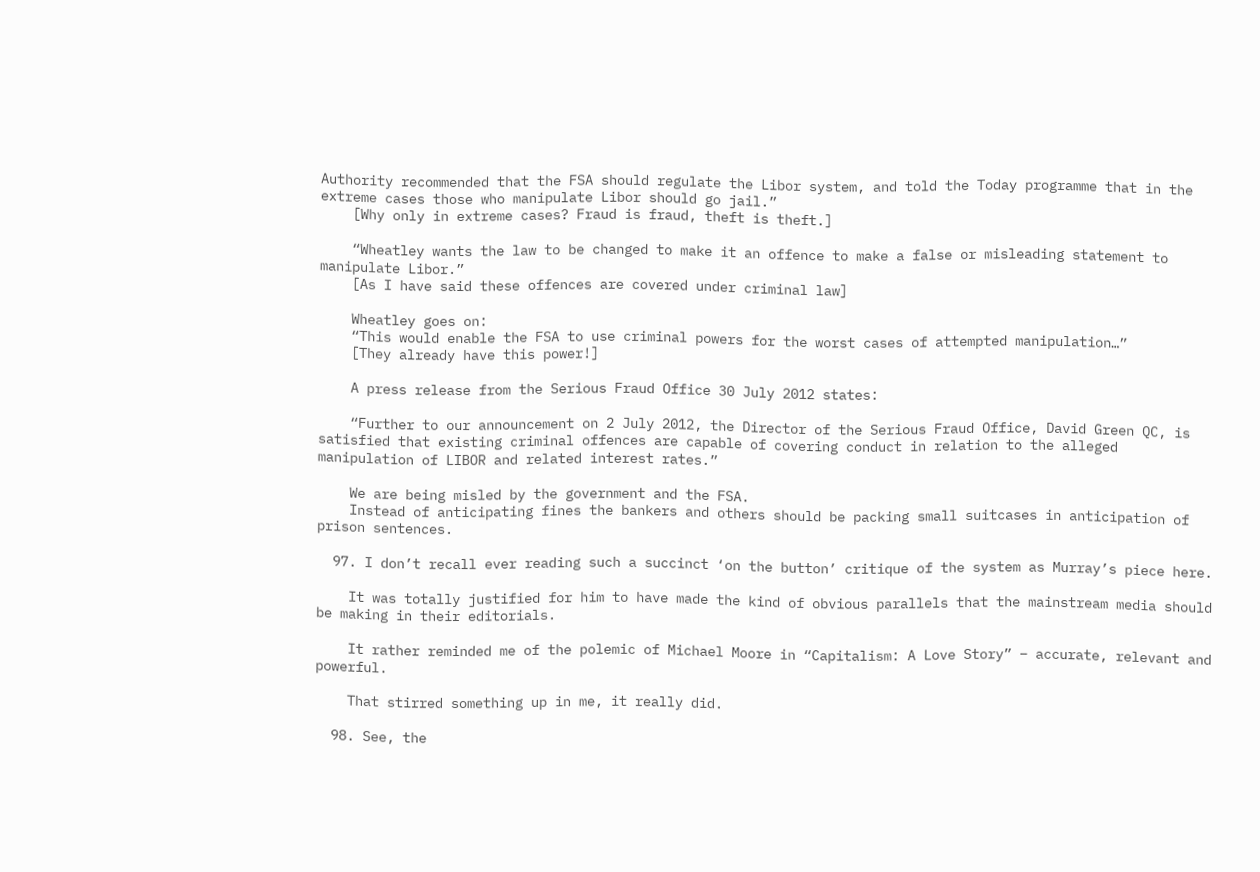Authority recommended that the FSA should regulate the Libor system, and told the Today programme that in the extreme cases those who manipulate Libor should go jail.”
    [Why only in extreme cases? Fraud is fraud, theft is theft.]

    “Wheatley wants the law to be changed to make it an offence to make a false or misleading statement to manipulate Libor.”
    [As I have said these offences are covered under criminal law]

    Wheatley goes on:
    “This would enable the FSA to use criminal powers for the worst cases of attempted manipulation…”
    [They already have this power!]

    A press release from the Serious Fraud Office 30 July 2012 states:

    “Further to our announcement on 2 July 2012, the Director of the Serious Fraud Office, David Green QC, is satisfied that existing criminal offences are capable of covering conduct in relation to the alleged manipulation of LIBOR and related interest rates.”

    We are being misled by the government and the FSA.
    Instead of anticipating fines the bankers and others should be packing small suitcases in anticipation of prison sentences.

  97. I don’t recall ever reading such a succinct ‘on the button’ critique of the system as Murray’s piece here.

    It was totally justified for him to have made the kind of obvious parallels that the mainstream media should be making in their editorials.

    It rather reminded me of the polemic of Michael Moore in “Capitalism: A Love Story” – accurate, relevant and powerful.

    That stirred something up in me, it really did.

  98. See, the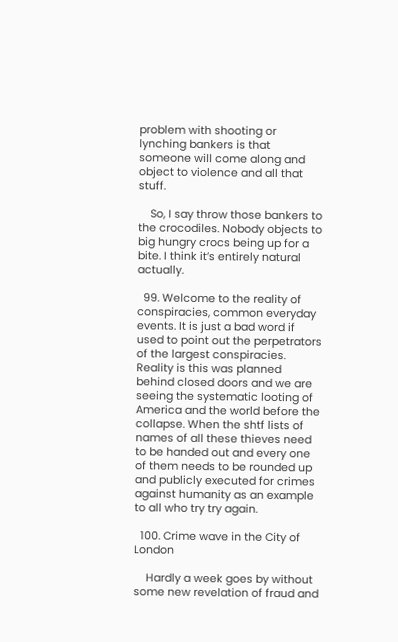problem with shooting or lynching bankers is that someone will come along and object to violence and all that stuff.

    So, I say throw those bankers to the crocodiles. Nobody objects to big hungry crocs being up for a bite. I think it’s entirely natural actually.

  99. Welcome to the reality of conspiracies, common everyday events. It is just a bad word if used to point out the perpetrators of the largest conspiracies. Reality is this was planned behind closed doors and we are seeing the systematic looting of America and the world before the collapse. When the shtf lists of names of all these thieves need to be handed out and every one of them needs to be rounded up and publicly executed for crimes against humanity as an example to all who try try again.

  100. Crime wave in the City of London

    Hardly a week goes by without some new revelation of fraud and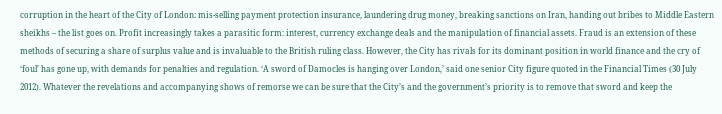corruption in the heart of the City of London: mis-selling payment protection insurance, laundering drug money, breaking sanctions on Iran, handing out bribes to Middle Eastern sheikhs – the list goes on. Profit increasingly takes a parasitic form: interest, currency exchange deals and the manipulation of financial assets. Fraud is an extension of these methods of securing a share of surplus value and is invaluable to the British ruling class. However, the City has rivals for its dominant position in world finance and the cry of ‘foul’ has gone up, with demands for penalties and regulation. ‘A sword of Damocles is hanging over London,’ said one senior City figure quoted in the Financial Times (30 July 2012). Whatever the revelations and accompanying shows of remorse we can be sure that the City’s and the government’s priority is to remove that sword and keep the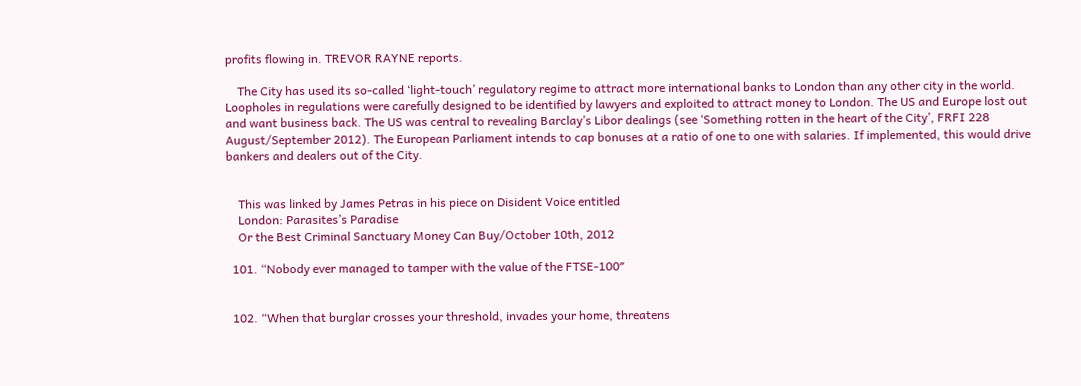profits flowing in. TREVOR RAYNE reports.

    The City has used its so-called ‘light-touch’ regulatory regime to attract more international banks to London than any other city in the world. Loopholes in regulations were carefully designed to be identified by lawyers and exploited to attract money to London. The US and Europe lost out and want business back. The US was central to revealing Barclay’s Libor dealings (see ‘Something rotten in the heart of the City’, FRFI 228 August/September 2012). The European Parliament intends to cap bonuses at a ratio of one to one with salaries. If implemented, this would drive bankers and dealers out of the City.


    This was linked by James Petras in his piece on Disident Voice entitled
    London: Parasites’s Paradise
    Or the Best Criminal Sanctuary Money Can Buy/October 10th, 2012

  101. “Nobody ever managed to tamper with the value of the FTSE-100″


  102. “When that burglar crosses your threshold, invades your home, threatens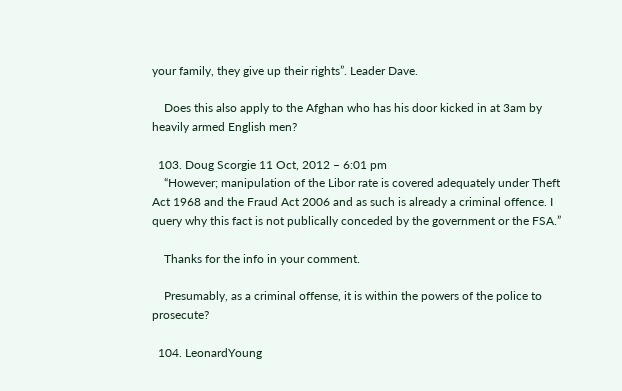your family, they give up their rights”. Leader Dave.

    Does this also apply to the Afghan who has his door kicked in at 3am by heavily armed English men?

  103. Doug Scorgie 11 Oct, 2012 – 6:01 pm
    “However; manipulation of the Libor rate is covered adequately under Theft Act 1968 and the Fraud Act 2006 and as such is already a criminal offence. I query why this fact is not publically conceded by the government or the FSA.”

    Thanks for the info in your comment.

    Presumably, as a criminal offense, it is within the powers of the police to prosecute?

  104. LeonardYoung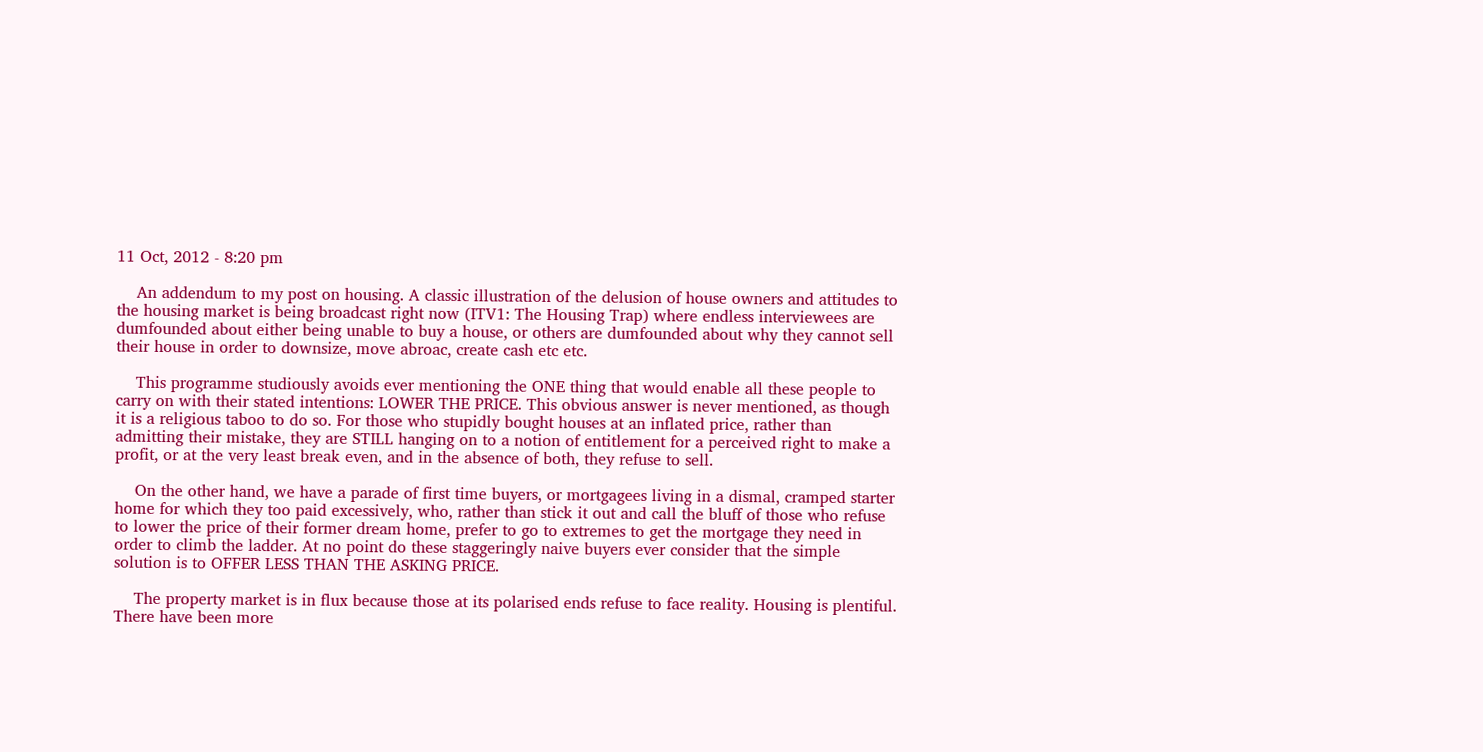11 Oct, 2012 - 8:20 pm

    An addendum to my post on housing. A classic illustration of the delusion of house owners and attitudes to the housing market is being broadcast right now (ITV1: The Housing Trap) where endless interviewees are dumfounded about either being unable to buy a house, or others are dumfounded about why they cannot sell their house in order to downsize, move abroac, create cash etc etc.

    This programme studiously avoids ever mentioning the ONE thing that would enable all these people to carry on with their stated intentions: LOWER THE PRICE. This obvious answer is never mentioned, as though it is a religious taboo to do so. For those who stupidly bought houses at an inflated price, rather than admitting their mistake, they are STILL hanging on to a notion of entitlement for a perceived right to make a profit, or at the very least break even, and in the absence of both, they refuse to sell.

    On the other hand, we have a parade of first time buyers, or mortgagees living in a dismal, cramped starter home for which they too paid excessively, who, rather than stick it out and call the bluff of those who refuse to lower the price of their former dream home, prefer to go to extremes to get the mortgage they need in order to climb the ladder. At no point do these staggeringly naive buyers ever consider that the simple solution is to OFFER LESS THAN THE ASKING PRICE.

    The property market is in flux because those at its polarised ends refuse to face reality. Housing is plentiful. There have been more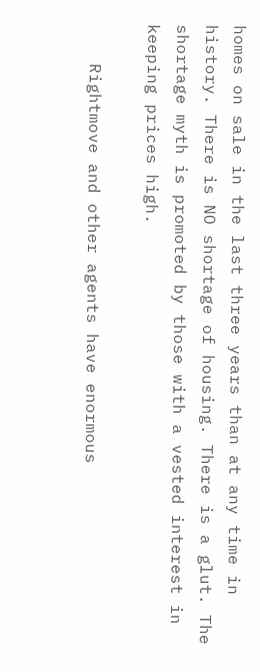homes on sale in the last three years than at any time in history. There is NO shortage of housing. There is a glut. The shortage myth is promoted by those with a vested interest in keeping prices high.

    Rightmove and other agents have enormous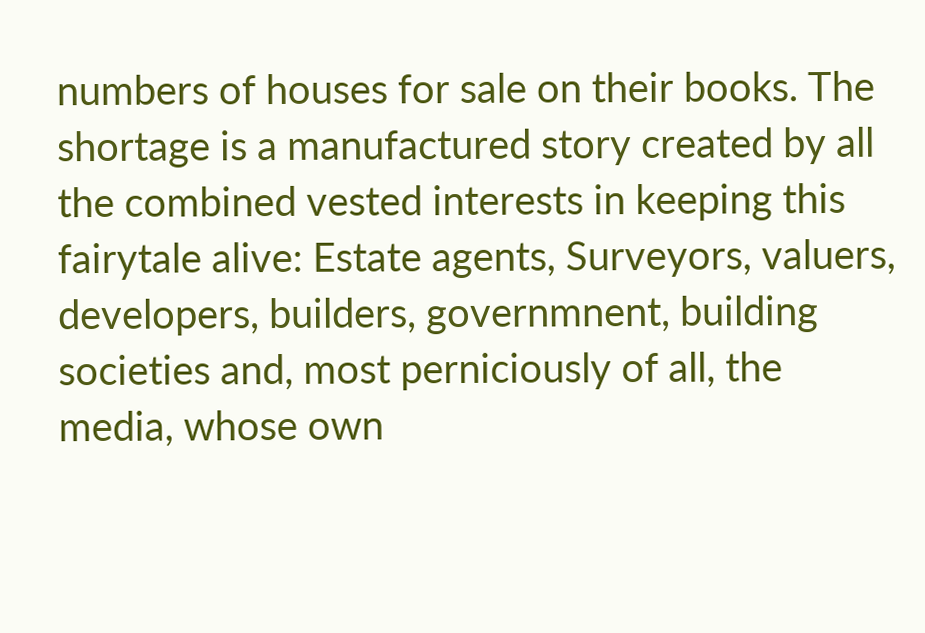numbers of houses for sale on their books. The shortage is a manufactured story created by all the combined vested interests in keeping this fairytale alive: Estate agents, Surveyors, valuers, developers, builders, governmnent, building societies and, most perniciously of all, the media, whose own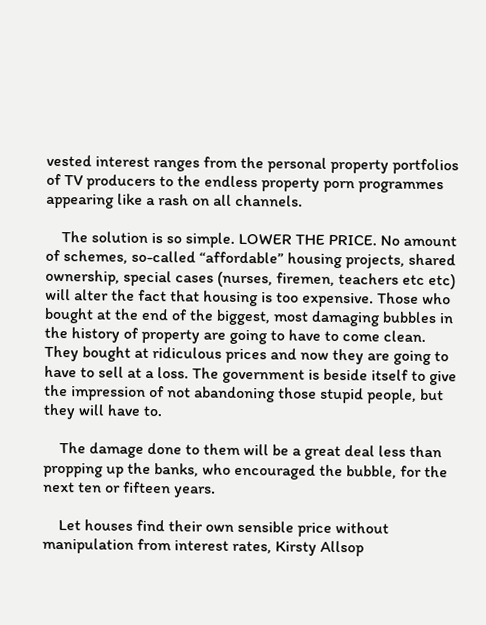vested interest ranges from the personal property portfolios of TV producers to the endless property porn programmes appearing like a rash on all channels.

    The solution is so simple. LOWER THE PRICE. No amount of schemes, so-called “affordable” housing projects, shared ownership, special cases (nurses, firemen, teachers etc etc) will alter the fact that housing is too expensive. Those who bought at the end of the biggest, most damaging bubbles in the history of property are going to have to come clean. They bought at ridiculous prices and now they are going to have to sell at a loss. The government is beside itself to give the impression of not abandoning those stupid people, but they will have to.

    The damage done to them will be a great deal less than propping up the banks, who encouraged the bubble, for the next ten or fifteen years.

    Let houses find their own sensible price without manipulation from interest rates, Kirsty Allsop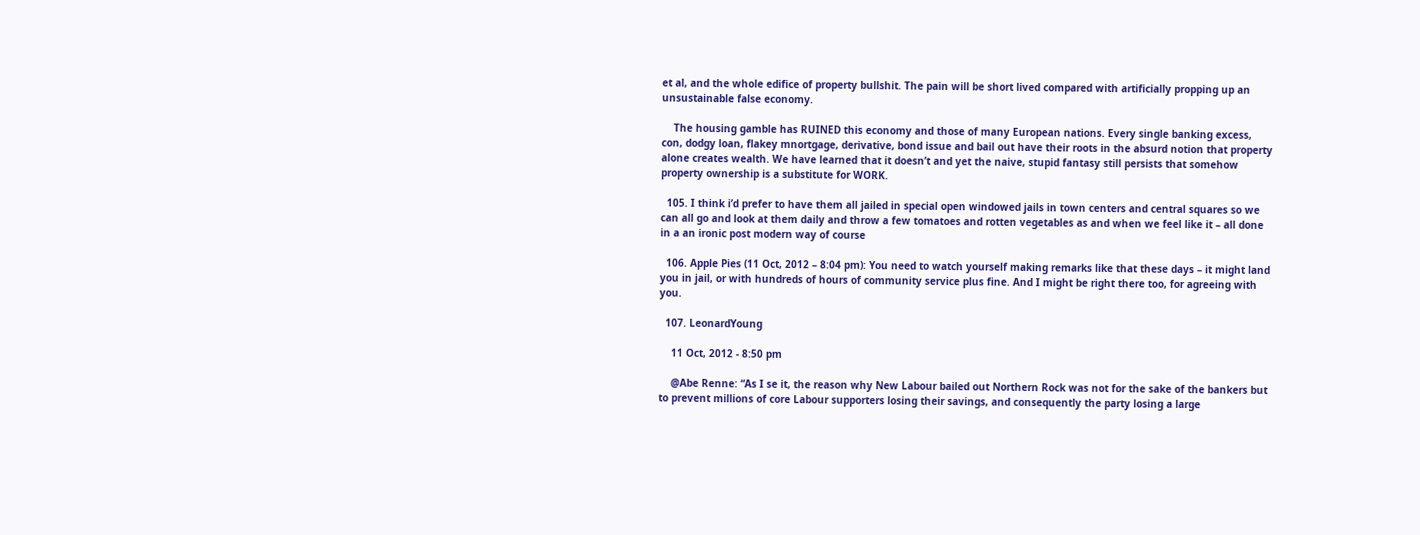et al, and the whole edifice of property bullshit. The pain will be short lived compared with artificially propping up an unsustainable false economy.

    The housing gamble has RUINED this economy and those of many European nations. Every single banking excess, con, dodgy loan, flakey mnortgage, derivative, bond issue and bail out have their roots in the absurd notion that property alone creates wealth. We have learned that it doesn’t and yet the naive, stupid fantasy still persists that somehow property ownership is a substitute for WORK.

  105. I think i’d prefer to have them all jailed in special open windowed jails in town centers and central squares so we can all go and look at them daily and throw a few tomatoes and rotten vegetables as and when we feel like it – all done in a an ironic post modern way of course

  106. Apple Pies (11 Oct, 2012 – 8:04 pm): You need to watch yourself making remarks like that these days – it might land you in jail, or with hundreds of hours of community service plus fine. And I might be right there too, for agreeing with you.

  107. LeonardYoung

    11 Oct, 2012 - 8:50 pm

    @Abe Renne: “As I se it, the reason why New Labour bailed out Northern Rock was not for the sake of the bankers but to prevent millions of core Labour supporters losing their savings, and consequently the party losing a large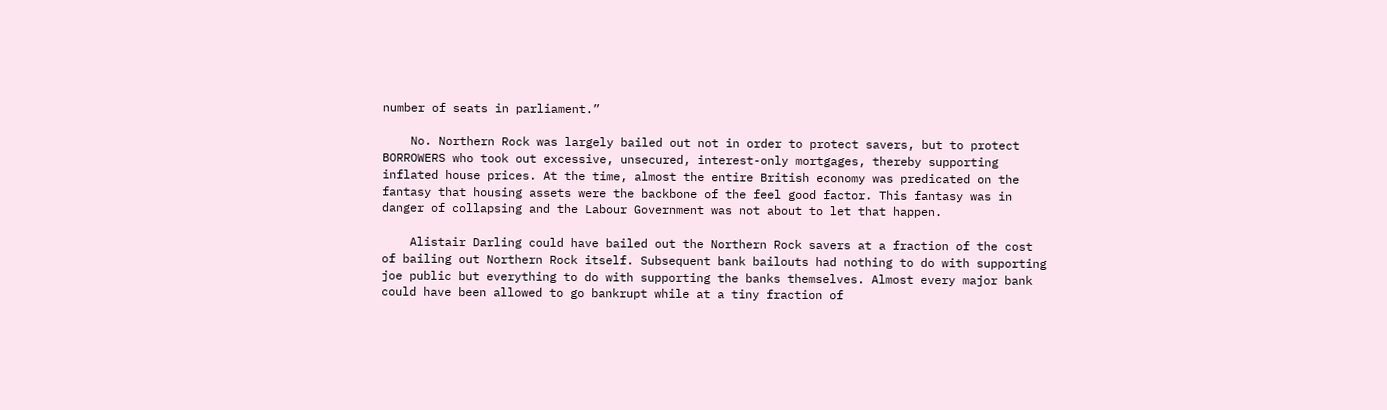number of seats in parliament.”

    No. Northern Rock was largely bailed out not in order to protect savers, but to protect BORROWERS who took out excessive, unsecured, interest-only mortgages, thereby supporting inflated house prices. At the time, almost the entire British economy was predicated on the fantasy that housing assets were the backbone of the feel good factor. This fantasy was in danger of collapsing and the Labour Government was not about to let that happen.

    Alistair Darling could have bailed out the Northern Rock savers at a fraction of the cost of bailing out Northern Rock itself. Subsequent bank bailouts had nothing to do with supporting joe public but everything to do with supporting the banks themselves. Almost every major bank could have been allowed to go bankrupt while at a tiny fraction of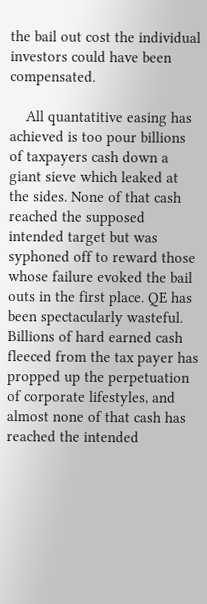the bail out cost the individual investors could have been compensated.

    All quantatitive easing has achieved is too pour billions of taxpayers cash down a giant sieve which leaked at the sides. None of that cash reached the supposed intended target but was syphoned off to reward those whose failure evoked the bail outs in the first place. QE has been spectacularly wasteful. Billions of hard earned cash fleeced from the tax payer has propped up the perpetuation of corporate lifestyles, and almost none of that cash has reached the intended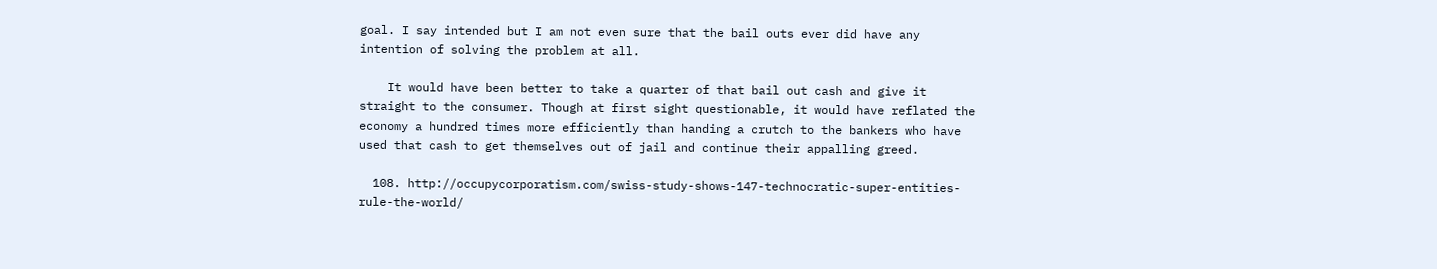goal. I say intended but I am not even sure that the bail outs ever did have any intention of solving the problem at all.

    It would have been better to take a quarter of that bail out cash and give it straight to the consumer. Though at first sight questionable, it would have reflated the economy a hundred times more efficiently than handing a crutch to the bankers who have used that cash to get themselves out of jail and continue their appalling greed.

  108. http://occupycorporatism.com/swiss-study-shows-147-technocratic-super-entities-rule-the-world/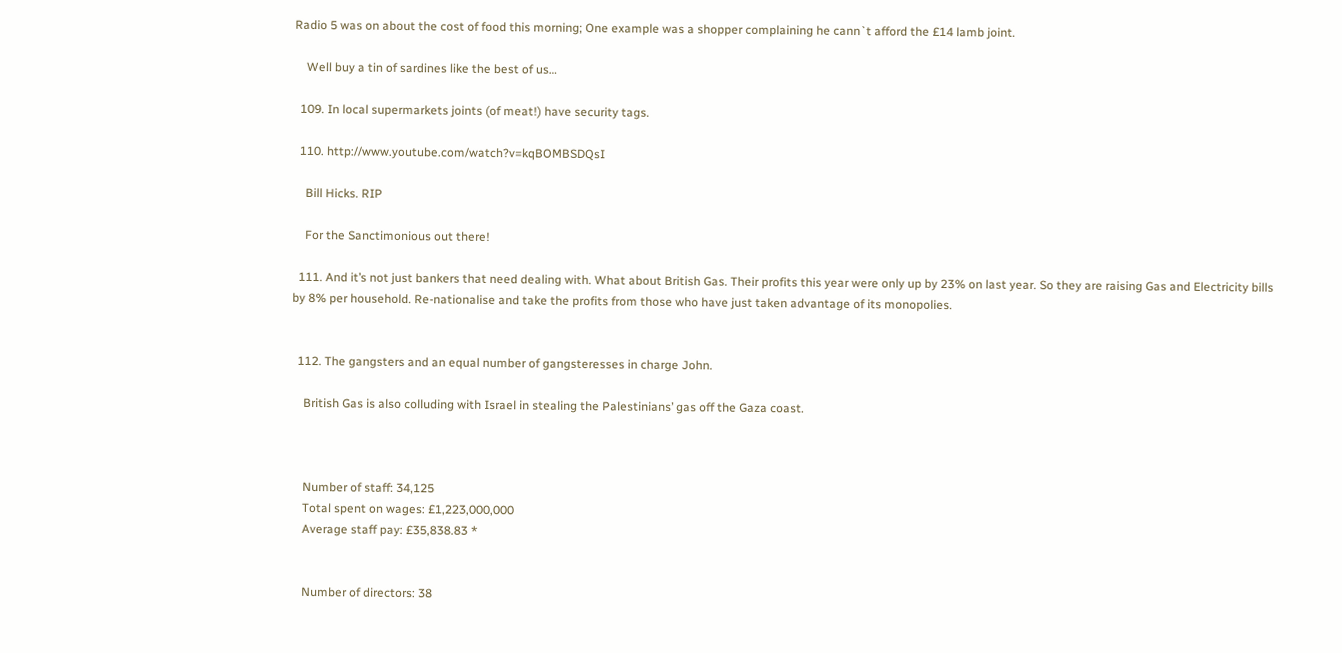Radio 5 was on about the cost of food this morning; One example was a shopper complaining he cann`t afford the £14 lamb joint.

    Well buy a tin of sardines like the best of us…

  109. In local supermarkets joints (of meat!) have security tags.

  110. http://www.youtube.com/watch?v=kqBOMBSDQsI

    Bill Hicks. RIP

    For the Sanctimonious out there!

  111. And it’s not just bankers that need dealing with. What about British Gas. Their profits this year were only up by 23% on last year. So they are raising Gas and Electricity bills by 8% per household. Re-nationalise and take the profits from those who have just taken advantage of its monopolies.


  112. The gangsters and an equal number of gangsteresses in charge John.

    British Gas is also colluding with Israel in stealing the Palestinians’ gas off the Gaza coast.



    Number of staff: 34,125
    Total spent on wages: £1,223,000,000
    Average staff pay: £35,838.83 *


    Number of directors: 38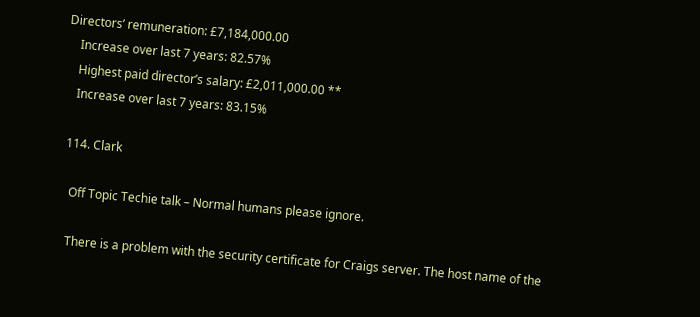Directors’ remuneration: £7,184,000.00
    Increase over last 7 years: 82.57%
    Highest paid director’s salary: £2,011,000.00 **
    Increase over last 7 years: 83.15%

  114. Clark

    Off Topic Techie talk – Normal humans please ignore.

    There is a problem with the security certificate for Craigs server. The host name of the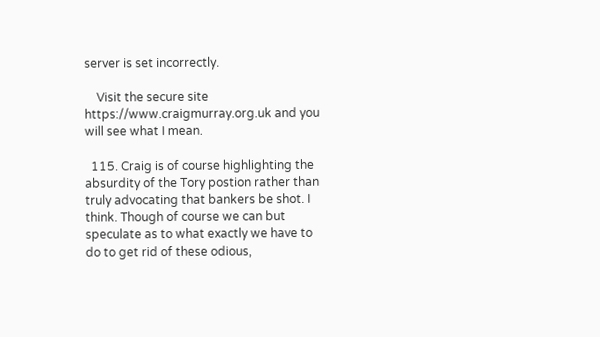server is set incorrectly.

    Visit the secure site https://www.craigmurray.org.uk and you will see what I mean.

  115. Craig is of course highlighting the absurdity of the Tory postion rather than truly advocating that bankers be shot. I think. Though of course we can but speculate as to what exactly we have to do to get rid of these odious,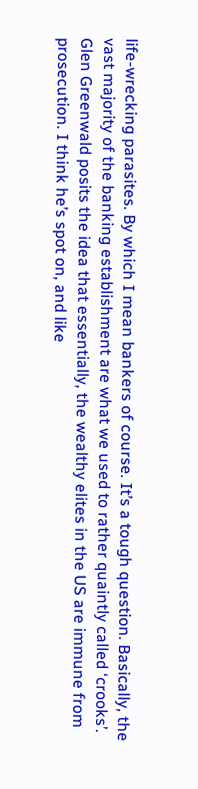life-wrecking parasites. By which I mean bankers of course. It’s a tough question. Basically, the vast majority of the banking establishment are what we used to rather quaintly called ‘crooks’. Glen Greenwald posits the idea that essentially, the wealthy elites in the US are immune from prosecution. I think he’s spot on, and like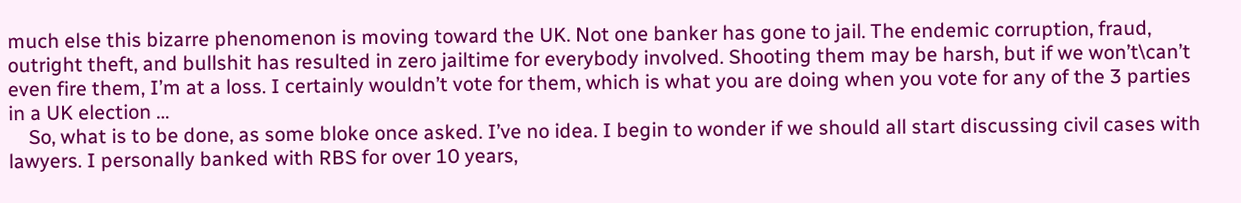much else this bizarre phenomenon is moving toward the UK. Not one banker has gone to jail. The endemic corruption, fraud, outright theft, and bullshit has resulted in zero jailtime for everybody involved. Shooting them may be harsh, but if we won’t\can’t even fire them, I’m at a loss. I certainly wouldn’t vote for them, which is what you are doing when you vote for any of the 3 parties in a UK election …
    So, what is to be done, as some bloke once asked. I’ve no idea. I begin to wonder if we should all start discussing civil cases with lawyers. I personally banked with RBS for over 10 years,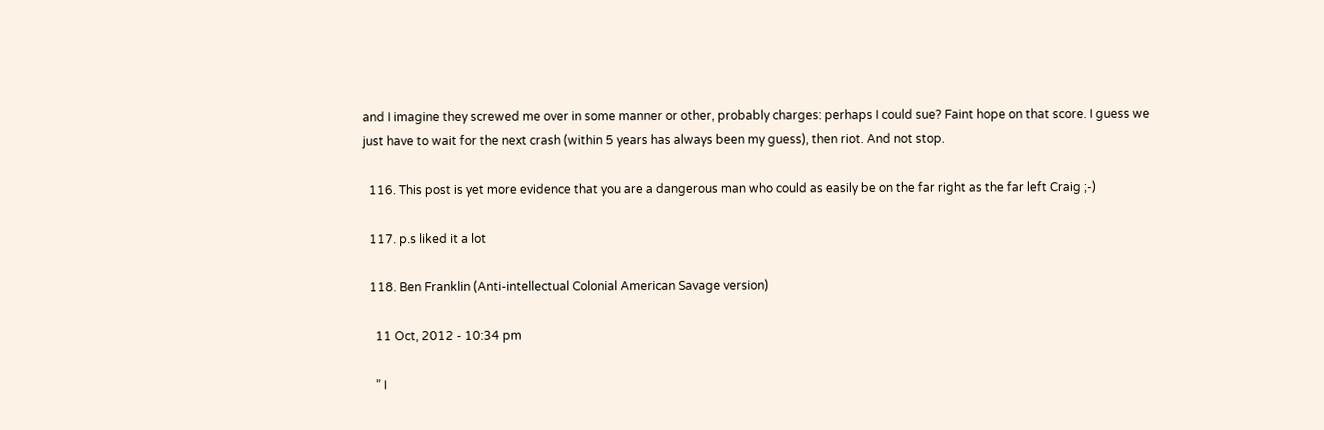and I imagine they screwed me over in some manner or other, probably charges: perhaps I could sue? Faint hope on that score. I guess we just have to wait for the next crash (within 5 years has always been my guess), then riot. And not stop.

  116. This post is yet more evidence that you are a dangerous man who could as easily be on the far right as the far left Craig ;-)

  117. p.s liked it a lot

  118. Ben Franklin (Anti-intellectual Colonial American Savage version)

    11 Oct, 2012 - 10:34 pm

    ” I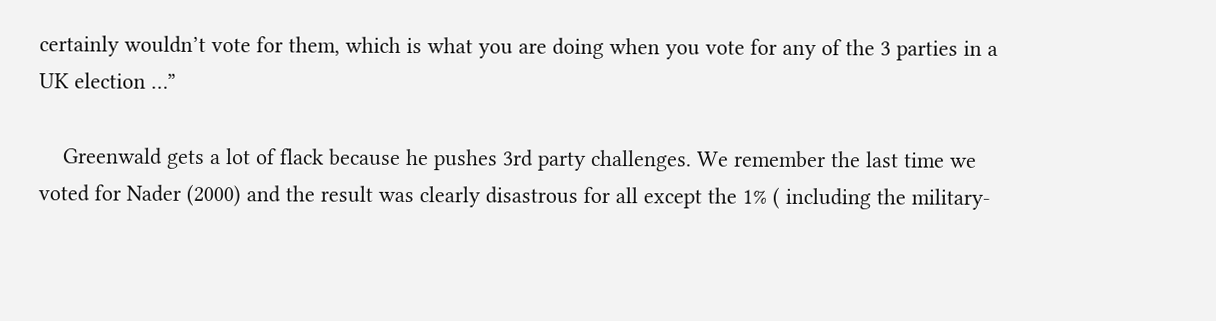certainly wouldn’t vote for them, which is what you are doing when you vote for any of the 3 parties in a UK election …”

    Greenwald gets a lot of flack because he pushes 3rd party challenges. We remember the last time we voted for Nader (2000) and the result was clearly disastrous for all except the 1% ( including the military-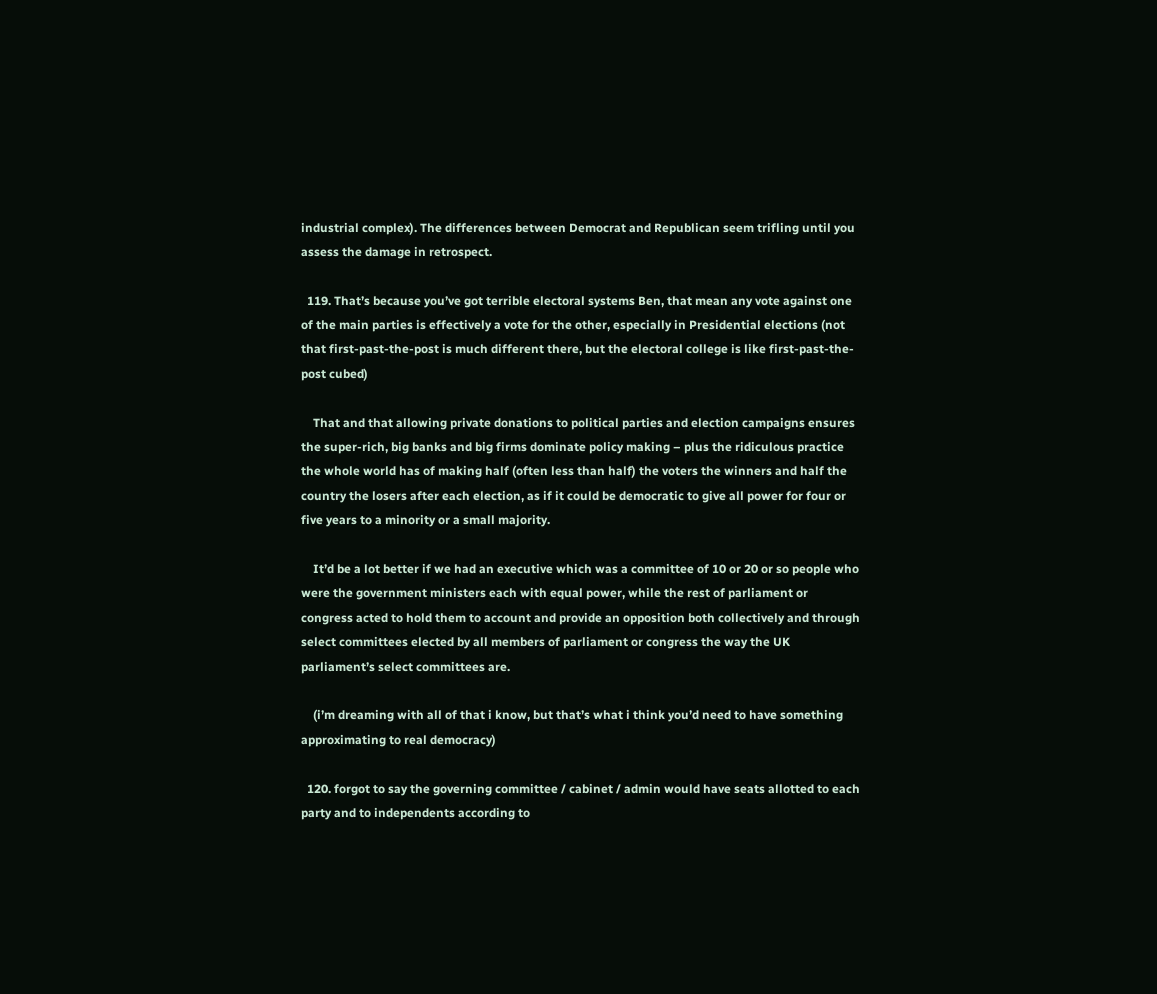industrial complex). The differences between Democrat and Republican seem trifling until you assess the damage in retrospect.

  119. That’s because you’ve got terrible electoral systems Ben, that mean any vote against one of the main parties is effectively a vote for the other, especially in Presidential elections (not that first-past-the-post is much different there, but the electoral college is like first-past-the-post cubed)

    That and that allowing private donations to political parties and election campaigns ensures the super-rich, big banks and big firms dominate policy making – plus the ridiculous practice the whole world has of making half (often less than half) the voters the winners and half the country the losers after each election, as if it could be democratic to give all power for four or five years to a minority or a small majority.

    It’d be a lot better if we had an executive which was a committee of 10 or 20 or so people who were the government ministers each with equal power, while the rest of parliament or congress acted to hold them to account and provide an opposition both collectively and through select committees elected by all members of parliament or congress the way the UK parliament’s select committees are.

    (i’m dreaming with all of that i know, but that’s what i think you’d need to have something approximating to real democracy)

  120. forgot to say the governing committee / cabinet / admin would have seats allotted to each party and to independents according to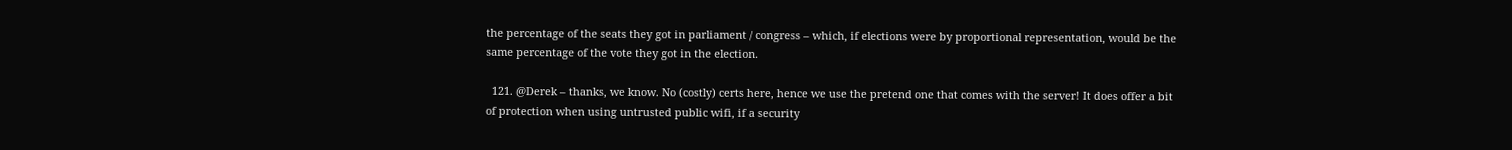the percentage of the seats they got in parliament / congress – which, if elections were by proportional representation, would be the same percentage of the vote they got in the election.

  121. @Derek – thanks, we know. No (costly) certs here, hence we use the pretend one that comes with the server! It does offer a bit of protection when using untrusted public wifi, if a security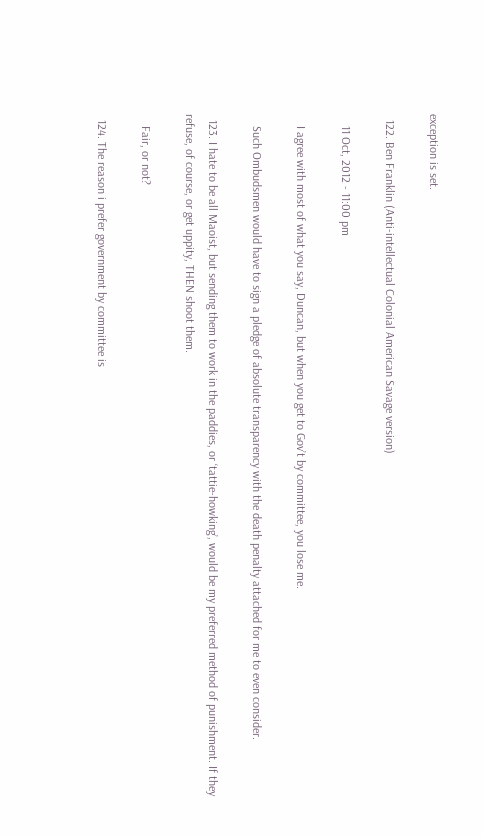exception is set.

  122. Ben Franklin (Anti-intellectual Colonial American Savage version)

    11 Oct, 2012 - 11:00 pm

    I agree with most of what you say, Duncan, but when you get to Gov’t by committee, you lose me.

    Such Ombudsmen would have to sign a pledge of absolute transparency with the death penalty attached for me to even consider.

  123. I hate to be all Maoist, but sending them to work in the paddies, or ‘tattie-howking’, would be my preferred method of punishment. If they refuse, of course, or get uppity, THEN shoot them.

    Fair, or not?

  124. The reason i prefer government by committee is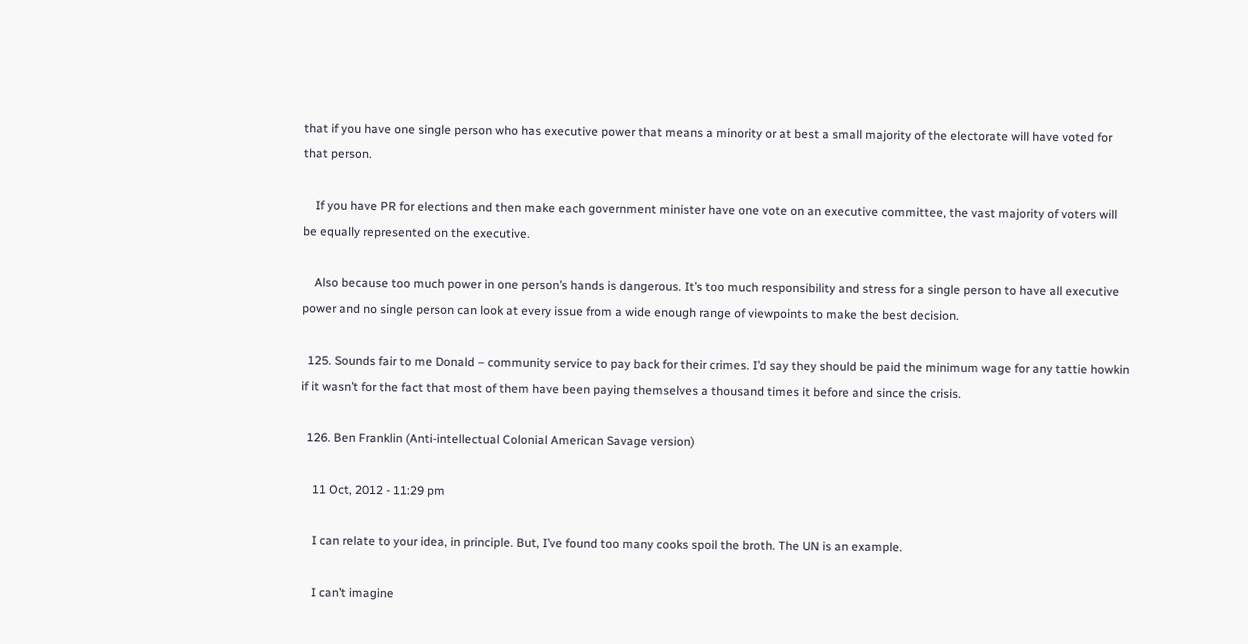that if you have one single person who has executive power that means a minority or at best a small majority of the electorate will have voted for that person.

    If you have PR for elections and then make each government minister have one vote on an executive committee, the vast majority of voters will be equally represented on the executive.

    Also because too much power in one person’s hands is dangerous. It’s too much responsibility and stress for a single person to have all executive power and no single person can look at every issue from a wide enough range of viewpoints to make the best decision.

  125. Sounds fair to me Donald – community service to pay back for their crimes. I’d say they should be paid the minimum wage for any tattie howkin if it wasn’t for the fact that most of them have been paying themselves a thousand times it before and since the crisis.

  126. Ben Franklin (Anti-intellectual Colonial American Savage version)

    11 Oct, 2012 - 11:29 pm

    I can relate to your idea, in principle. But, I’ve found too many cooks spoil the broth. The UN is an example.

    I can’t imagine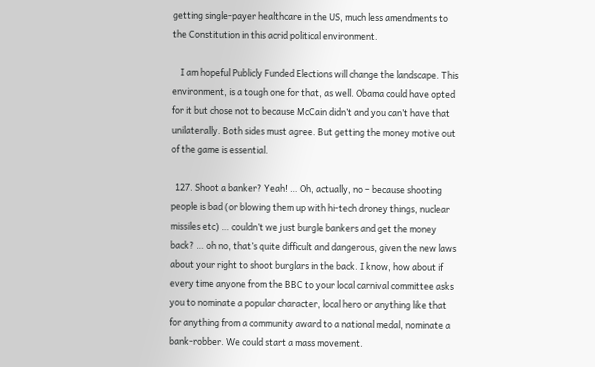getting single-payer healthcare in the US, much less amendments to the Constitution in this acrid political environment.

    I am hopeful Publicly Funded Elections will change the landscape. This environment, is a tough one for that, as well. Obama could have opted for it but chose not to because McCain didn’t and you can’t have that unilaterally. Both sides must agree. But getting the money motive out of the game is essential.

  127. Shoot a banker? Yeah! … Oh, actually, no – because shooting people is bad (or blowing them up with hi-tech droney things, nuclear missiles etc) … couldn’t we just burgle bankers and get the money back? … oh no, that’s quite difficult and dangerous, given the new laws about your right to shoot burglars in the back. I know, how about if every time anyone from the BBC to your local carnival committee asks you to nominate a popular character, local hero or anything like that for anything from a community award to a national medal, nominate a bank-robber. We could start a mass movement.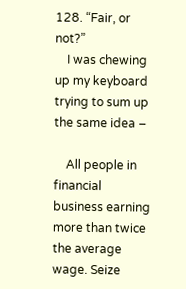128. “Fair, or not?”
    I was chewing up my keyboard trying to sum up the same idea –

    All people in financial business earning more than twice the average wage. Seize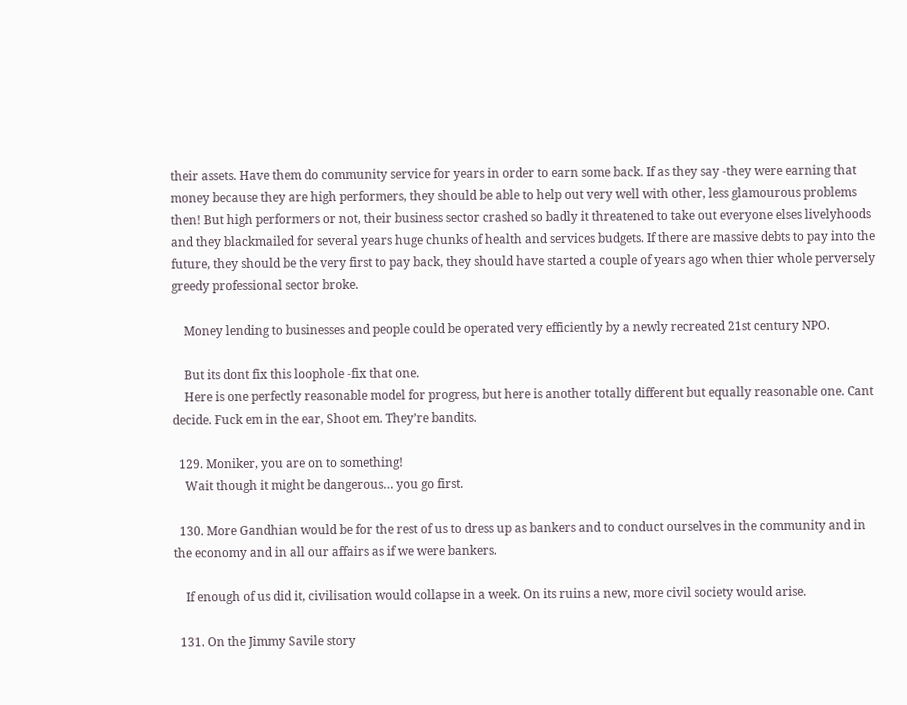their assets. Have them do community service for years in order to earn some back. If as they say -they were earning that money because they are high performers, they should be able to help out very well with other, less glamourous problems then! But high performers or not, their business sector crashed so badly it threatened to take out everyone elses livelyhoods and they blackmailed for several years huge chunks of health and services budgets. If there are massive debts to pay into the future, they should be the very first to pay back, they should have started a couple of years ago when thier whole perversely greedy professional sector broke.

    Money lending to businesses and people could be operated very efficiently by a newly recreated 21st century NPO.

    But its dont fix this loophole -fix that one.
    Here is one perfectly reasonable model for progress, but here is another totally different but equally reasonable one. Cant decide. Fuck em in the ear, Shoot em. They’re bandits.

  129. Moniker, you are on to something!
    Wait though it might be dangerous… you go first.

  130. More Gandhian would be for the rest of us to dress up as bankers and to conduct ourselves in the community and in the economy and in all our affairs as if we were bankers.

    If enough of us did it, civilisation would collapse in a week. On its ruins a new, more civil society would arise.

  131. On the Jimmy Savile story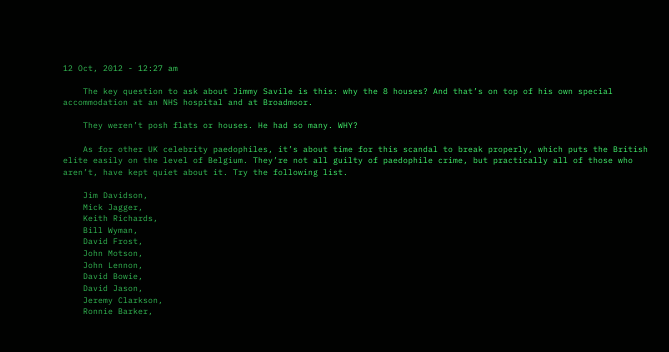12 Oct, 2012 - 12:27 am

    The key question to ask about Jimmy Savile is this: why the 8 houses? And that’s on top of his own special accommodation at an NHS hospital and at Broadmoor.

    They weren’t posh flats or houses. He had so many. WHY?

    As for other UK celebrity paedophiles, it’s about time for this scandal to break properly, which puts the British elite easily on the level of Belgium. They’re not all guilty of paedophile crime, but practically all of those who aren’t, have kept quiet about it. Try the following list.

    Jim Davidson,
    Mick Jagger,
    Keith Richards,
    Bill Wyman,
    David Frost,
    John Motson,
    John Lennon,
    David Bowie,
    David Jason,
    Jeremy Clarkson,
    Ronnie Barker,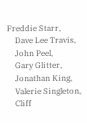Freddie Starr,
    Dave Lee Travis,
    John Peel,
    Gary Glitter,
    Jonathan King,
    Valerie Singleton,
    Cliff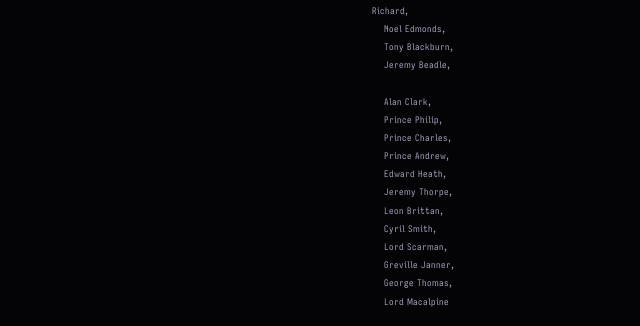Richard,
    Noel Edmonds,
    Tony Blackburn,
    Jeremy Beadle,

    Alan Clark,
    Prince Philip,
    Prince Charles,
    Prince Andrew,
    Edward Heath,
    Jeremy Thorpe,
    Leon Brittan,
    Cyril Smith,
    Lord Scarman,
    Greville Janner,
    George Thomas,
    Lord Macalpine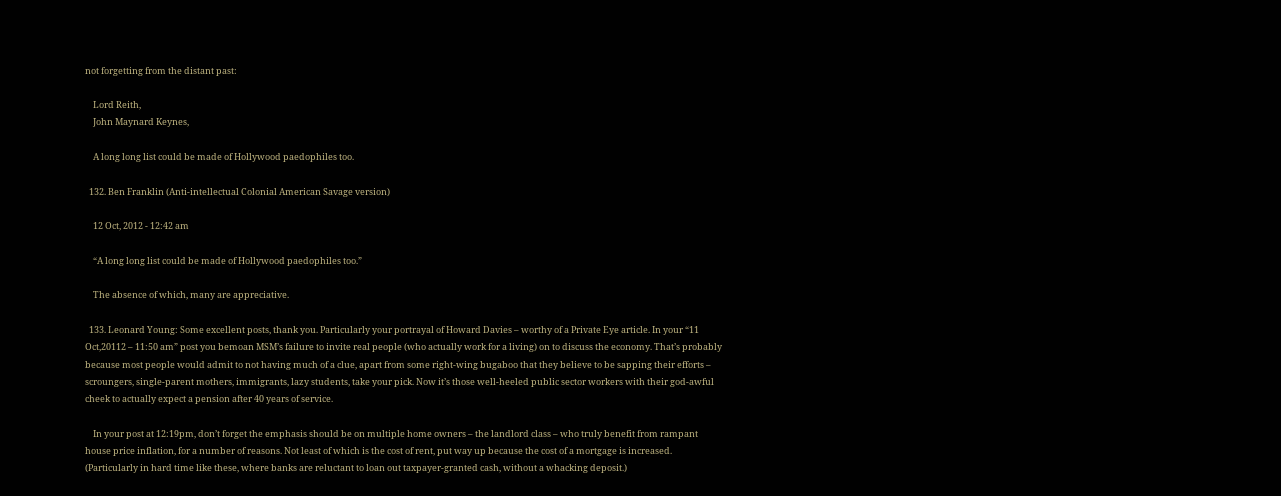not forgetting from the distant past:

    Lord Reith,
    John Maynard Keynes,

    A long long list could be made of Hollywood paedophiles too.

  132. Ben Franklin (Anti-intellectual Colonial American Savage version)

    12 Oct, 2012 - 12:42 am

    “A long long list could be made of Hollywood paedophiles too.”

    The absence of which, many are appreciative.

  133. Leonard Young: Some excellent posts, thank you. Particularly your portrayal of Howard Davies – worthy of a Private Eye article. In your “11 Oct,20112 – 11:50 am” post you bemoan MSM’s failure to invite real people (who actually work for a living) on to discuss the economy. That’s probably because most people would admit to not having much of a clue, apart from some right-wing bugaboo that they believe to be sapping their efforts – scroungers, single-parent mothers, immigrants, lazy students, take your pick. Now it’s those well-heeled public sector workers with their god-awful cheek to actually expect a pension after 40 years of service.

    In your post at 12:19pm, don’t forget the emphasis should be on multiple home owners – the landlord class – who truly benefit from rampant house price inflation, for a number of reasons. Not least of which is the cost of rent, put way up because the cost of a mortgage is increased. (Particularly in hard time like these, where banks are reluctant to loan out taxpayer-granted cash, without a whacking deposit.)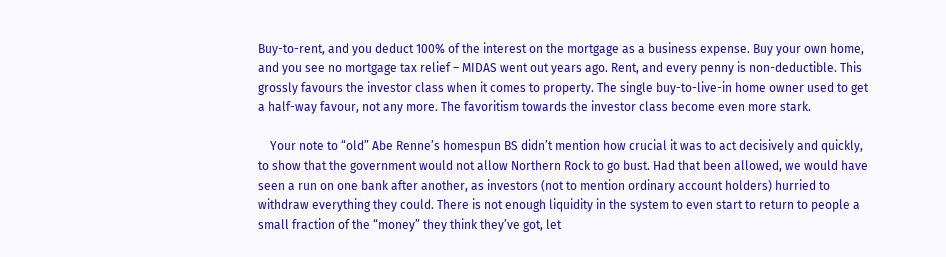Buy-to-rent, and you deduct 100% of the interest on the mortgage as a business expense. Buy your own home, and you see no mortgage tax relief – MIDAS went out years ago. Rent, and every penny is non-deductible. This grossly favours the investor class when it comes to property. The single buy-to-live-in home owner used to get a half-way favour, not any more. The favoritism towards the investor class become even more stark.

    Your note to “old” Abe Renne’s homespun BS didn’t mention how crucial it was to act decisively and quickly, to show that the government would not allow Northern Rock to go bust. Had that been allowed, we would have seen a run on one bank after another, as investors (not to mention ordinary account holders) hurried to withdraw everything they could. There is not enough liquidity in the system to even start to return to people a small fraction of the “money” they think they’ve got, let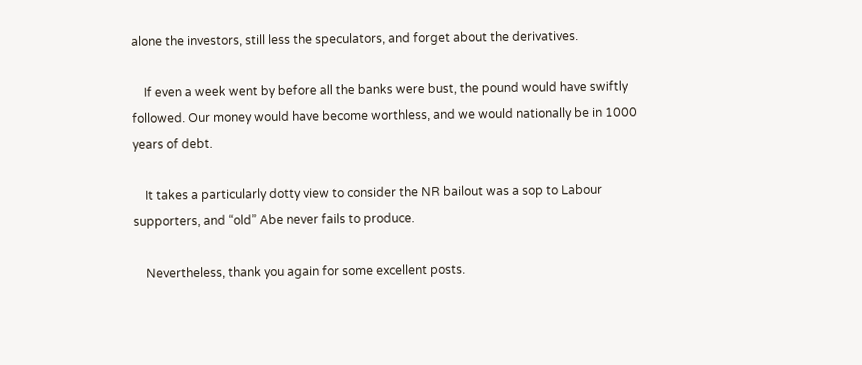alone the investors, still less the speculators, and forget about the derivatives.

    If even a week went by before all the banks were bust, the pound would have swiftly followed. Our money would have become worthless, and we would nationally be in 1000 years of debt.

    It takes a particularly dotty view to consider the NR bailout was a sop to Labour supporters, and “old” Abe never fails to produce.

    Nevertheless, thank you again for some excellent posts.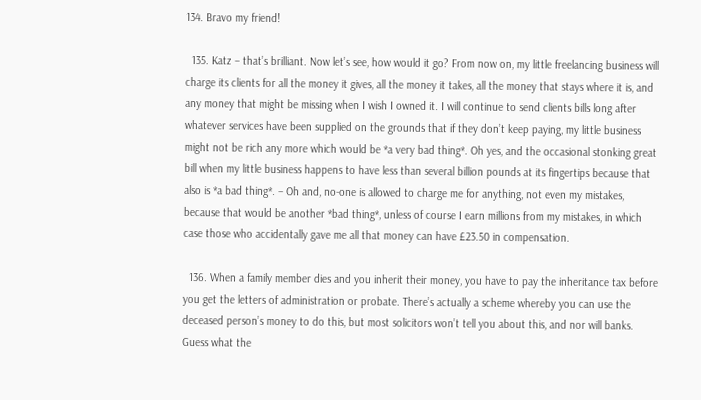134. Bravo my friend!

  135. Katz – that’s brilliant. Now let’s see, how would it go? From now on, my little freelancing business will charge its clients for all the money it gives, all the money it takes, all the money that stays where it is, and any money that might be missing when I wish I owned it. I will continue to send clients bills long after whatever services have been supplied on the grounds that if they don’t keep paying, my little business might not be rich any more which would be *a very bad thing*. Oh yes, and the occasional stonking great bill when my little business happens to have less than several billion pounds at its fingertips because that also is *a bad thing*. – Oh and, no-one is allowed to charge me for anything, not even my mistakes, because that would be another *bad thing*, unless of course I earn millions from my mistakes, in which case those who accidentally gave me all that money can have £23.50 in compensation.

  136. When a family member dies and you inherit their money, you have to pay the inheritance tax before you get the letters of administration or probate. There’s actually a scheme whereby you can use the deceased person’s money to do this, but most solicitors won’t tell you about this, and nor will banks. Guess what the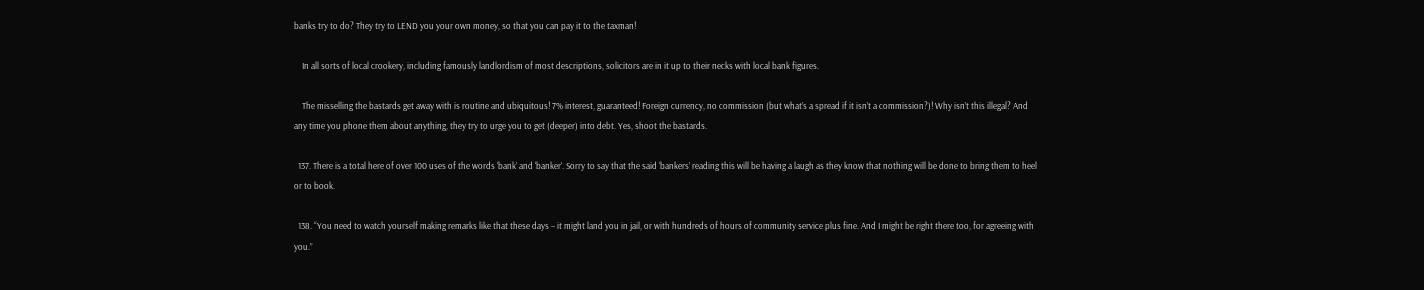banks try to do? They try to LEND you your own money, so that you can pay it to the taxman!

    In all sorts of local crookery, including famously landlordism of most descriptions, solicitors are in it up to their necks with local bank figures.

    The misselling the bastards get away with is routine and ubiquitous! 7% interest, guaranteed! Foreign currency, no commission (but what’s a spread if it isn’t a commission?)! Why isn’t this illegal? And any time you phone them about anything, they try to urge you to get (deeper) into debt. Yes, shoot the bastards.

  137. There is a total here of over 100 uses of the words ‘bank’ and ‘banker’. Sorry to say that the said ‘bankers’ reading this will be having a laugh as they know that nothing will be done to bring them to heel or to book.

  138. “You need to watch yourself making remarks like that these days – it might land you in jail, or with hundreds of hours of community service plus fine. And I might be right there too, for agreeing with you.”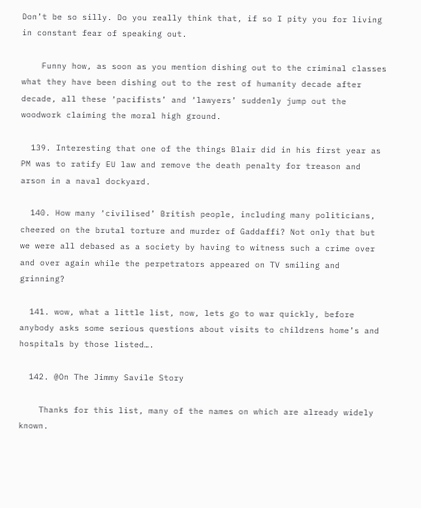Don’t be so silly. Do you really think that, if so I pity you for living in constant fear of speaking out.

    Funny how, as soon as you mention dishing out to the criminal classes what they have been dishing out to the rest of humanity decade after decade, all these ‘pacifists’ and ‘lawyers’ suddenly jump out the woodwork claiming the moral high ground.

  139. Interesting that one of the things Blair did in his first year as PM was to ratify EU law and remove the death penalty for treason and arson in a naval dockyard.

  140. How many ‘civilised’ British people, including many politicians, cheered on the brutal torture and murder of Gaddaffi? Not only that but we were all debased as a society by having to witness such a crime over and over again while the perpetrators appeared on TV smiling and grinning?

  141. wow, what a little list, now, lets go to war quickly, before anybody asks some serious questions about visits to childrens home’s and hospitals by those listed….

  142. @On The Jimmy Savile Story

    Thanks for this list, many of the names on which are already widely known.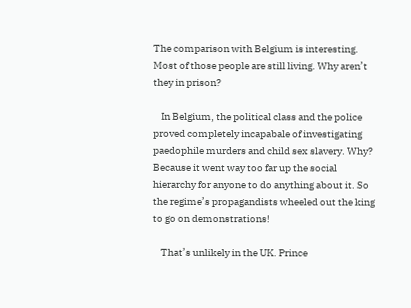The comparison with Belgium is interesting. Most of those people are still living. Why aren’t they in prison?

    In Belgium, the political class and the police proved completely incapabale of investigating paedophile murders and child sex slavery. Why? Because it went way too far up the social hierarchy for anyone to do anything about it. So the regime’s propagandists wheeled out the king to go on demonstrations!

    That’s unlikely in the UK. Prince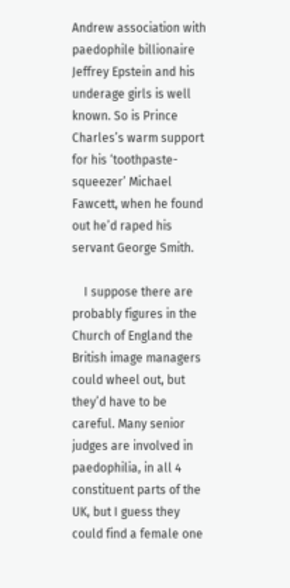Andrew association with paedophile billionaire Jeffrey Epstein and his underage girls is well known. So is Prince Charles’s warm support for his ‘toothpaste-squeezer’ Michael Fawcett, when he found out he’d raped his servant George Smith.

    I suppose there are probably figures in the Church of England the British image managers could wheel out, but they’d have to be careful. Many senior judges are involved in paedophilia, in all 4 constituent parts of the UK, but I guess they could find a female one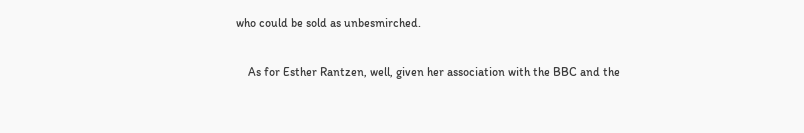who could be sold as unbesmirched.

    As for Esther Rantzen, well, given her association with the BBC and the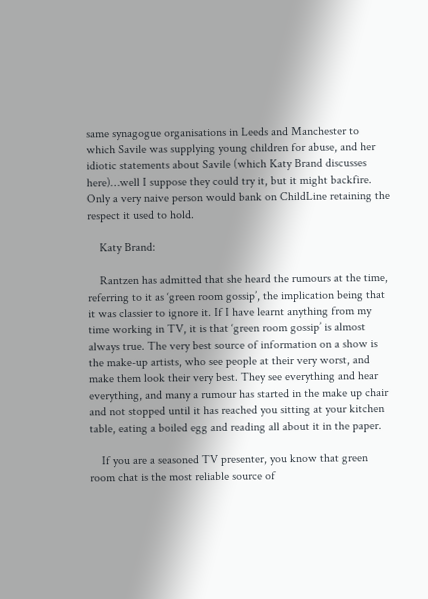same synagogue organisations in Leeds and Manchester to which Savile was supplying young children for abuse, and her idiotic statements about Savile (which Katy Brand discusses here)…well I suppose they could try it, but it might backfire. Only a very naive person would bank on ChildLine retaining the respect it used to hold.

    Katy Brand:

    Rantzen has admitted that she heard the rumours at the time, referring to it as ‘green room gossip’, the implication being that it was classier to ignore it. If I have learnt anything from my time working in TV, it is that ‘green room gossip’ is almost always true. The very best source of information on a show is the make-up artists, who see people at their very worst, and make them look their very best. They see everything and hear everything, and many a rumour has started in the make up chair and not stopped until it has reached you sitting at your kitchen table, eating a boiled egg and reading all about it in the paper.

    If you are a seasoned TV presenter, you know that green room chat is the most reliable source of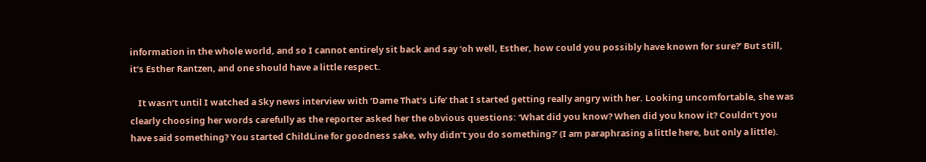information in the whole world, and so I cannot entirely sit back and say ‘oh well, Esther, how could you possibly have known for sure?’ But still, it’s Esther Rantzen, and one should have a little respect.

    It wasn’t until I watched a Sky news interview with ‘Dame That’s Life’ that I started getting really angry with her. Looking uncomfortable, she was clearly choosing her words carefully as the reporter asked her the obvious questions: ‘What did you know? When did you know it? Couldn’t you have said something? You started ChildLine for goodness sake, why didn’t you do something?’ (I am paraphrasing a little here, but only a little).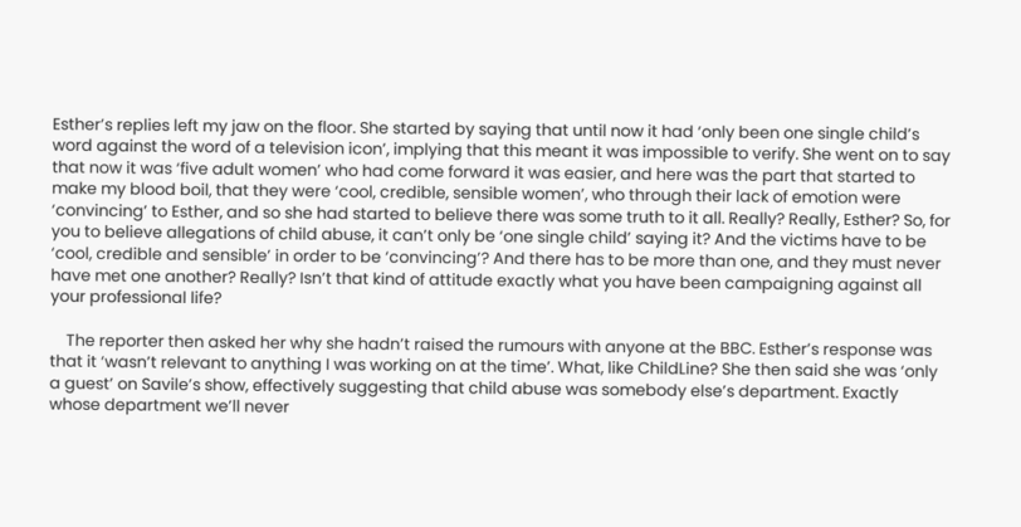Esther’s replies left my jaw on the floor. She started by saying that until now it had ‘only been one single child’s word against the word of a television icon’, implying that this meant it was impossible to verify. She went on to say that now it was ‘five adult women’ who had come forward it was easier, and here was the part that started to make my blood boil, that they were ‘cool, credible, sensible women’, who through their lack of emotion were ‘convincing’ to Esther, and so she had started to believe there was some truth to it all. Really? Really, Esther? So, for you to believe allegations of child abuse, it can’t only be ‘one single child’ saying it? And the victims have to be ‘cool, credible and sensible’ in order to be ‘convincing’? And there has to be more than one, and they must never have met one another? Really? Isn’t that kind of attitude exactly what you have been campaigning against all your professional life?

    The reporter then asked her why she hadn’t raised the rumours with anyone at the BBC. Esther’s response was that it ‘wasn’t relevant to anything I was working on at the time’. What, like ChildLine? She then said she was ‘only a guest’ on Savile’s show, effectively suggesting that child abuse was somebody else’s department. Exactly whose department we’ll never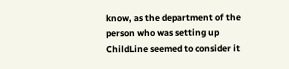know, as the department of the person who was setting up ChildLine seemed to consider it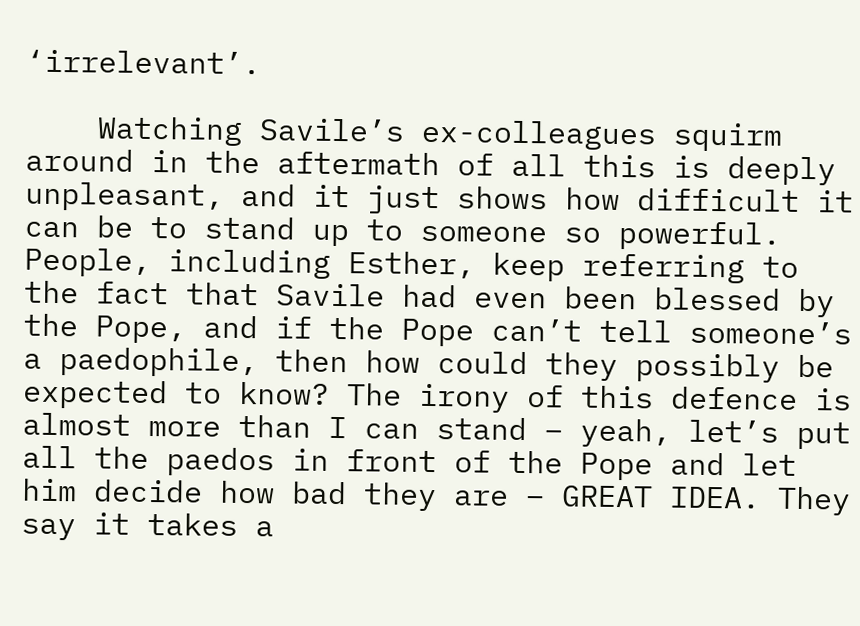‘irrelevant’.

    Watching Savile’s ex-colleagues squirm around in the aftermath of all this is deeply unpleasant, and it just shows how difficult it can be to stand up to someone so powerful. People, including Esther, keep referring to the fact that Savile had even been blessed by the Pope, and if the Pope can’t tell someone’s a paedophile, then how could they possibly be expected to know? The irony of this defence is almost more than I can stand – yeah, let’s put all the paedos in front of the Pope and let him decide how bad they are – GREAT IDEA. They say it takes a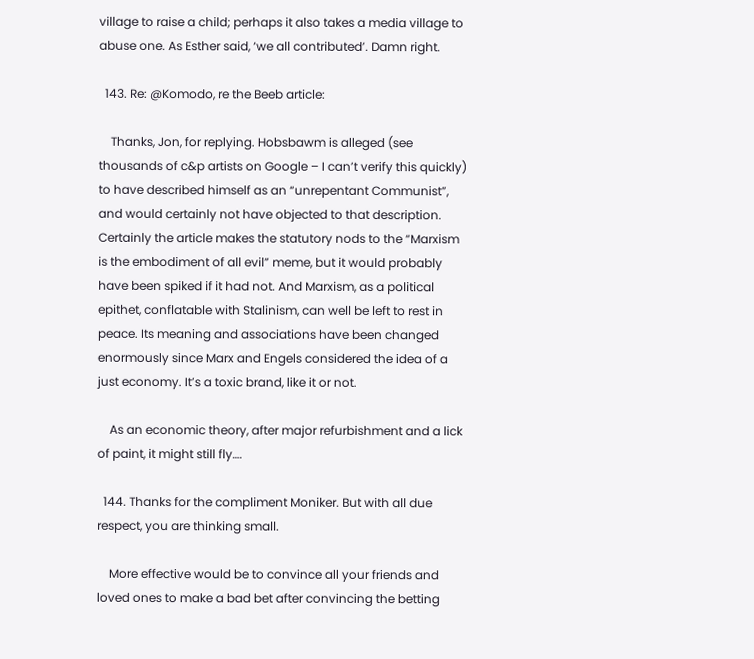village to raise a child; perhaps it also takes a media village to abuse one. As Esther said, ‘we all contributed’. Damn right.

  143. Re: @Komodo, re the Beeb article:

    Thanks, Jon, for replying. Hobsbawm is alleged (see thousands of c&p artists on Google – I can’t verify this quickly) to have described himself as an “unrepentant Communist”, and would certainly not have objected to that description. Certainly the article makes the statutory nods to the “Marxism is the embodiment of all evil” meme, but it would probably have been spiked if it had not. And Marxism, as a political epithet, conflatable with Stalinism, can well be left to rest in peace. Its meaning and associations have been changed enormously since Marx and Engels considered the idea of a just economy. It’s a toxic brand, like it or not.

    As an economic theory, after major refurbishment and a lick of paint, it might still fly….

  144. Thanks for the compliment Moniker. But with all due respect, you are thinking small.

    More effective would be to convince all your friends and loved ones to make a bad bet after convincing the betting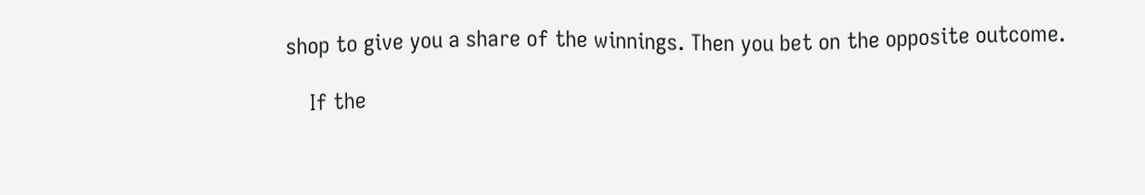shop to give you a share of the winnings. Then you bet on the opposite outcome.

    If the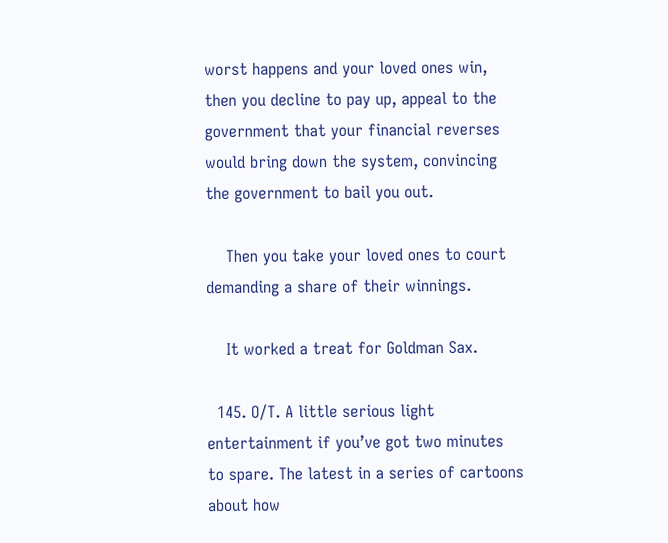worst happens and your loved ones win, then you decline to pay up, appeal to the government that your financial reverses would bring down the system, convincing the government to bail you out.

    Then you take your loved ones to court demanding a share of their winnings.

    It worked a treat for Goldman Sax.

  145. O/T. A little serious light entertainment if you’ve got two minutes to spare. The latest in a series of cartoons about how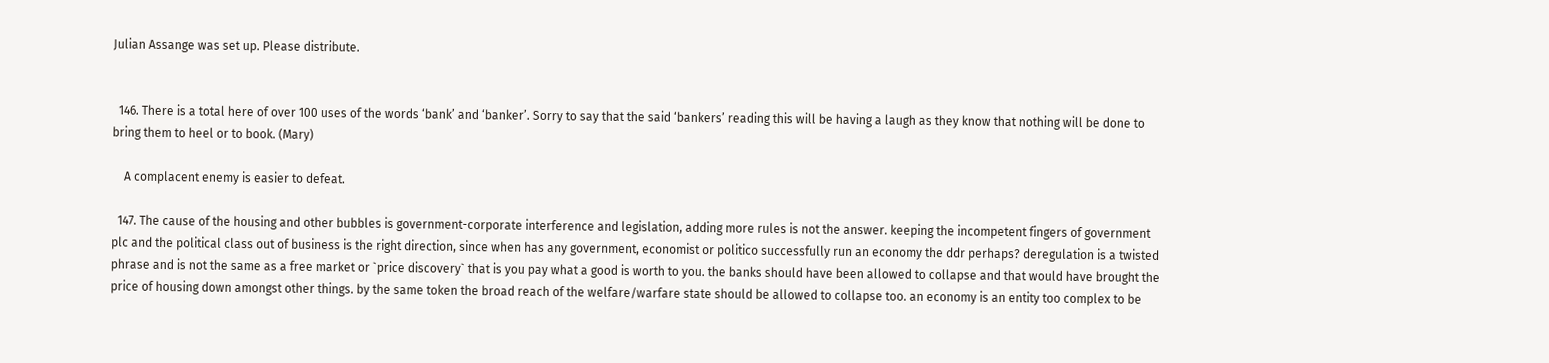Julian Assange was set up. Please distribute.


  146. There is a total here of over 100 uses of the words ‘bank’ and ‘banker’. Sorry to say that the said ‘bankers’ reading this will be having a laugh as they know that nothing will be done to bring them to heel or to book. (Mary)

    A complacent enemy is easier to defeat.

  147. The cause of the housing and other bubbles is government-corporate interference and legislation, adding more rules is not the answer. keeping the incompetent fingers of government plc and the political class out of business is the right direction, since when has any government, economist or politico successfully run an economy the ddr perhaps? deregulation is a twisted phrase and is not the same as a free market or `price discovery` that is you pay what a good is worth to you. the banks should have been allowed to collapse and that would have brought the price of housing down amongst other things. by the same token the broad reach of the welfare/warfare state should be allowed to collapse too. an economy is an entity too complex to be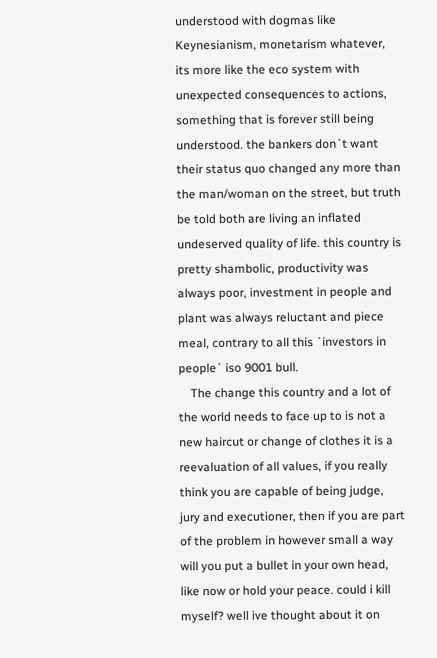understood with dogmas like Keynesianism, monetarism whatever, its more like the eco system with unexpected consequences to actions, something that is forever still being understood. the bankers don`t want their status quo changed any more than the man/woman on the street, but truth be told both are living an inflated undeserved quality of life. this country is pretty shambolic, productivity was always poor, investment in people and plant was always reluctant and piece meal, contrary to all this `investors in people` iso 9001 bull.
    The change this country and a lot of the world needs to face up to is not a new haircut or change of clothes it is a reevaluation of all values, if you really think you are capable of being judge, jury and executioner, then if you are part of the problem in however small a way will you put a bullet in your own head, like now or hold your peace. could i kill myself? well ive thought about it on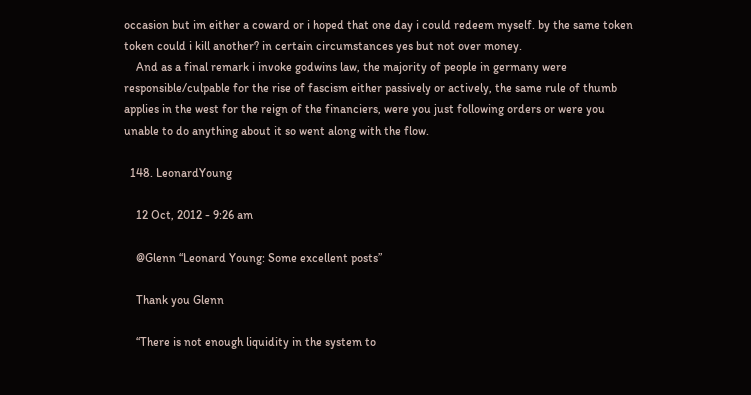occasion but im either a coward or i hoped that one day i could redeem myself. by the same token token could i kill another? in certain circumstances yes but not over money.
    And as a final remark i invoke godwins law, the majority of people in germany were responsible/culpable for the rise of fascism either passively or actively, the same rule of thumb applies in the west for the reign of the financiers, were you just following orders or were you unable to do anything about it so went along with the flow.

  148. LeonardYoung

    12 Oct, 2012 - 9:26 am

    @Glenn “Leonard Young: Some excellent posts”

    Thank you Glenn

    “There is not enough liquidity in the system to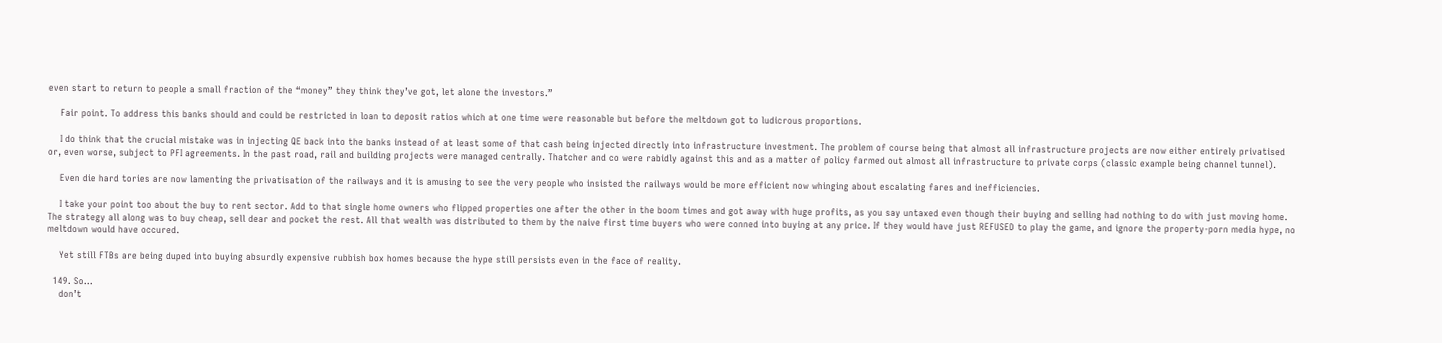even start to return to people a small fraction of the “money” they think they’ve got, let alone the investors.”

    Fair point. To address this banks should and could be restricted in loan to deposit ratios which at one time were reasonable but before the meltdown got to ludicrous proportions.

    I do think that the crucial mistake was in injecting QE back into the banks instead of at least some of that cash being injected directly into infrastructure investment. The problem of course being that almost all infrastructure projects are now either entirely privatised or, even worse, subject to PFI agreements. In the past road, rail and building projects were managed centrally. Thatcher and co were rabidly against this and as a matter of policy farmed out almost all infrastructure to private corps (classic example being channel tunnel).

    Even die hard tories are now lamenting the privatisation of the railways and it is amusing to see the very people who insisted the railways would be more efficient now whinging about escalating fares and inefficiencies.

    I take your point too about the buy to rent sector. Add to that single home owners who flipped properties one after the other in the boom times and got away with huge profits, as you say untaxed even though their buying and selling had nothing to do with just moving home. The strategy all along was to buy cheap, sell dear and pocket the rest. All that wealth was distributed to them by the naive first time buyers who were conned into buying at any price. If they would have just REFUSED to play the game, and ignore the property-porn media hype, no meltdown would have occured.

    Yet still FTBs are being duped into buying absurdly expensive rubbish box homes because the hype still persists even in the face of reality.

  149. So…
    don’t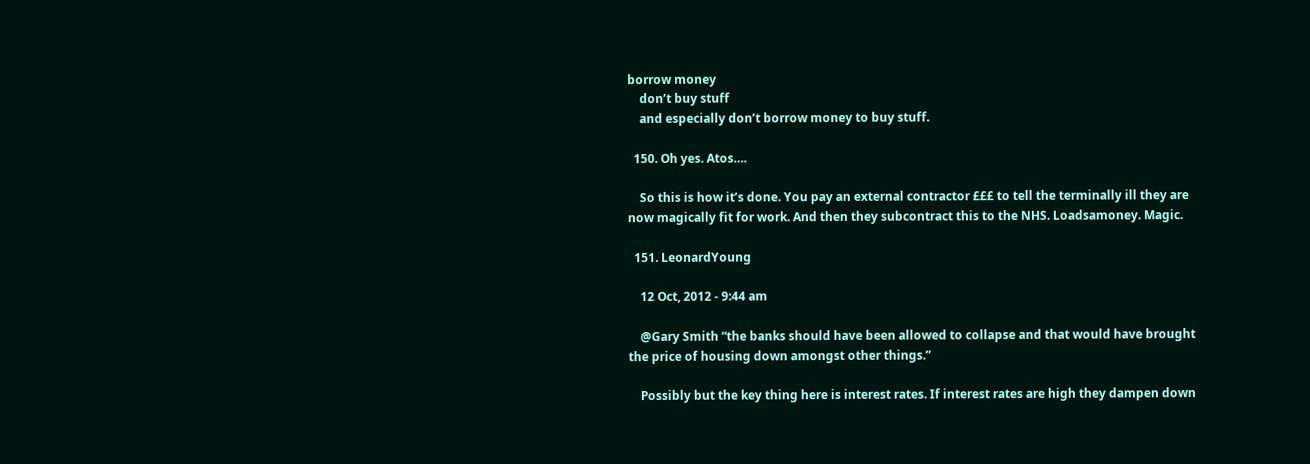borrow money
    don’t buy stuff
    and especially don’t borrow money to buy stuff.

  150. Oh yes. Atos….

    So this is how it’s done. You pay an external contractor £££ to tell the terminally ill they are now magically fit for work. And then they subcontract this to the NHS. Loadsamoney. Magic.

  151. LeonardYoung

    12 Oct, 2012 - 9:44 am

    @Gary Smith “the banks should have been allowed to collapse and that would have brought the price of housing down amongst other things.”

    Possibly but the key thing here is interest rates. If interest rates are high they dampen down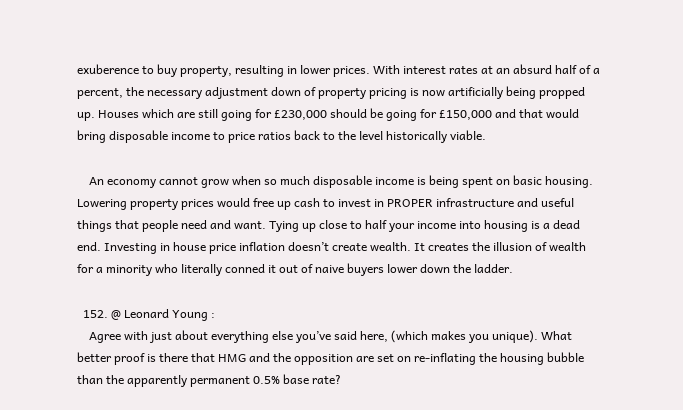exuberence to buy property, resulting in lower prices. With interest rates at an absurd half of a percent, the necessary adjustment down of property pricing is now artificially being propped up. Houses which are still going for £230,000 should be going for £150,000 and that would bring disposable income to price ratios back to the level historically viable.

    An economy cannot grow when so much disposable income is being spent on basic housing. Lowering property prices would free up cash to invest in PROPER infrastructure and useful things that people need and want. Tying up close to half your income into housing is a dead end. Investing in house price inflation doesn’t create wealth. It creates the illusion of wealth for a minority who literally conned it out of naive buyers lower down the ladder.

  152. @ Leonard Young :
    Agree with just about everything else you’ve said here, (which makes you unique). What better proof is there that HMG and the opposition are set on re-inflating the housing bubble than the apparently permanent 0.5% base rate?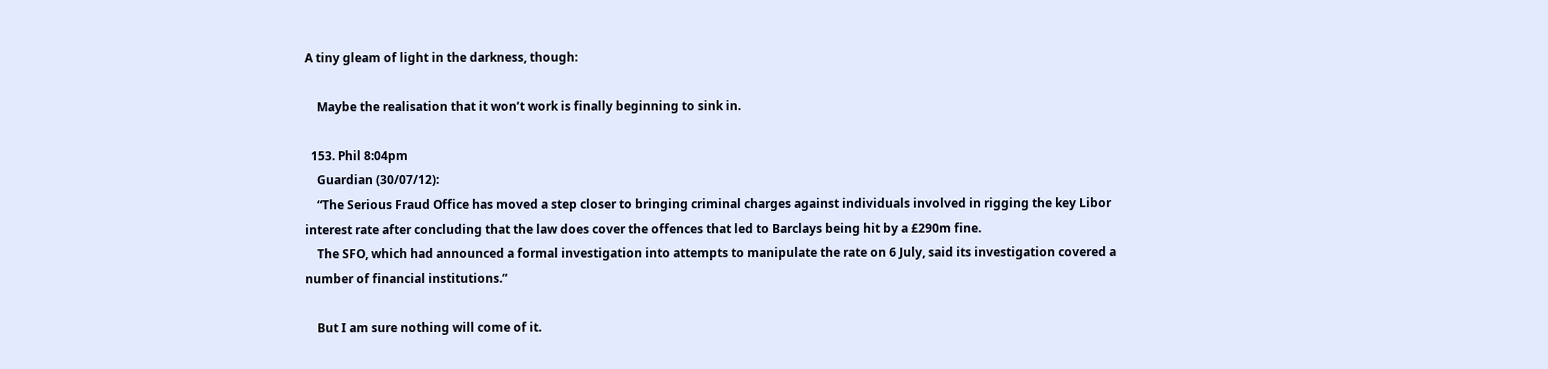A tiny gleam of light in the darkness, though:

    Maybe the realisation that it won’t work is finally beginning to sink in.

  153. Phil 8:04pm
    Guardian (30/07/12):
    “The Serious Fraud Office has moved a step closer to bringing criminal charges against individuals involved in rigging the key Libor interest rate after concluding that the law does cover the offences that led to Barclays being hit by a £290m fine.
    The SFO, which had announced a formal investigation into attempts to manipulate the rate on 6 July, said its investigation covered a number of financial institutions.”

    But I am sure nothing will come of it.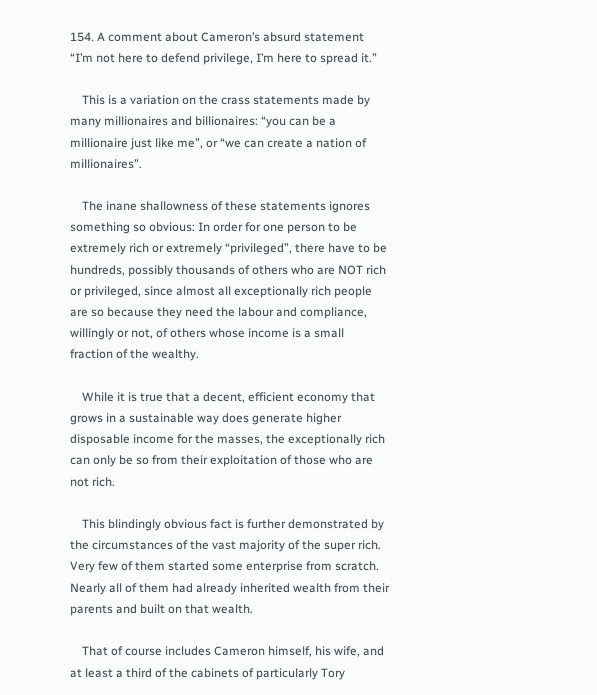154. A comment about Cameron’s absurd statement “I’m not here to defend privilege, I’m here to spread it.”

    This is a variation on the crass statements made by many millionaires and billionaires: “you can be a millionaire just like me”, or “we can create a nation of millionaires”.

    The inane shallowness of these statements ignores something so obvious: In order for one person to be extremely rich or extremely “privileged”, there have to be hundreds, possibly thousands of others who are NOT rich or privileged, since almost all exceptionally rich people are so because they need the labour and compliance, willingly or not, of others whose income is a small fraction of the wealthy.

    While it is true that a decent, efficient economy that grows in a sustainable way does generate higher disposable income for the masses, the exceptionally rich can only be so from their exploitation of those who are not rich.

    This blindingly obvious fact is further demonstrated by the circumstances of the vast majority of the super rich. Very few of them started some enterprise from scratch. Nearly all of them had already inherited wealth from their parents and built on that wealth.

    That of course includes Cameron himself, his wife, and at least a third of the cabinets of particularly Tory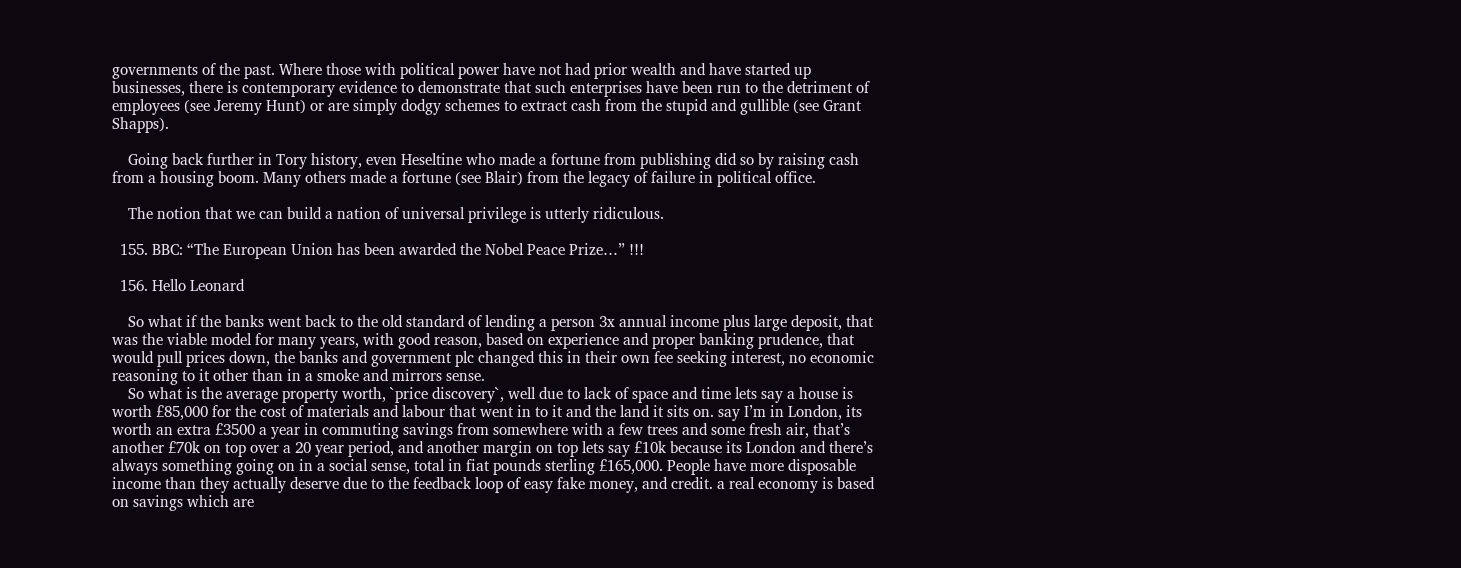governments of the past. Where those with political power have not had prior wealth and have started up businesses, there is contemporary evidence to demonstrate that such enterprises have been run to the detriment of employees (see Jeremy Hunt) or are simply dodgy schemes to extract cash from the stupid and gullible (see Grant Shapps).

    Going back further in Tory history, even Heseltine who made a fortune from publishing did so by raising cash from a housing boom. Many others made a fortune (see Blair) from the legacy of failure in political office.

    The notion that we can build a nation of universal privilege is utterly ridiculous.

  155. BBC: “The European Union has been awarded the Nobel Peace Prize…” !!!

  156. Hello Leonard

    So what if the banks went back to the old standard of lending a person 3x annual income plus large deposit, that was the viable model for many years, with good reason, based on experience and proper banking prudence, that would pull prices down, the banks and government plc changed this in their own fee seeking interest, no economic reasoning to it other than in a smoke and mirrors sense.
    So what is the average property worth, `price discovery`, well due to lack of space and time lets say a house is worth £85,000 for the cost of materials and labour that went in to it and the land it sits on. say I’m in London, its worth an extra £3500 a year in commuting savings from somewhere with a few trees and some fresh air, that’s another £70k on top over a 20 year period, and another margin on top lets say £10k because its London and there’s always something going on in a social sense, total in fiat pounds sterling £165,000. People have more disposable income than they actually deserve due to the feedback loop of easy fake money, and credit. a real economy is based on savings which are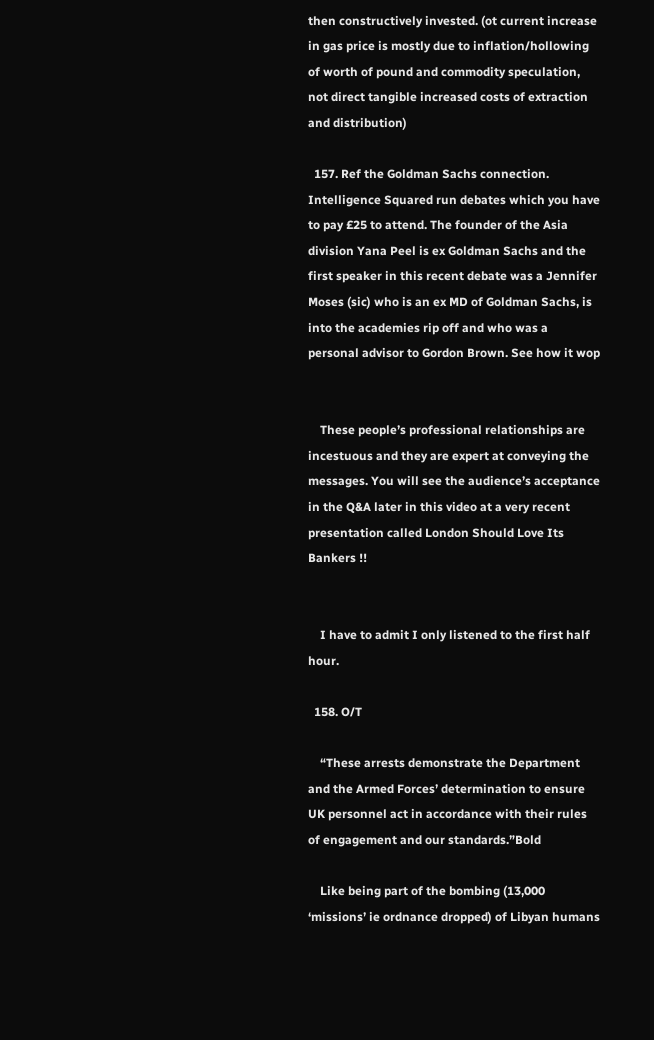then constructively invested. (ot current increase in gas price is mostly due to inflation/hollowing of worth of pound and commodity speculation, not direct tangible increased costs of extraction and distribution)

  157. Ref the Goldman Sachs connection. Intelligence Squared run debates which you have to pay £25 to attend. The founder of the Asia division Yana Peel is ex Goldman Sachs and the first speaker in this recent debate was a Jennifer Moses (sic) who is an ex MD of Goldman Sachs, is into the academies rip off and who was a personal advisor to Gordon Brown. See how it wop


    These people’s professional relationships are incestuous and they are expert at conveying the messages. You will see the audience’s acceptance in the Q&A later in this video at a very recent presentation called London Should Love Its Bankers !!


    I have to admit I only listened to the first half hour.

  158. O/T

    “These arrests demonstrate the Department and the Armed Forces’ determination to ensure UK personnel act in accordance with their rules of engagement and our standards.”Bold

    Like being part of the bombing (13,000 ‘missions’ ie ordnance dropped) of Libyan humans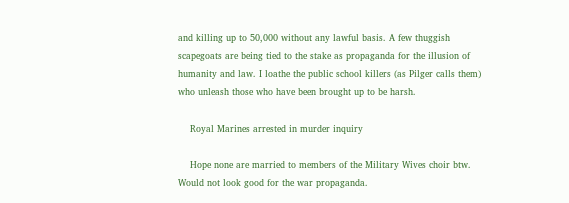and killing up to 50,000 without any lawful basis. A few thuggish scapegoats are being tied to the stake as propaganda for the illusion of humanity and law. I loathe the public school killers (as Pilger calls them) who unleash those who have been brought up to be harsh.

    Royal Marines arrested in murder inquiry

    Hope none are married to members of the Military Wives choir btw. Would not look good for the war propaganda.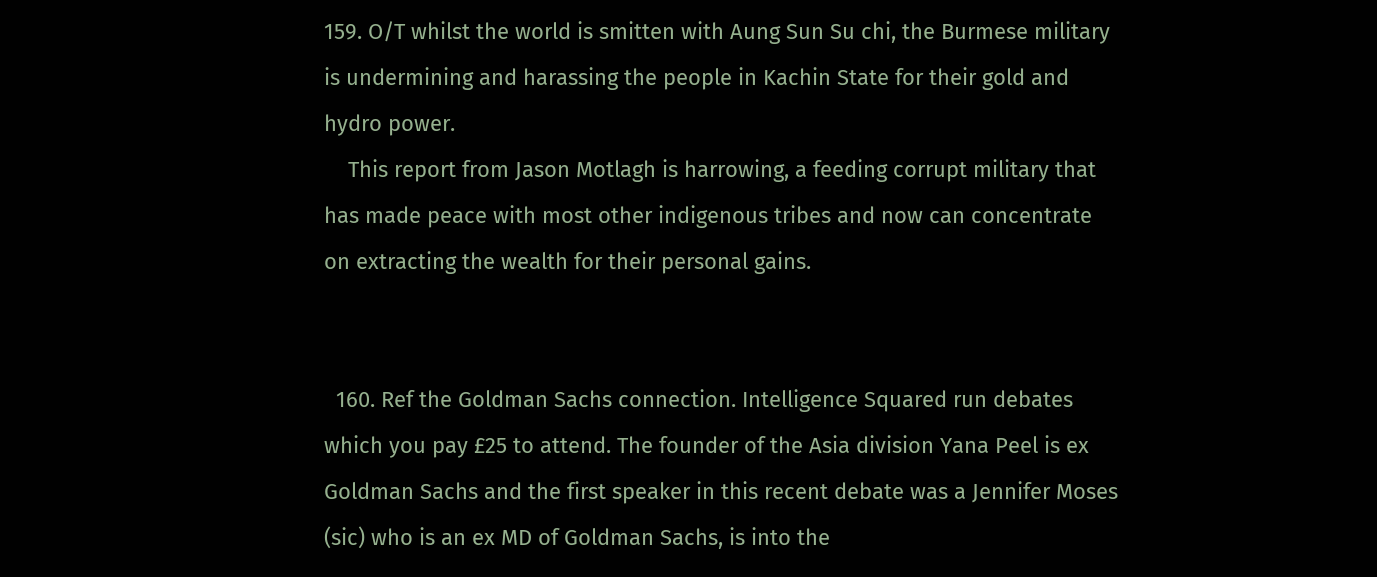159. O/T whilst the world is smitten with Aung Sun Su chi, the Burmese military is undermining and harassing the people in Kachin State for their gold and hydro power.
    This report from Jason Motlagh is harrowing, a feeding corrupt military that has made peace with most other indigenous tribes and now can concentrate on extracting the wealth for their personal gains.


  160. Ref the Goldman Sachs connection. Intelligence Squared run debates which you pay £25 to attend. The founder of the Asia division Yana Peel is ex Goldman Sachs and the first speaker in this recent debate was a Jennifer Moses (sic) who is an ex MD of Goldman Sachs, is into the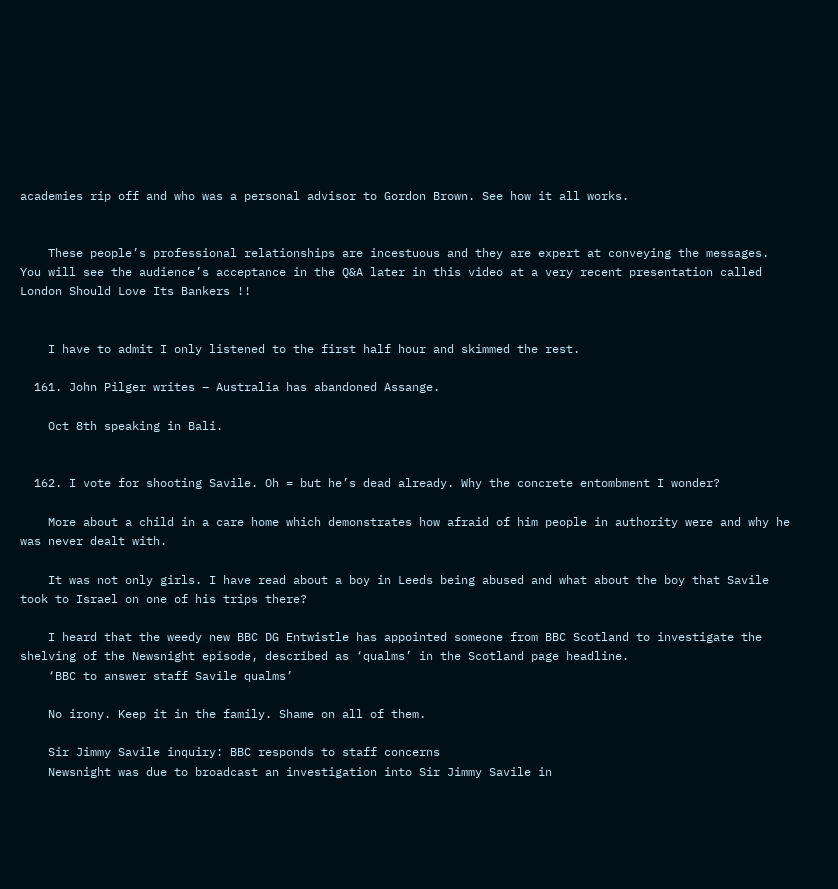academies rip off and who was a personal advisor to Gordon Brown. See how it all works.


    These people’s professional relationships are incestuous and they are expert at conveying the messages. You will see the audience’s acceptance in the Q&A later in this video at a very recent presentation called London Should Love Its Bankers !!


    I have to admit I only listened to the first half hour and skimmed the rest.

  161. John Pilger writes – Australia has abandoned Assange.

    Oct 8th speaking in Bali.


  162. I vote for shooting Savile. Oh = but he’s dead already. Why the concrete entombment I wonder?

    More about a child in a care home which demonstrates how afraid of him people in authority were and why he was never dealt with.

    It was not only girls. I have read about a boy in Leeds being abused and what about the boy that Savile took to Israel on one of his trips there?

    I heard that the weedy new BBC DG Entwistle has appointed someone from BBC Scotland to investigate the shelving of the Newsnight episode, described as ‘qualms’ in the Scotland page headline.
    ‘BBC to answer staff Savile qualms’

    No irony. Keep it in the family. Shame on all of them.

    Sir Jimmy Savile inquiry: BBC responds to staff concerns
    Newsnight was due to broadcast an investigation into Sir Jimmy Savile in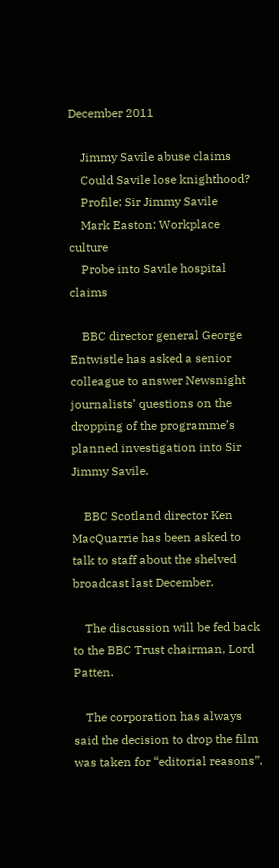December 2011

    Jimmy Savile abuse claims
    Could Savile lose knighthood?
    Profile: Sir Jimmy Savile
    Mark Easton: Workplace culture
    Probe into Savile hospital claims

    BBC director general George Entwistle has asked a senior colleague to answer Newsnight journalists’ questions on the dropping of the programme’s planned investigation into Sir Jimmy Savile.

    BBC Scotland director Ken MacQuarrie has been asked to talk to staff about the shelved broadcast last December.

    The discussion will be fed back to the BBC Trust chairman, Lord Patten.

    The corporation has always said the decision to drop the film was taken for “editorial reasons”.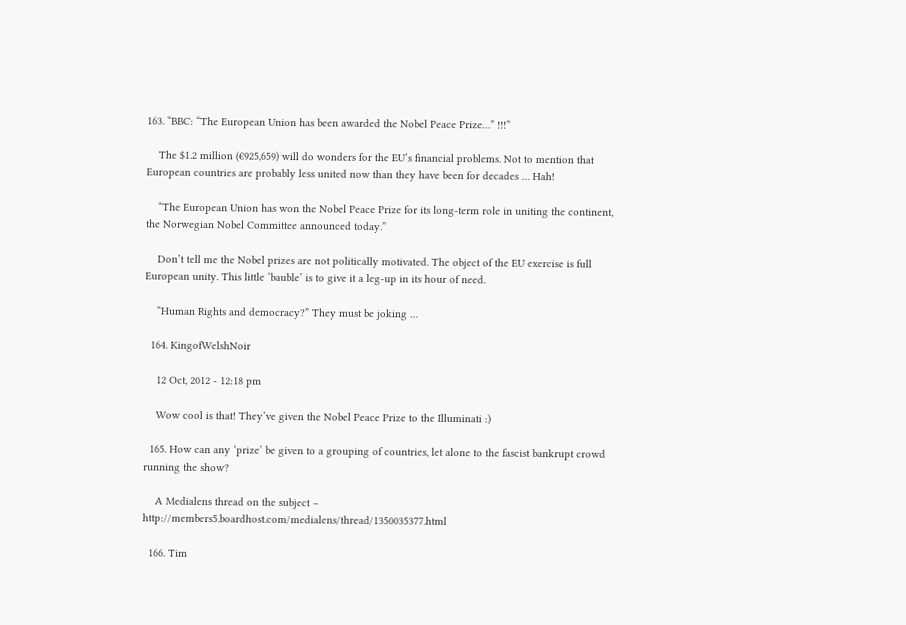163. “BBC: “The European Union has been awarded the Nobel Peace Prize…” !!!”

    The $1.2 million (€925,659) will do wonders for the EU’s financial problems. Not to mention that European countries are probably less united now than they have been for decades … Hah!

    “The European Union has won the Nobel Peace Prize for its long-term role in uniting the continent, the Norwegian Nobel Committee announced today.”

    Don’t tell me the Nobel prizes are not politically motivated. The object of the EU exercise is full European unity. This little ‘bauble’ is to give it a leg-up in its hour of need.

    “Human Rights and democracy?” They must be joking …

  164. KingofWelshNoir

    12 Oct, 2012 - 12:18 pm

    Wow cool is that! They’ve given the Nobel Peace Prize to the Illuminati :)

  165. How can any ‘prize’ be given to a grouping of countries, let alone to the fascist bankrupt crowd running the show?

    A Medialens thread on the subject – http://members5.boardhost.com/medialens/thread/1350035377.html

  166. Tim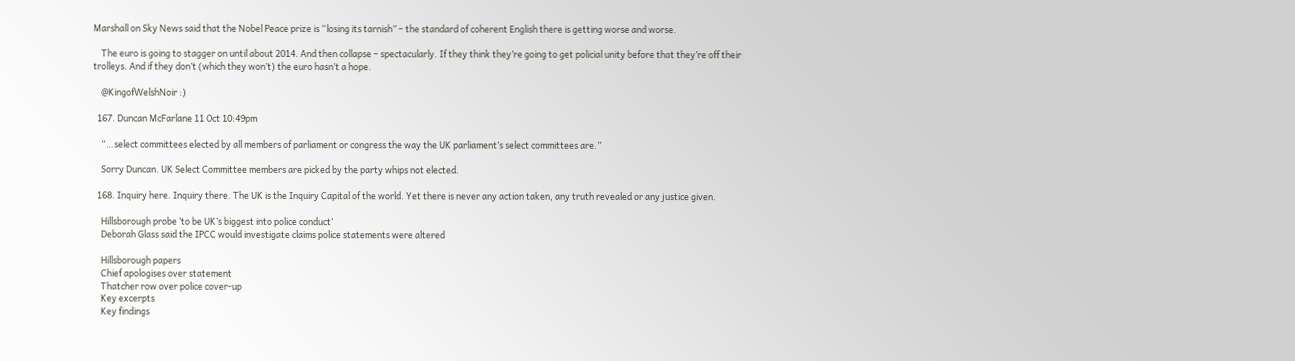Marshall on Sky News said that the Nobel Peace prize is “losing its tarnish” – the standard of coherent English there is getting worse and worse.

    The euro is going to stagger on until about 2014. And then collapse – spectacularly. If they think they’re going to get policial unity before that they’re off their trolleys. And if they don’t (which they won’t) the euro hasn’t a hope.

    @KingofWelshNoir :)

  167. Duncan McFarlane 11 Oct 10:49pm

    “…select committees elected by all members of parliament or congress the way the UK parliament’s select committees are.”

    Sorry Duncan. UK Select Committee members are picked by the party whips not elected.

  168. Inquiry here. Inquiry there. The UK is the Inquiry Capital of the world. Yet there is never any action taken, any truth revealed or any justice given.

    Hillsborough probe ‘to be UK’s biggest into police conduct’
    Deborah Glass said the IPCC would investigate claims police statements were altered

    Hillsborough papers
    Chief apologises over statement
    Thatcher row over police cover-up
    Key excerpts
    Key findings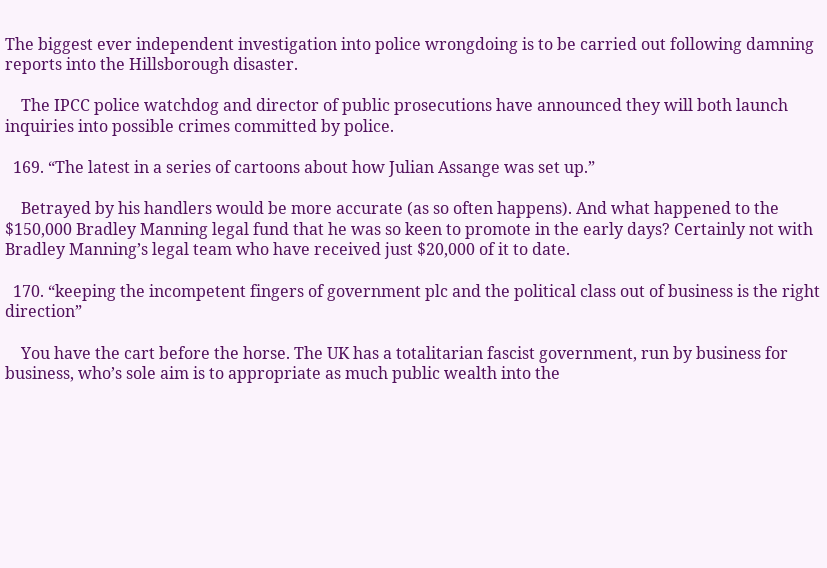The biggest ever independent investigation into police wrongdoing is to be carried out following damning reports into the Hillsborough disaster.

    The IPCC police watchdog and director of public prosecutions have announced they will both launch inquiries into possible crimes committed by police.

  169. “The latest in a series of cartoons about how Julian Assange was set up.”

    Betrayed by his handlers would be more accurate (as so often happens). And what happened to the $150,000 Bradley Manning legal fund that he was so keen to promote in the early days? Certainly not with Bradley Manning’s legal team who have received just $20,000 of it to date.

  170. “keeping the incompetent fingers of government plc and the political class out of business is the right direction”

    You have the cart before the horse. The UK has a totalitarian fascist government, run by business for business, who’s sole aim is to appropriate as much public wealth into the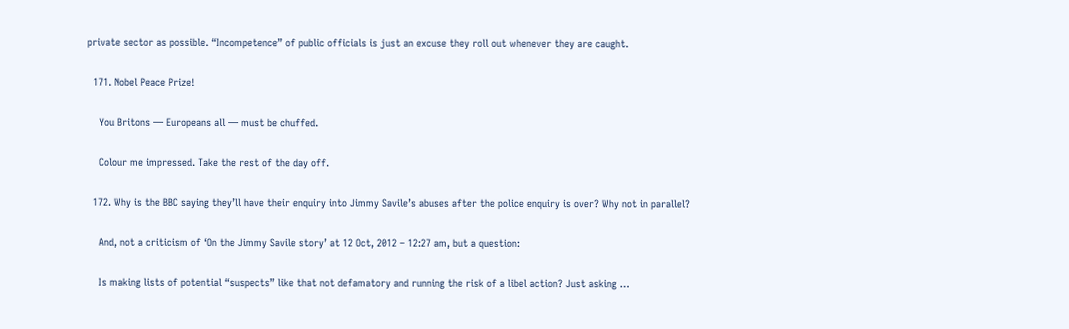private sector as possible. “Incompetence” of public officials is just an excuse they roll out whenever they are caught.

  171. Nobel Peace Prize!

    You Britons — Europeans all — must be chuffed.

    Colour me impressed. Take the rest of the day off.

  172. Why is the BBC saying they’ll have their enquiry into Jimmy Savile’s abuses after the police enquiry is over? Why not in parallel?

    And, not a criticism of ‘On the Jimmy Savile story’ at 12 Oct, 2012 – 12:27 am, but a question:

    Is making lists of potential “suspects” like that not defamatory and running the risk of a libel action? Just asking …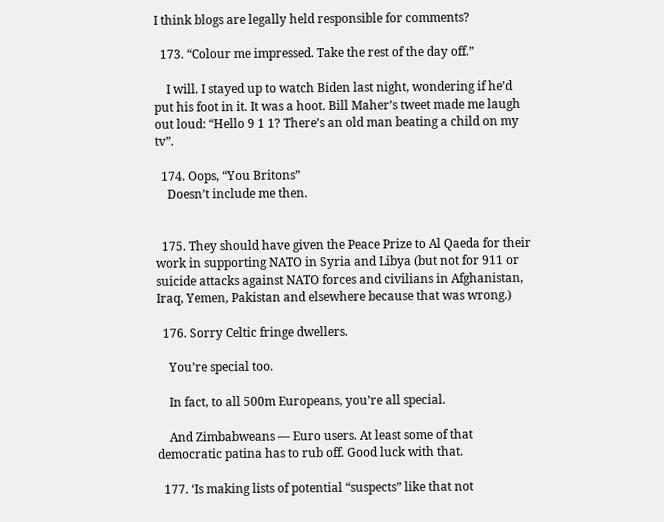I think blogs are legally held responsible for comments?

  173. “Colour me impressed. Take the rest of the day off.”

    I will. I stayed up to watch Biden last night, wondering if he’d put his foot in it. It was a hoot. Bill Maher’s tweet made me laugh out loud: “Hello 9 1 1? There’s an old man beating a child on my tv”.

  174. Oops, “You Britons”
    Doesn’t include me then.


  175. They should have given the Peace Prize to Al Qaeda for their work in supporting NATO in Syria and Libya (but not for 911 or suicide attacks against NATO forces and civilians in Afghanistan, Iraq, Yemen, Pakistan and elsewhere because that was wrong.)

  176. Sorry Celtic fringe dwellers.

    You’re special too.

    In fact, to all 500m Europeans, you’re all special.

    And Zimbabweans — Euro users. At least some of that democratic patina has to rub off. Good luck with that.

  177. ‘Is making lists of potential “suspects” like that not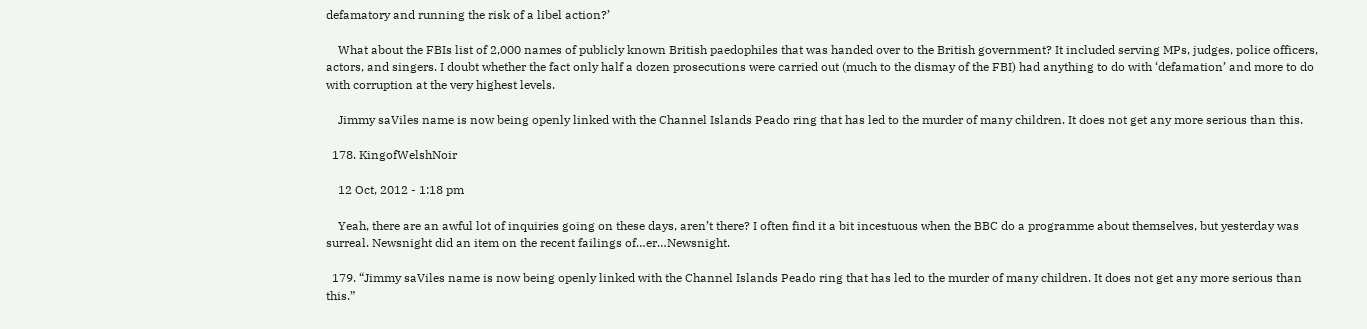defamatory and running the risk of a libel action?’

    What about the FBIs list of 2,000 names of publicly known British paedophiles that was handed over to the British government? It included serving MPs, judges, police officers, actors, and singers. I doubt whether the fact only half a dozen prosecutions were carried out (much to the dismay of the FBI) had anything to do with ‘defamation’ and more to do with corruption at the very highest levels.

    Jimmy saViles name is now being openly linked with the Channel Islands Peado ring that has led to the murder of many children. It does not get any more serious than this.

  178. KingofWelshNoir

    12 Oct, 2012 - 1:18 pm

    Yeah, there are an awful lot of inquiries going on these days, aren’t there? I often find it a bit incestuous when the BBC do a programme about themselves, but yesterday was surreal. Newsnight did an item on the recent failings of…er…Newsnight.

  179. “Jimmy saViles name is now being openly linked with the Channel Islands Peado ring that has led to the murder of many children. It does not get any more serious than this.”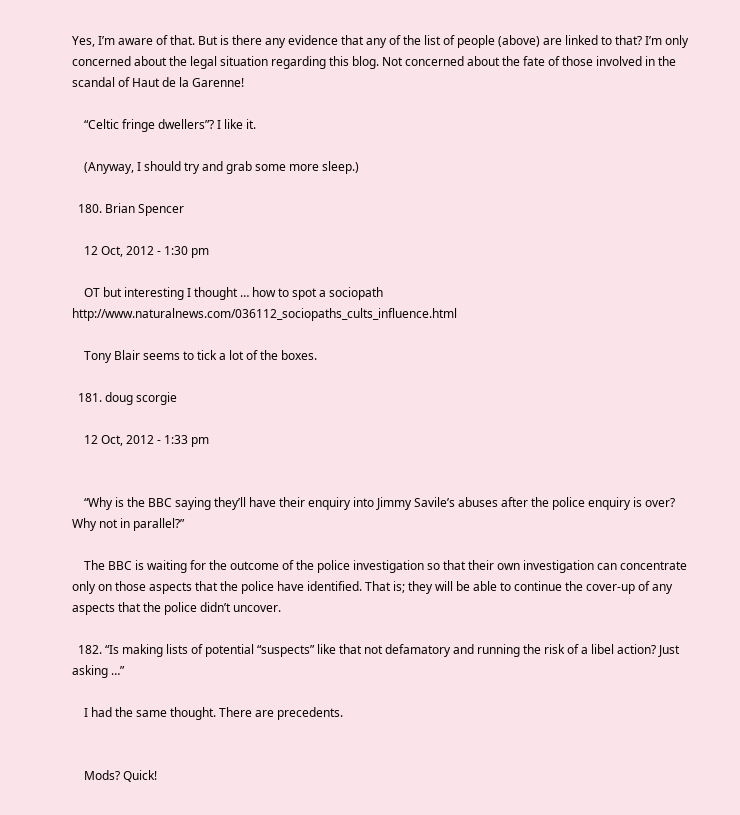Yes, I’m aware of that. But is there any evidence that any of the list of people (above) are linked to that? I’m only concerned about the legal situation regarding this blog. Not concerned about the fate of those involved in the scandal of Haut de la Garenne!

    “Celtic fringe dwellers”? I like it.

    (Anyway, I should try and grab some more sleep.)

  180. Brian Spencer

    12 Oct, 2012 - 1:30 pm

    OT but interesting I thought … how to spot a sociopath http://www.naturalnews.com/036112_sociopaths_cults_influence.html

    Tony Blair seems to tick a lot of the boxes.

  181. doug scorgie

    12 Oct, 2012 - 1:33 pm


    “Why is the BBC saying they’ll have their enquiry into Jimmy Savile’s abuses after the police enquiry is over? Why not in parallel?”

    The BBC is waiting for the outcome of the police investigation so that their own investigation can concentrate only on those aspects that the police have identified. That is; they will be able to continue the cover-up of any aspects that the police didn’t uncover.

  182. “Is making lists of potential “suspects” like that not defamatory and running the risk of a libel action? Just asking …”

    I had the same thought. There are precedents.


    Mods? Quick!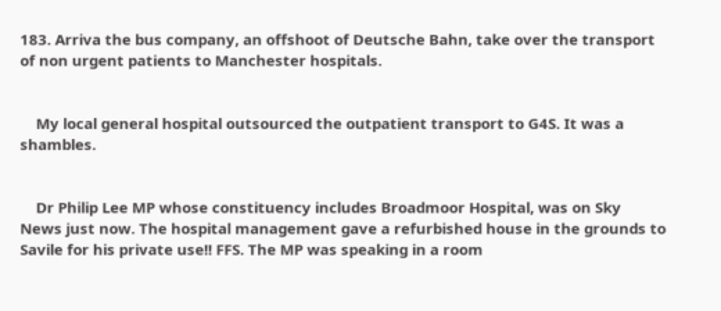183. Arriva the bus company, an offshoot of Deutsche Bahn, take over the transport of non urgent patients to Manchester hospitals.


    My local general hospital outsourced the outpatient transport to G4S. It was a shambles.


    Dr Philip Lee MP whose constituency includes Broadmoor Hospital, was on Sky News just now. The hospital management gave a refurbished house in the grounds to Savile for his private use!! FFS. The MP was speaking in a room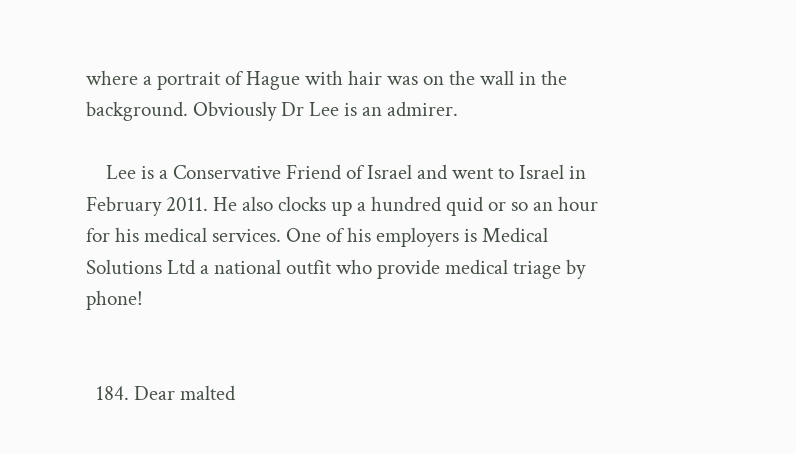where a portrait of Hague with hair was on the wall in the background. Obviously Dr Lee is an admirer.

    Lee is a Conservative Friend of Israel and went to Israel in February 2011. He also clocks up a hundred quid or so an hour for his medical services. One of his employers is Medical Solutions Ltd a national outfit who provide medical triage by phone!


  184. Dear malted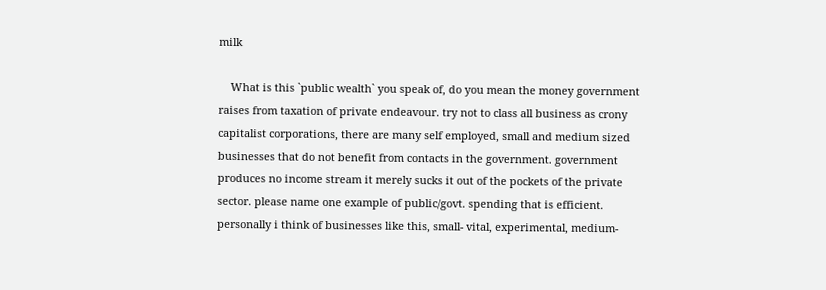milk

    What is this `public wealth` you speak of, do you mean the money government raises from taxation of private endeavour. try not to class all business as crony capitalist corporations, there are many self employed, small and medium sized businesses that do not benefit from contacts in the government. government produces no income stream it merely sucks it out of the pockets of the private sector. please name one example of public/govt. spending that is efficient. personally i think of businesses like this, small- vital, experimental, medium-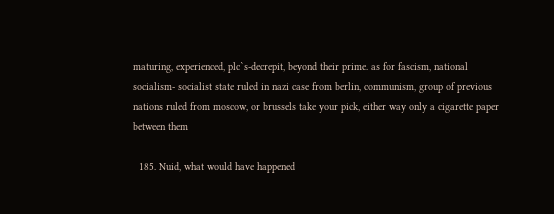maturing, experienced, plc`s-decrepit, beyond their prime. as for fascism, national socialism- socialist state ruled in nazi case from berlin, communism, group of previous nations ruled from moscow, or brussels take your pick, either way only a cigarette paper between them

  185. Nuid, what would have happened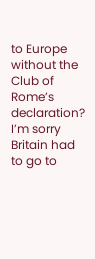to Europe without the Club of Rome’s declaration? I’m sorry Britain had to go to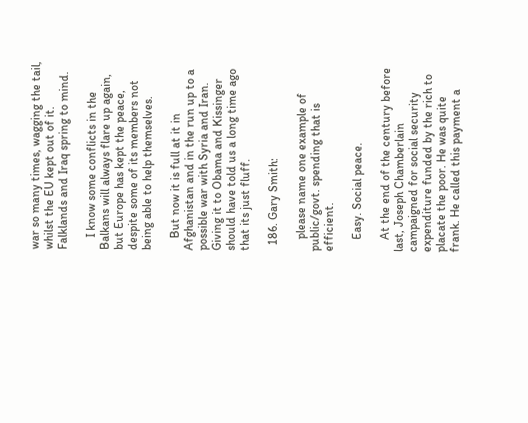war so many times, wagging the tail, whilst the EU kept out of it. Falklands and Iraq spring to mind.

    I know some conflicts in the Balkans will always flare up again, but Europe has kept the peace, despite some of its members not being able to help themselves.

    But now it is full at it in Afghanistan and in the run up to a possible war with Syria and Iran. Giving it to Obama and Kissinger should have told us a long time ago that its just fluff.

  186. Gary Smith:

    please name one example of public/govt. spending that is efficient.

    Easy. Social peace.

    At the end of the century before last, Joseph Chamberlain campaigned for social security expenditure funded by the rich to placate the poor. He was quite frank. He called this payment a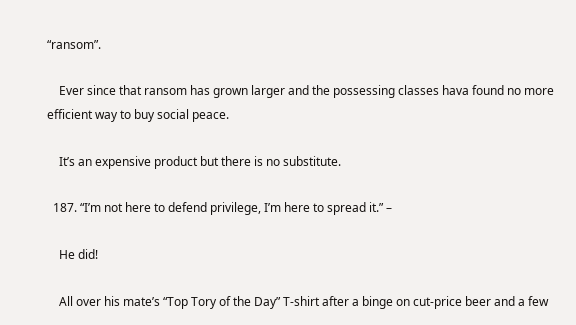“ransom”.

    Ever since that ransom has grown larger and the possessing classes hava found no more efficient way to buy social peace.

    It’s an expensive product but there is no substitute.

  187. “I’m not here to defend privilege, I’m here to spread it.” –

    He did!

    All over his mate’s “Top Tory of the Day” T-shirt after a binge on cut-price beer and a few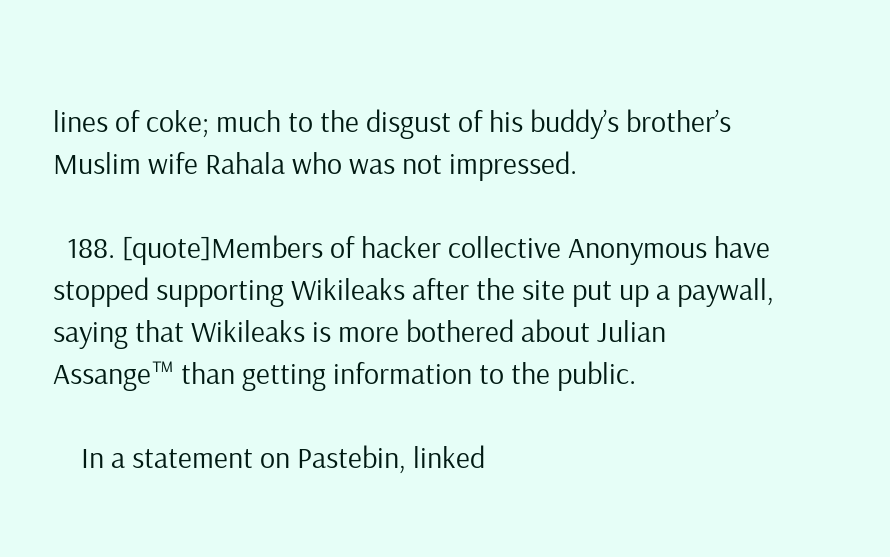lines of coke; much to the disgust of his buddy’s brother’s Muslim wife Rahala who was not impressed.

  188. [quote]Members of hacker collective Anonymous have stopped supporting Wikileaks after the site put up a paywall, saying that Wikileaks is more bothered about Julian Assange™ than getting information to the public.

    In a statement on Pastebin, linked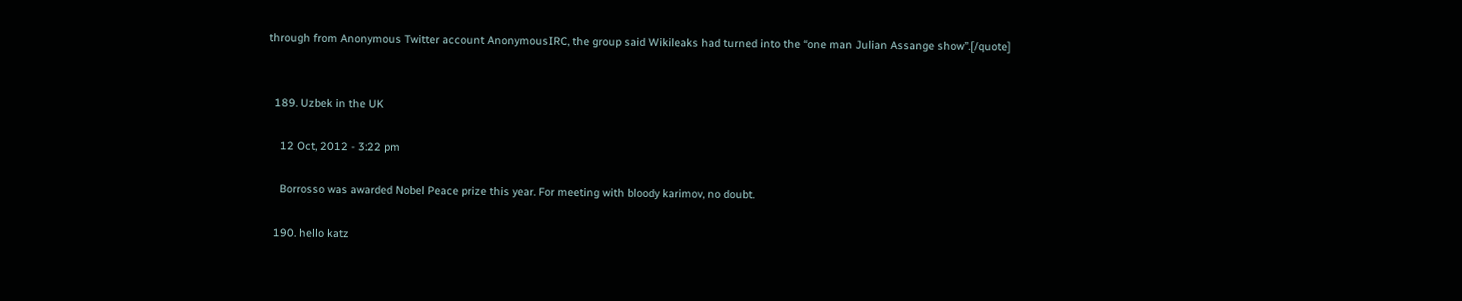through from Anonymous Twitter account AnonymousIRC, the group said Wikileaks had turned into the “one man Julian Assange show”.[/quote]


  189. Uzbek in the UK

    12 Oct, 2012 - 3:22 pm

    Borrosso was awarded Nobel Peace prize this year. For meeting with bloody karimov, no doubt.

  190. hello katz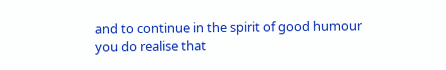and to continue in the spirit of good humour you do realise that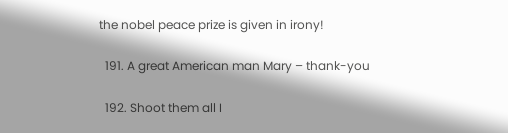the nobel peace prize is given in irony!

  191. A great American man Mary – thank-you

  192. Shoot them all I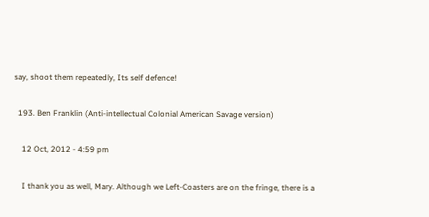say, shoot them repeatedly, Its self defence!

  193. Ben Franklin (Anti-intellectual Colonial American Savage version)

    12 Oct, 2012 - 4:59 pm

    I thank you as well, Mary. Although we Left-Coasters are on the fringe, there is a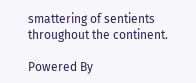smattering of sentients throughout the continent.

Powered By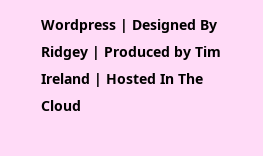Wordpress | Designed By Ridgey | Produced by Tim Ireland | Hosted In The Cloud